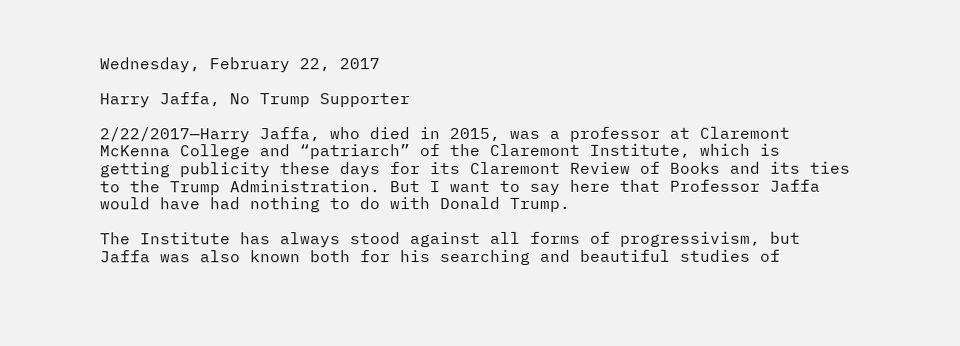Wednesday, February 22, 2017

Harry Jaffa, No Trump Supporter

2/22/2017—Harry Jaffa, who died in 2015, was a professor at Claremont McKenna College and “patriarch” of the Claremont Institute, which is getting publicity these days for its Claremont Review of Books and its ties to the Trump Administration. But I want to say here that Professor Jaffa would have had nothing to do with Donald Trump.

The Institute has always stood against all forms of progressivism, but Jaffa was also known both for his searching and beautiful studies of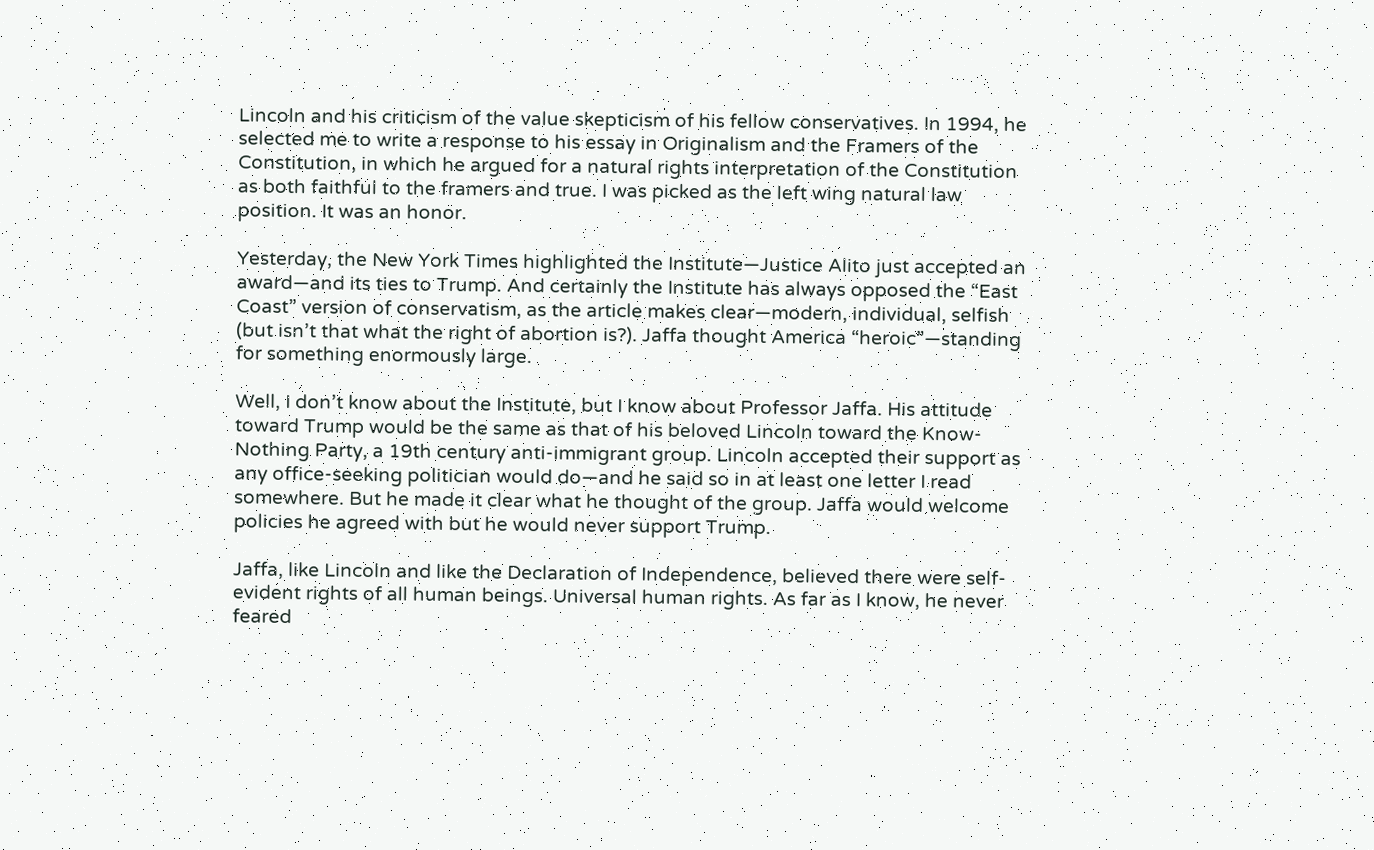Lincoln and his criticism of the value skepticism of his fellow conservatives. In 1994, he selected me to write a response to his essay in Originalism and the Framers of the Constitution, in which he argued for a natural rights interpretation of the Constitution as both faithful to the framers and true. I was picked as the left wing natural law position. It was an honor.

Yesterday, the New York Times highlighted the Institute—Justice Alito just accepted an award—and its ties to Trump. And certainly the Institute has always opposed the “East Coast” version of conservatism, as the article makes clear—modern, individual, selfish (but isn’t that what the right of abortion is?). Jaffa thought America “heroic”—standing for something enormously large.

Well, I don’t know about the Institute, but I know about Professor Jaffa. His attitude toward Trump would be the same as that of his beloved Lincoln toward the Know-Nothing Party, a 19th century anti-immigrant group. Lincoln accepted their support as any office-seeking politician would do—and he said so in at least one letter I read somewhere. But he made it clear what he thought of the group. Jaffa would welcome policies he agreed with but he would never support Trump.

Jaffa, like Lincoln and like the Declaration of Independence, believed there were self-evident rights of all human beings. Universal human rights. As far as I know, he never feared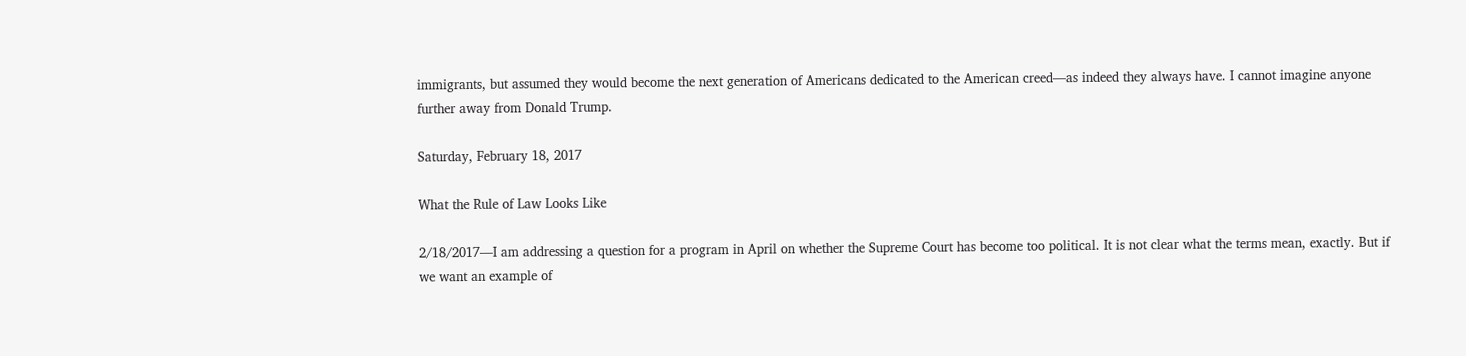immigrants, but assumed they would become the next generation of Americans dedicated to the American creed—as indeed they always have. I cannot imagine anyone further away from Donald Trump.

Saturday, February 18, 2017

What the Rule of Law Looks Like

2/18/2017—I am addressing a question for a program in April on whether the Supreme Court has become too political. It is not clear what the terms mean, exactly. But if we want an example of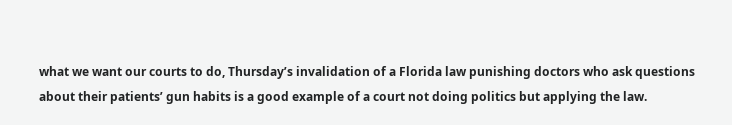what we want our courts to do, Thursday’s invalidation of a Florida law punishing doctors who ask questions about their patients’ gun habits is a good example of a court not doing politics but applying the law.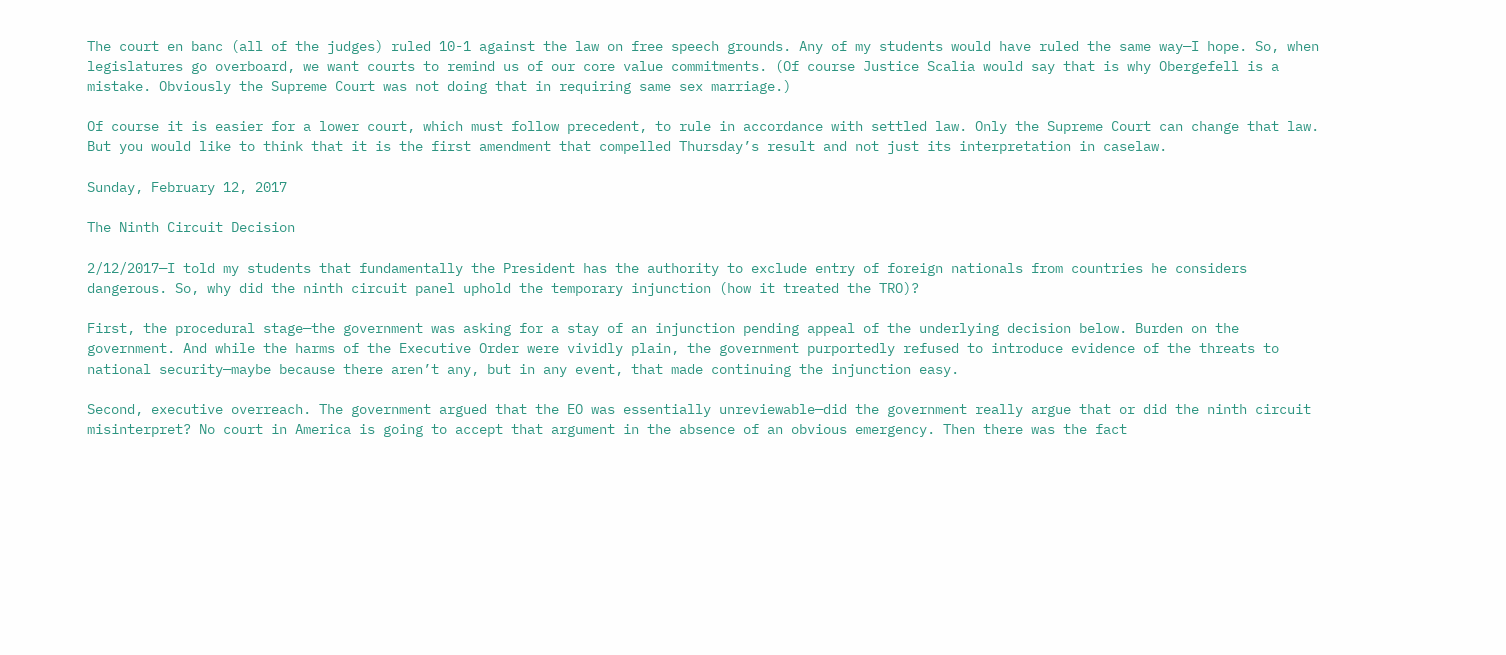The court en banc (all of the judges) ruled 10-1 against the law on free speech grounds. Any of my students would have ruled the same way—I hope. So, when legislatures go overboard, we want courts to remind us of our core value commitments. (Of course Justice Scalia would say that is why Obergefell is a mistake. Obviously the Supreme Court was not doing that in requiring same sex marriage.)

Of course it is easier for a lower court, which must follow precedent, to rule in accordance with settled law. Only the Supreme Court can change that law. But you would like to think that it is the first amendment that compelled Thursday’s result and not just its interpretation in caselaw.

Sunday, February 12, 2017

The Ninth Circuit Decision

2/12/2017—I told my students that fundamentally the President has the authority to exclude entry of foreign nationals from countries he considers dangerous. So, why did the ninth circuit panel uphold the temporary injunction (how it treated the TRO)?

First, the procedural stage—the government was asking for a stay of an injunction pending appeal of the underlying decision below. Burden on the government. And while the harms of the Executive Order were vividly plain, the government purportedly refused to introduce evidence of the threats to national security—maybe because there aren’t any, but in any event, that made continuing the injunction easy.

Second, executive overreach. The government argued that the EO was essentially unreviewable—did the government really argue that or did the ninth circuit misinterpret? No court in America is going to accept that argument in the absence of an obvious emergency. Then there was the fact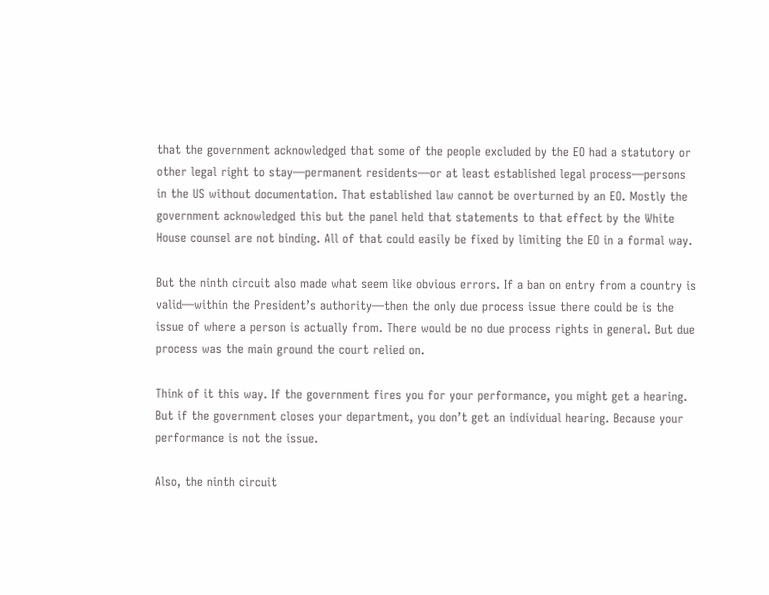that the government acknowledged that some of the people excluded by the EO had a statutory or other legal right to stay—permanent residents—or at least established legal process—persons in the US without documentation. That established law cannot be overturned by an EO. Mostly the government acknowledged this but the panel held that statements to that effect by the White House counsel are not binding. All of that could easily be fixed by limiting the EO in a formal way.

But the ninth circuit also made what seem like obvious errors. If a ban on entry from a country is valid—within the President’s authority—then the only due process issue there could be is the issue of where a person is actually from. There would be no due process rights in general. But due process was the main ground the court relied on.

Think of it this way. If the government fires you for your performance, you might get a hearing. But if the government closes your department, you don’t get an individual hearing. Because your performance is not the issue.

Also, the ninth circuit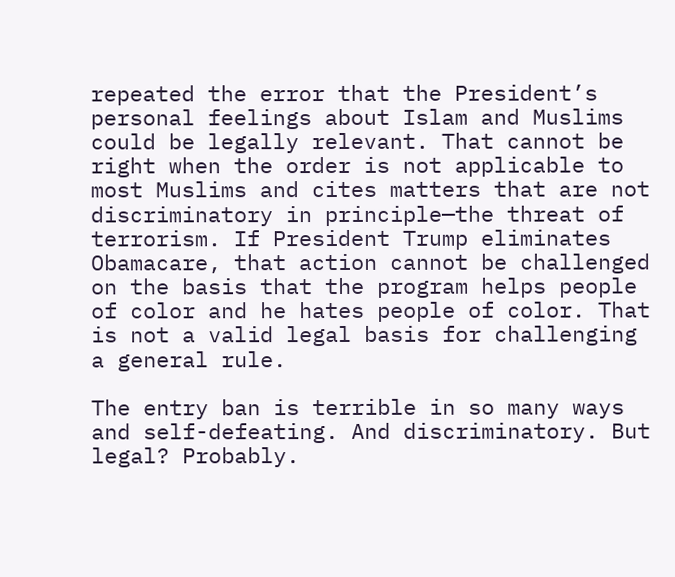repeated the error that the President’s personal feelings about Islam and Muslims could be legally relevant. That cannot be right when the order is not applicable to most Muslims and cites matters that are not discriminatory in principle—the threat of terrorism. If President Trump eliminates Obamacare, that action cannot be challenged on the basis that the program helps people of color and he hates people of color. That is not a valid legal basis for challenging a general rule.

The entry ban is terrible in so many ways and self-defeating. And discriminatory. But legal? Probably.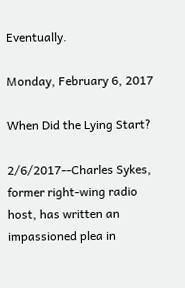Eventually.

Monday, February 6, 2017

When Did the Lying Start?

2/6/2017--Charles Sykes, former right-wing radio host, has written an impassioned plea in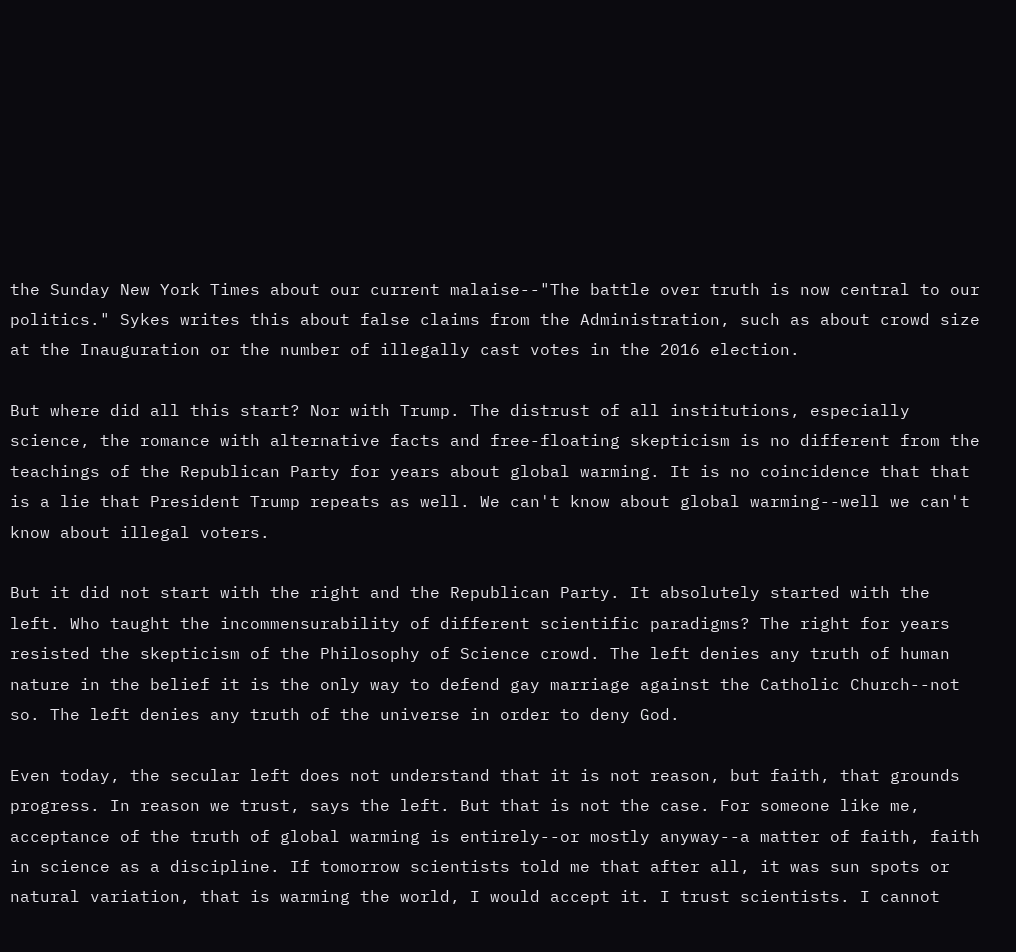the Sunday New York Times about our current malaise--"The battle over truth is now central to our politics." Sykes writes this about false claims from the Administration, such as about crowd size at the Inauguration or the number of illegally cast votes in the 2016 election.

But where did all this start? Nor with Trump. The distrust of all institutions, especially science, the romance with alternative facts and free-floating skepticism is no different from the teachings of the Republican Party for years about global warming. It is no coincidence that that is a lie that President Trump repeats as well. We can't know about global warming--well we can't know about illegal voters.

But it did not start with the right and the Republican Party. It absolutely started with the left. Who taught the incommensurability of different scientific paradigms? The right for years resisted the skepticism of the Philosophy of Science crowd. The left denies any truth of human nature in the belief it is the only way to defend gay marriage against the Catholic Church--not so. The left denies any truth of the universe in order to deny God.

Even today, the secular left does not understand that it is not reason, but faith, that grounds progress. In reason we trust, says the left. But that is not the case. For someone like me, acceptance of the truth of global warming is entirely--or mostly anyway--a matter of faith, faith in science as a discipline. If tomorrow scientists told me that after all, it was sun spots or natural variation, that is warming the world, I would accept it. I trust scientists. I cannot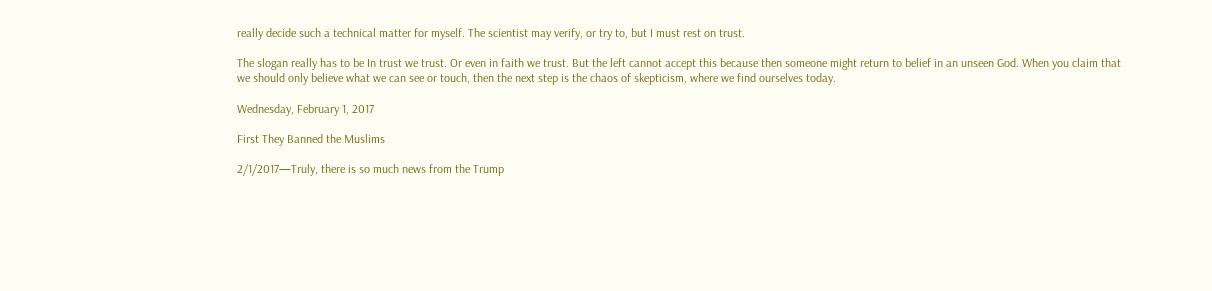really decide such a technical matter for myself. The scientist may verify, or try to, but I must rest on trust.

The slogan really has to be In trust we trust. Or even in faith we trust. But the left cannot accept this because then someone might return to belief in an unseen God. When you claim that we should only believe what we can see or touch, then the next step is the chaos of skepticism, where we find ourselves today.

Wednesday, February 1, 2017

First They Banned the Muslims

2/1/2017—Truly, there is so much news from the Trump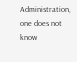Administration, one does not know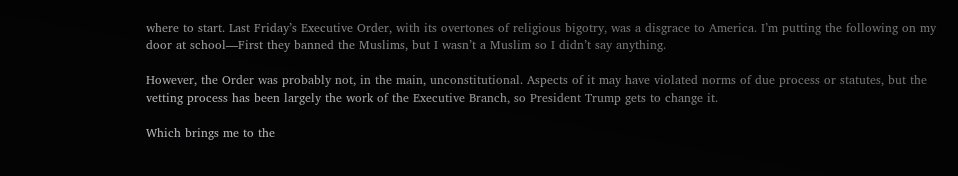where to start. Last Friday’s Executive Order, with its overtones of religious bigotry, was a disgrace to America. I’m putting the following on my door at school—First they banned the Muslims, but I wasn’t a Muslim so I didn’t say anything.

However, the Order was probably not, in the main, unconstitutional. Aspects of it may have violated norms of due process or statutes, but the vetting process has been largely the work of the Executive Branch, so President Trump gets to change it.

Which brings me to the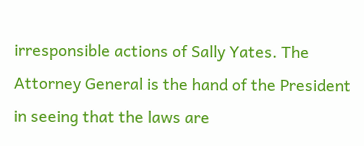irresponsible actions of Sally Yates. The Attorney General is the hand of the President in seeing that the laws are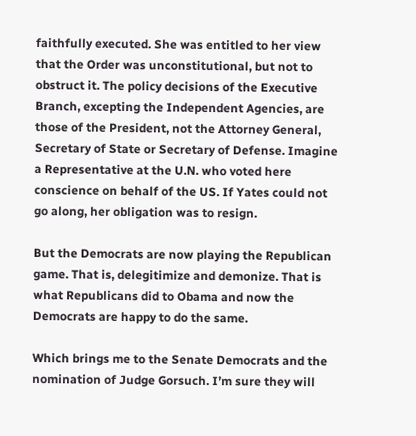faithfully executed. She was entitled to her view that the Order was unconstitutional, but not to obstruct it. The policy decisions of the Executive Branch, excepting the Independent Agencies, are those of the President, not the Attorney General, Secretary of State or Secretary of Defense. Imagine a Representative at the U.N. who voted here conscience on behalf of the US. If Yates could not go along, her obligation was to resign.

But the Democrats are now playing the Republican game. That is, delegitimize and demonize. That is what Republicans did to Obama and now the Democrats are happy to do the same.

Which brings me to the Senate Democrats and the nomination of Judge Gorsuch. I’m sure they will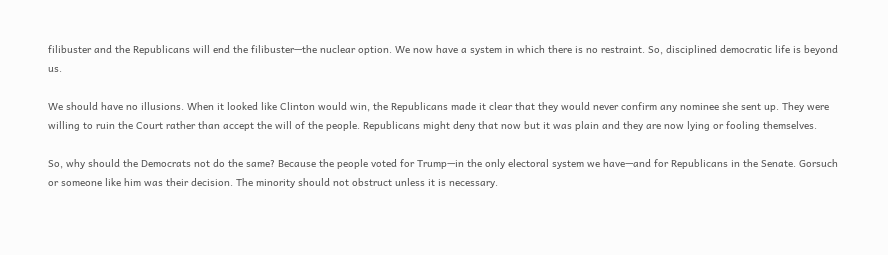filibuster and the Republicans will end the filibuster—the nuclear option. We now have a system in which there is no restraint. So, disciplined democratic life is beyond us.

We should have no illusions. When it looked like Clinton would win, the Republicans made it clear that they would never confirm any nominee she sent up. They were willing to ruin the Court rather than accept the will of the people. Republicans might deny that now but it was plain and they are now lying or fooling themselves.

So, why should the Democrats not do the same? Because the people voted for Trump—in the only electoral system we have—and for Republicans in the Senate. Gorsuch or someone like him was their decision. The minority should not obstruct unless it is necessary.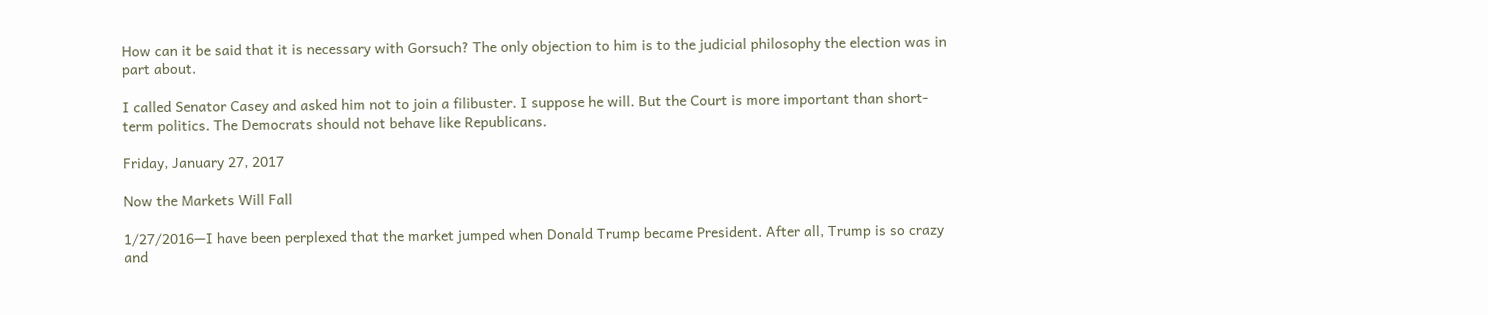How can it be said that it is necessary with Gorsuch? The only objection to him is to the judicial philosophy the election was in part about.

I called Senator Casey and asked him not to join a filibuster. I suppose he will. But the Court is more important than short-term politics. The Democrats should not behave like Republicans.

Friday, January 27, 2017

Now the Markets Will Fall

1/27/2016—I have been perplexed that the market jumped when Donald Trump became President. After all, Trump is so crazy and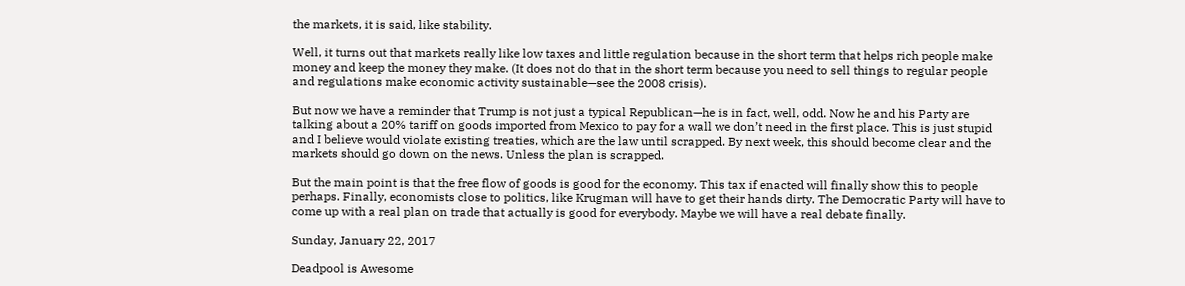the markets, it is said, like stability.

Well, it turns out that markets really like low taxes and little regulation because in the short term that helps rich people make money and keep the money they make. (It does not do that in the short term because you need to sell things to regular people and regulations make economic activity sustainable—see the 2008 crisis).

But now we have a reminder that Trump is not just a typical Republican—he is in fact, well, odd. Now he and his Party are talking about a 20% tariff on goods imported from Mexico to pay for a wall we don’t need in the first place. This is just stupid and I believe would violate existing treaties, which are the law until scrapped. By next week, this should become clear and the markets should go down on the news. Unless the plan is scrapped.

But the main point is that the free flow of goods is good for the economy. This tax if enacted will finally show this to people perhaps. Finally, economists close to politics, like Krugman will have to get their hands dirty. The Democratic Party will have to come up with a real plan on trade that actually is good for everybody. Maybe we will have a real debate finally.

Sunday, January 22, 2017

Deadpool is Awesome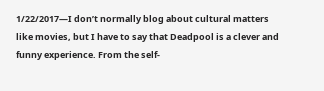1/22/2017—I don’t normally blog about cultural matters like movies, but I have to say that Deadpool is a clever and funny experience. From the self-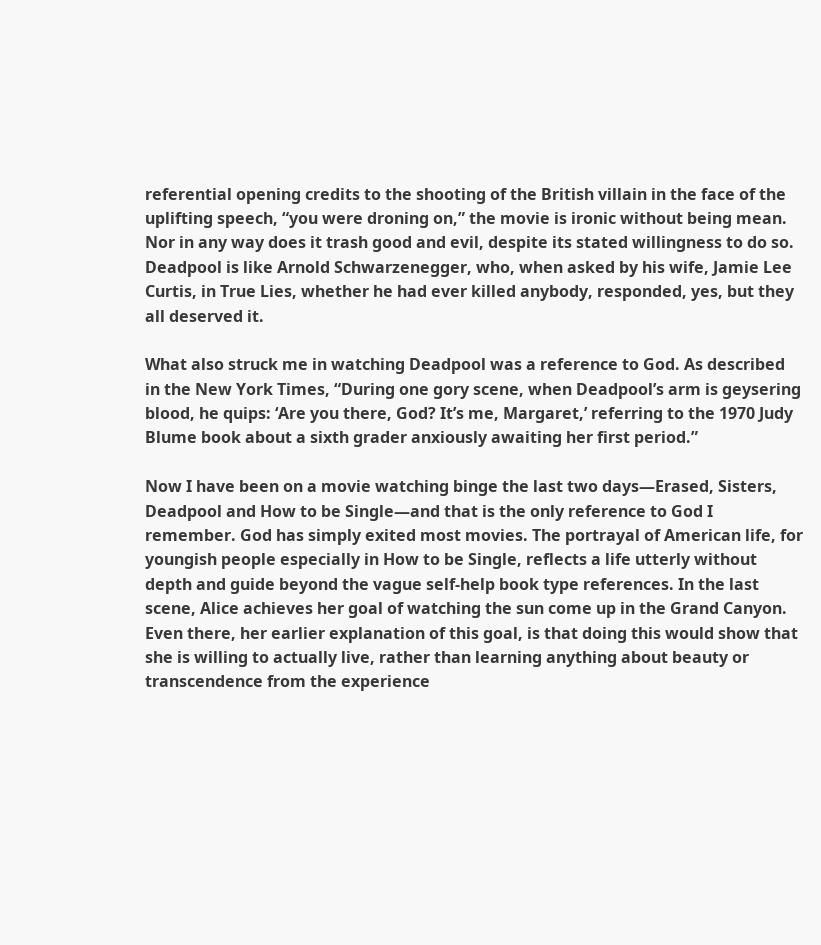referential opening credits to the shooting of the British villain in the face of the uplifting speech, “you were droning on,” the movie is ironic without being mean. Nor in any way does it trash good and evil, despite its stated willingness to do so. Deadpool is like Arnold Schwarzenegger, who, when asked by his wife, Jamie Lee Curtis, in True Lies, whether he had ever killed anybody, responded, yes, but they all deserved it.

What also struck me in watching Deadpool was a reference to God. As described in the New York Times, “During one gory scene, when Deadpool’s arm is geysering blood, he quips: ‘Are you there, God? It’s me, Margaret,’ referring to the 1970 Judy Blume book about a sixth grader anxiously awaiting her first period.”

Now I have been on a movie watching binge the last two days—Erased, Sisters, Deadpool and How to be Single—and that is the only reference to God I remember. God has simply exited most movies. The portrayal of American life, for youngish people especially in How to be Single, reflects a life utterly without depth and guide beyond the vague self-help book type references. In the last scene, Alice achieves her goal of watching the sun come up in the Grand Canyon. Even there, her earlier explanation of this goal, is that doing this would show that she is willing to actually live, rather than learning anything about beauty or transcendence from the experience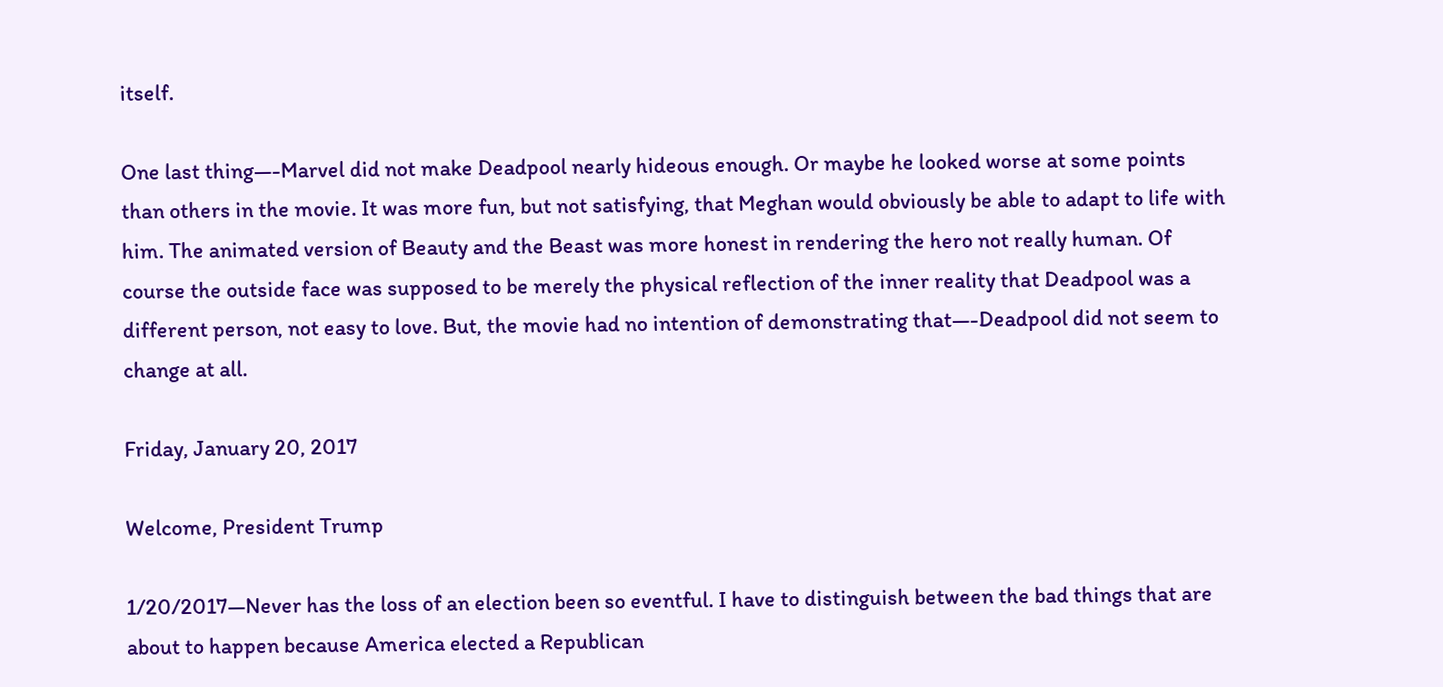itself.

One last thing—-Marvel did not make Deadpool nearly hideous enough. Or maybe he looked worse at some points than others in the movie. It was more fun, but not satisfying, that Meghan would obviously be able to adapt to life with him. The animated version of Beauty and the Beast was more honest in rendering the hero not really human. Of course the outside face was supposed to be merely the physical reflection of the inner reality that Deadpool was a different person, not easy to love. But, the movie had no intention of demonstrating that—-Deadpool did not seem to change at all.

Friday, January 20, 2017

Welcome, President Trump

1/20/2017—Never has the loss of an election been so eventful. I have to distinguish between the bad things that are about to happen because America elected a Republican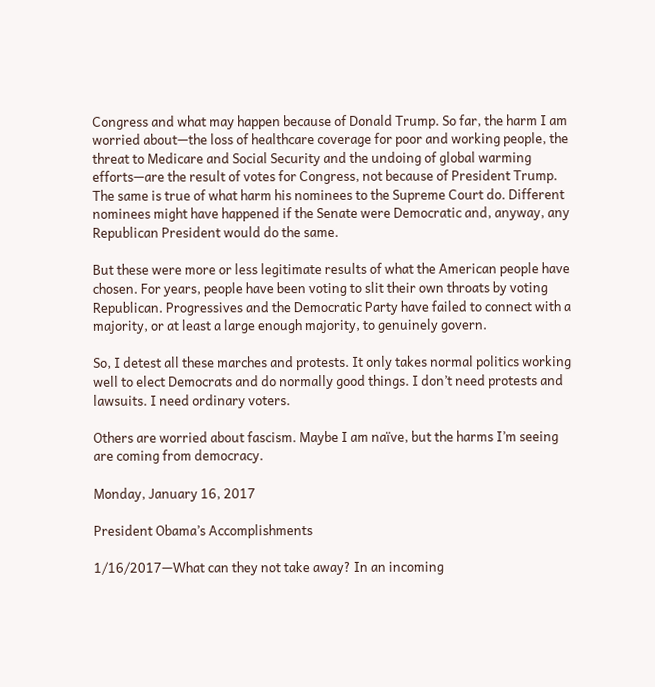Congress and what may happen because of Donald Trump. So far, the harm I am worried about—the loss of healthcare coverage for poor and working people, the threat to Medicare and Social Security and the undoing of global warming efforts—are the result of votes for Congress, not because of President Trump. The same is true of what harm his nominees to the Supreme Court do. Different nominees might have happened if the Senate were Democratic and, anyway, any Republican President would do the same.

But these were more or less legitimate results of what the American people have chosen. For years, people have been voting to slit their own throats by voting Republican. Progressives and the Democratic Party have failed to connect with a majority, or at least a large enough majority, to genuinely govern.

So, I detest all these marches and protests. It only takes normal politics working well to elect Democrats and do normally good things. I don’t need protests and lawsuits. I need ordinary voters.

Others are worried about fascism. Maybe I am naïve, but the harms I’m seeing are coming from democracy.

Monday, January 16, 2017

President Obama’s Accomplishments

1/16/2017—What can they not take away? In an incoming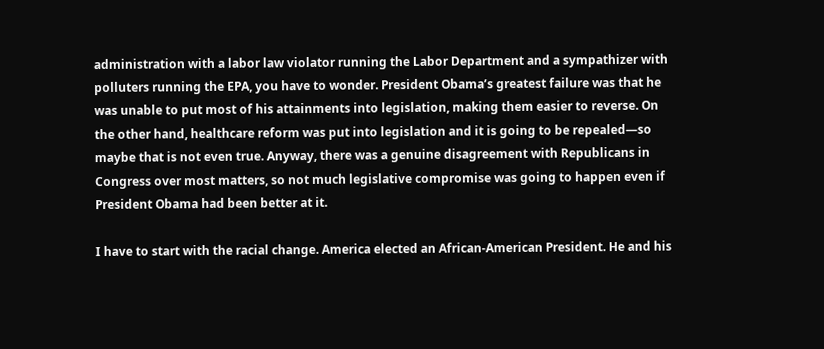administration with a labor law violator running the Labor Department and a sympathizer with polluters running the EPA, you have to wonder. President Obama’s greatest failure was that he was unable to put most of his attainments into legislation, making them easier to reverse. On the other hand, healthcare reform was put into legislation and it is going to be repealed—so maybe that is not even true. Anyway, there was a genuine disagreement with Republicans in Congress over most matters, so not much legislative compromise was going to happen even if President Obama had been better at it.

I have to start with the racial change. America elected an African-American President. He and his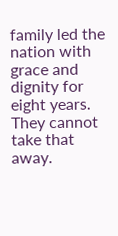family led the nation with grace and dignity for eight years. They cannot take that away.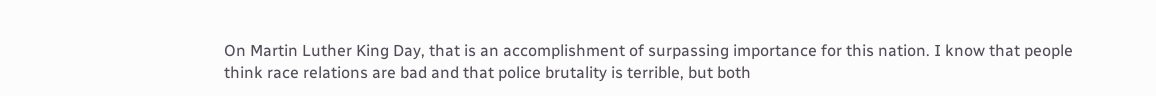On Martin Luther King Day, that is an accomplishment of surpassing importance for this nation. I know that people think race relations are bad and that police brutality is terrible, but both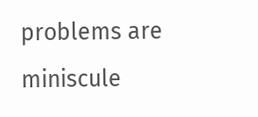problems are miniscule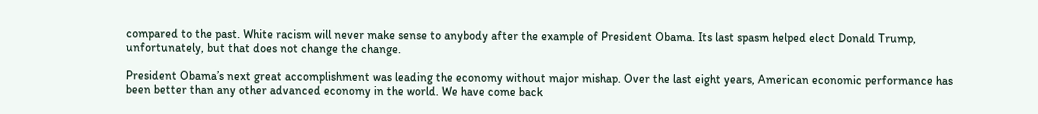compared to the past. White racism will never make sense to anybody after the example of President Obama. Its last spasm helped elect Donald Trump, unfortunately, but that does not change the change.

President Obama’s next great accomplishment was leading the economy without major mishap. Over the last eight years, American economic performance has been better than any other advanced economy in the world. We have come back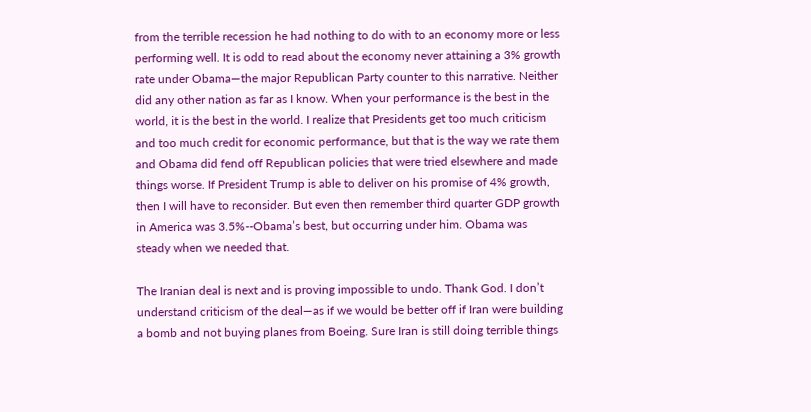from the terrible recession he had nothing to do with to an economy more or less performing well. It is odd to read about the economy never attaining a 3% growth rate under Obama—the major Republican Party counter to this narrative. Neither did any other nation as far as I know. When your performance is the best in the world, it is the best in the world. I realize that Presidents get too much criticism and too much credit for economic performance, but that is the way we rate them and Obama did fend off Republican policies that were tried elsewhere and made things worse. If President Trump is able to deliver on his promise of 4% growth, then I will have to reconsider. But even then remember third quarter GDP growth in America was 3.5%--Obama’s best, but occurring under him. Obama was steady when we needed that.

The Iranian deal is next and is proving impossible to undo. Thank God. I don’t understand criticism of the deal—as if we would be better off if Iran were building a bomb and not buying planes from Boeing. Sure Iran is still doing terrible things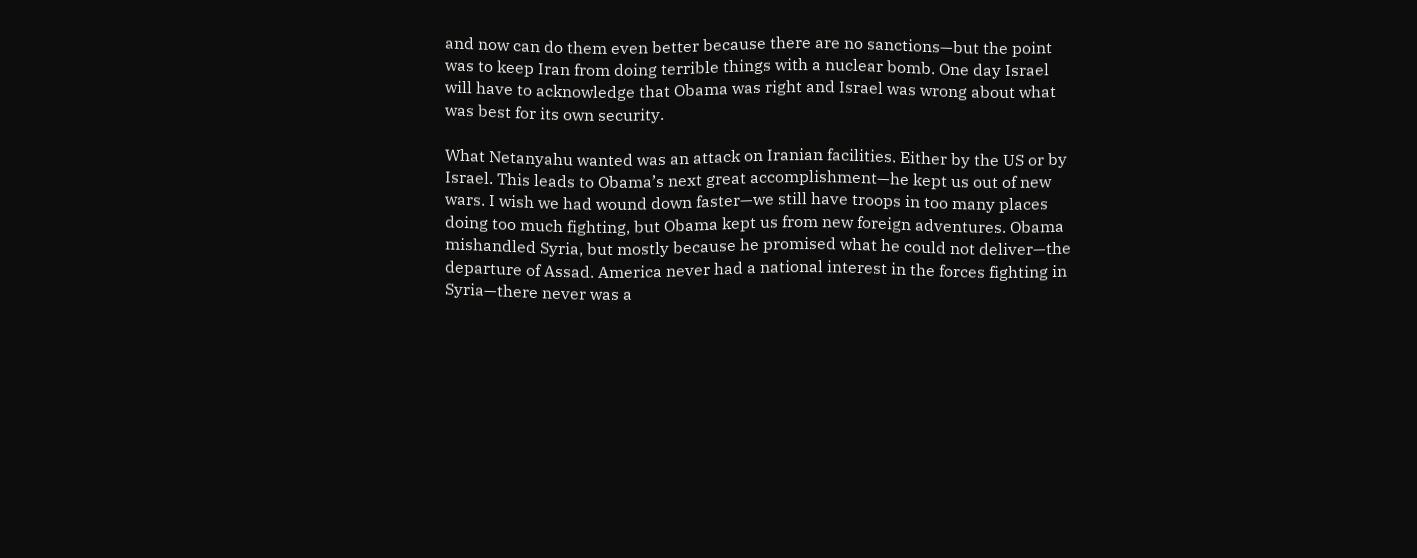and now can do them even better because there are no sanctions—but the point was to keep Iran from doing terrible things with a nuclear bomb. One day Israel will have to acknowledge that Obama was right and Israel was wrong about what was best for its own security.

What Netanyahu wanted was an attack on Iranian facilities. Either by the US or by Israel. This leads to Obama’s next great accomplishment—he kept us out of new wars. I wish we had wound down faster—we still have troops in too many places doing too much fighting, but Obama kept us from new foreign adventures. Obama mishandled Syria, but mostly because he promised what he could not deliver—the departure of Assad. America never had a national interest in the forces fighting in Syria—there never was a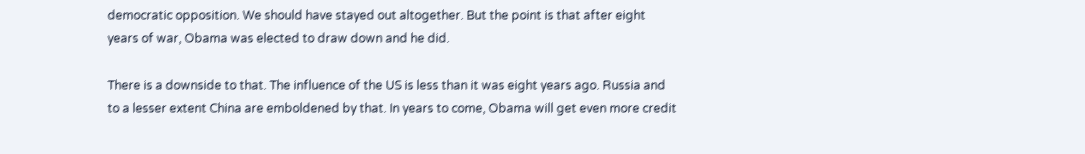democratic opposition. We should have stayed out altogether. But the point is that after eight years of war, Obama was elected to draw down and he did.

There is a downside to that. The influence of the US is less than it was eight years ago. Russia and to a lesser extent China are emboldened by that. In years to come, Obama will get even more credit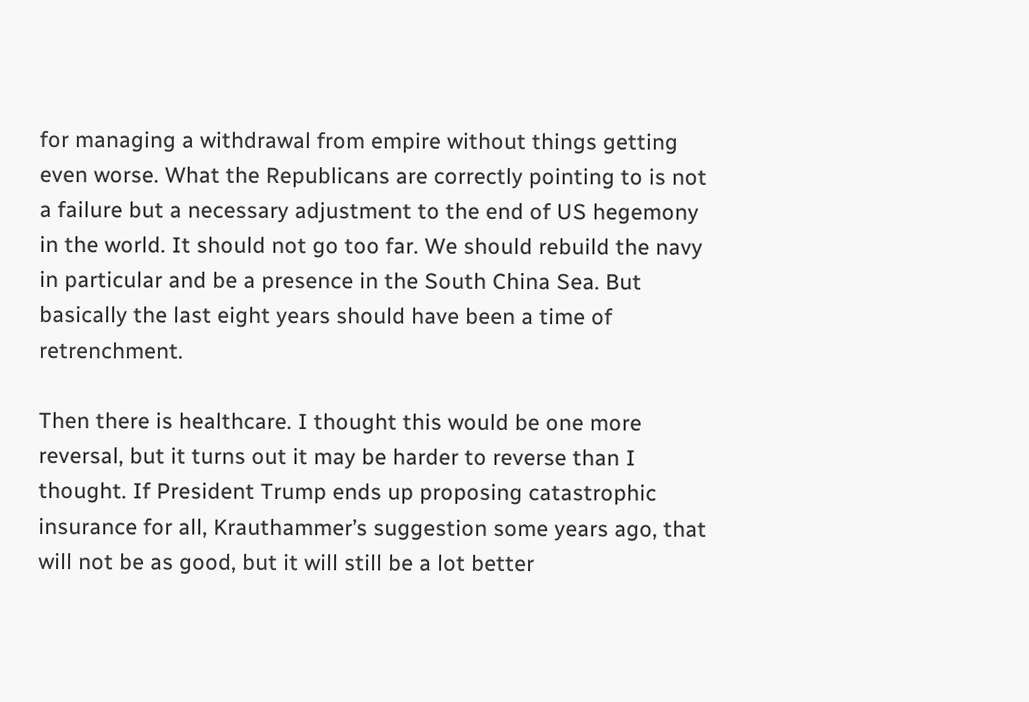for managing a withdrawal from empire without things getting even worse. What the Republicans are correctly pointing to is not a failure but a necessary adjustment to the end of US hegemony in the world. It should not go too far. We should rebuild the navy in particular and be a presence in the South China Sea. But basically the last eight years should have been a time of retrenchment.

Then there is healthcare. I thought this would be one more reversal, but it turns out it may be harder to reverse than I thought. If President Trump ends up proposing catastrophic insurance for all, Krauthammer’s suggestion some years ago, that will not be as good, but it will still be a lot better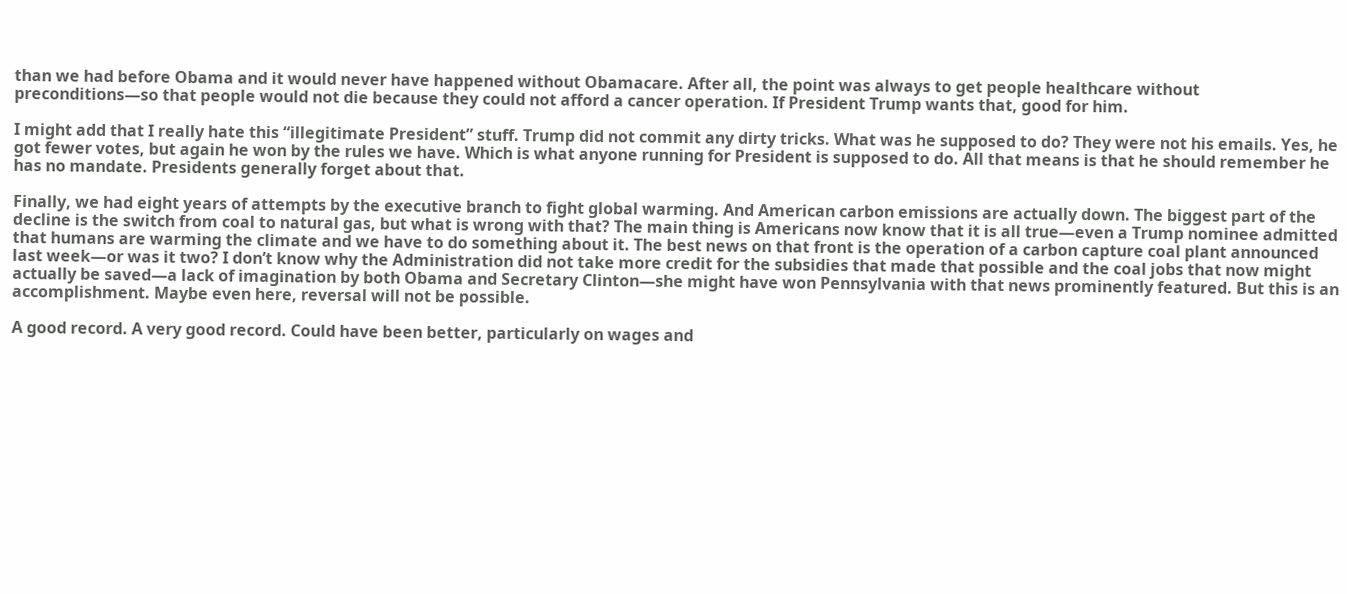than we had before Obama and it would never have happened without Obamacare. After all, the point was always to get people healthcare without preconditions—so that people would not die because they could not afford a cancer operation. If President Trump wants that, good for him.

I might add that I really hate this “illegitimate President” stuff. Trump did not commit any dirty tricks. What was he supposed to do? They were not his emails. Yes, he got fewer votes, but again he won by the rules we have. Which is what anyone running for President is supposed to do. All that means is that he should remember he has no mandate. Presidents generally forget about that.

Finally, we had eight years of attempts by the executive branch to fight global warming. And American carbon emissions are actually down. The biggest part of the decline is the switch from coal to natural gas, but what is wrong with that? The main thing is Americans now know that it is all true—even a Trump nominee admitted that humans are warming the climate and we have to do something about it. The best news on that front is the operation of a carbon capture coal plant announced last week—or was it two? I don’t know why the Administration did not take more credit for the subsidies that made that possible and the coal jobs that now might actually be saved—a lack of imagination by both Obama and Secretary Clinton—she might have won Pennsylvania with that news prominently featured. But this is an accomplishment. Maybe even here, reversal will not be possible.

A good record. A very good record. Could have been better, particularly on wages and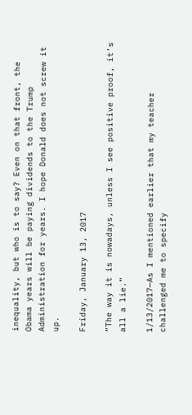inequality, but who is to say? Even on that front, the Obama years will be paying dividends to the Trump Administration for years. I hope Donald does not screw it up.

Friday, January 13, 2017

“The way it is nowadays, unless I see positive proof, it’s all a lie.”

1/13/2017—As I mentioned earlier that my teacher challenged me to specify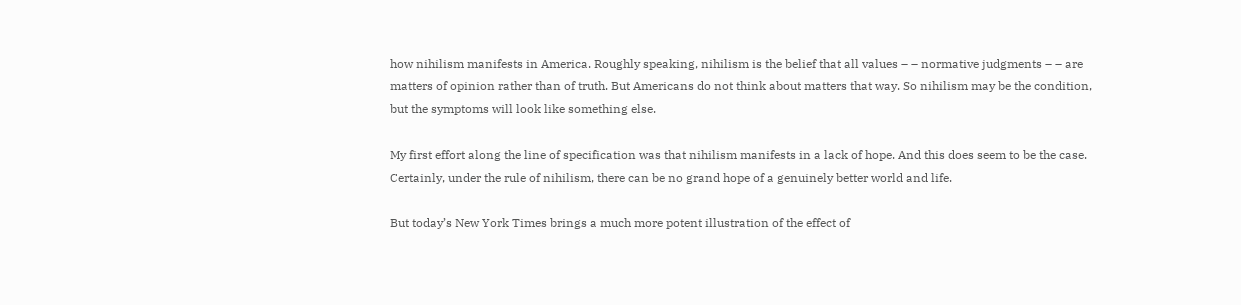how nihilism manifests in America. Roughly speaking, nihilism is the belief that all values – – normative judgments – – are matters of opinion rather than of truth. But Americans do not think about matters that way. So nihilism may be the condition, but the symptoms will look like something else.

My first effort along the line of specification was that nihilism manifests in a lack of hope. And this does seem to be the case. Certainly, under the rule of nihilism, there can be no grand hope of a genuinely better world and life.

But today’s New York Times brings a much more potent illustration of the effect of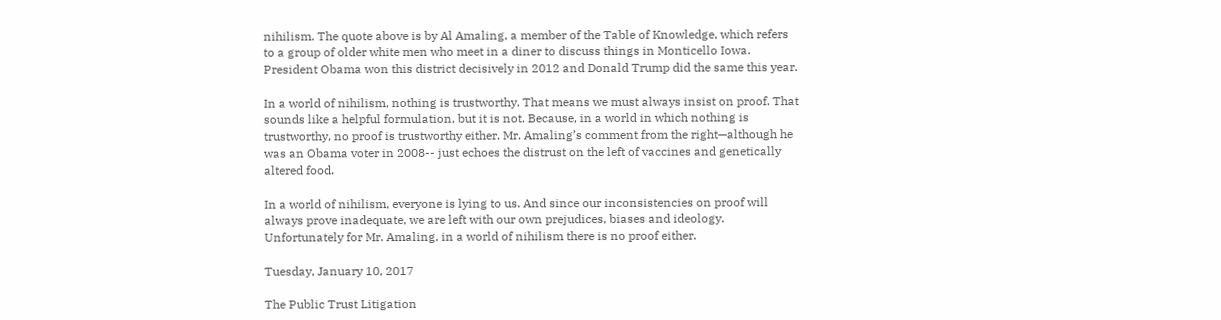nihilism. The quote above is by Al Amaling, a member of the Table of Knowledge, which refers to a group of older white men who meet in a diner to discuss things in Monticello Iowa. President Obama won this district decisively in 2012 and Donald Trump did the same this year.

In a world of nihilism, nothing is trustworthy. That means we must always insist on proof. That sounds like a helpful formulation, but it is not. Because, in a world in which nothing is trustworthy, no proof is trustworthy either. Mr. Amaling’s comment from the right—although he was an Obama voter in 2008-- just echoes the distrust on the left of vaccines and genetically altered food.

In a world of nihilism, everyone is lying to us. And since our inconsistencies on proof will always prove inadequate, we are left with our own prejudices, biases and ideology. Unfortunately for Mr. Amaling, in a world of nihilism there is no proof either.

Tuesday, January 10, 2017

The Public Trust Litigation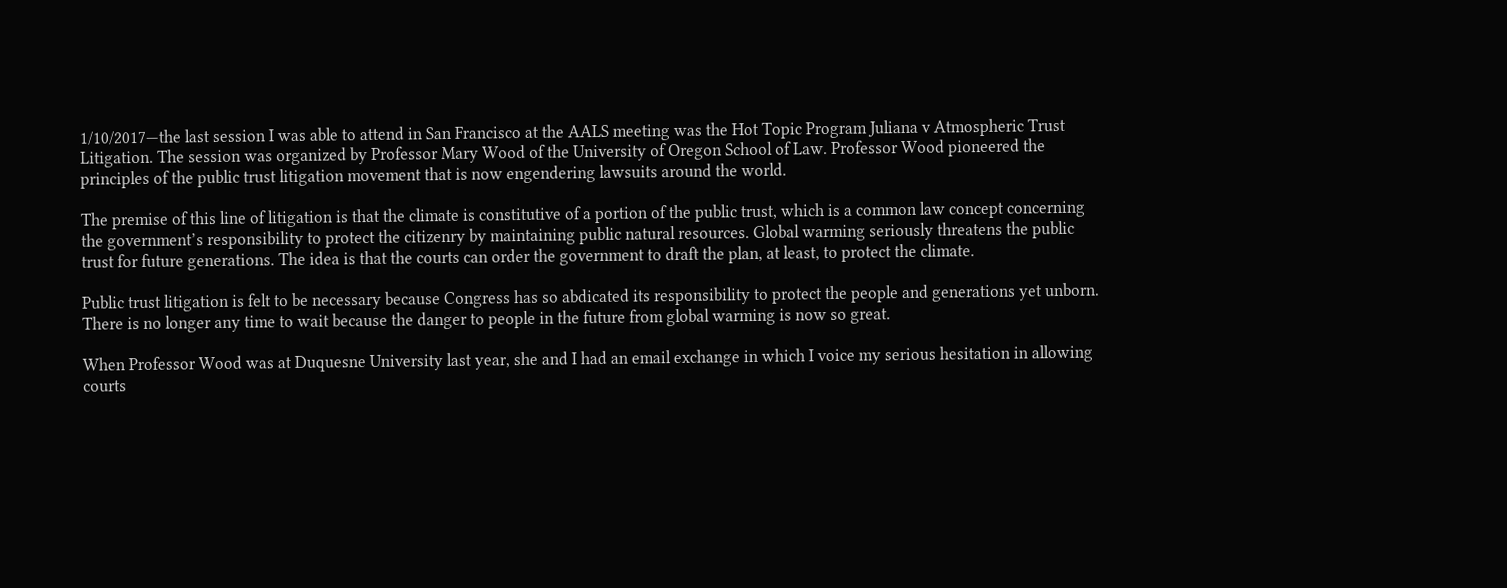1/10/2017—the last session I was able to attend in San Francisco at the AALS meeting was the Hot Topic Program Juliana v Atmospheric Trust Litigation. The session was organized by Professor Mary Wood of the University of Oregon School of Law. Professor Wood pioneered the principles of the public trust litigation movement that is now engendering lawsuits around the world.

The premise of this line of litigation is that the climate is constitutive of a portion of the public trust, which is a common law concept concerning the government’s responsibility to protect the citizenry by maintaining public natural resources. Global warming seriously threatens the public trust for future generations. The idea is that the courts can order the government to draft the plan, at least, to protect the climate.

Public trust litigation is felt to be necessary because Congress has so abdicated its responsibility to protect the people and generations yet unborn. There is no longer any time to wait because the danger to people in the future from global warming is now so great.

When Professor Wood was at Duquesne University last year, she and I had an email exchange in which I voice my serious hesitation in allowing courts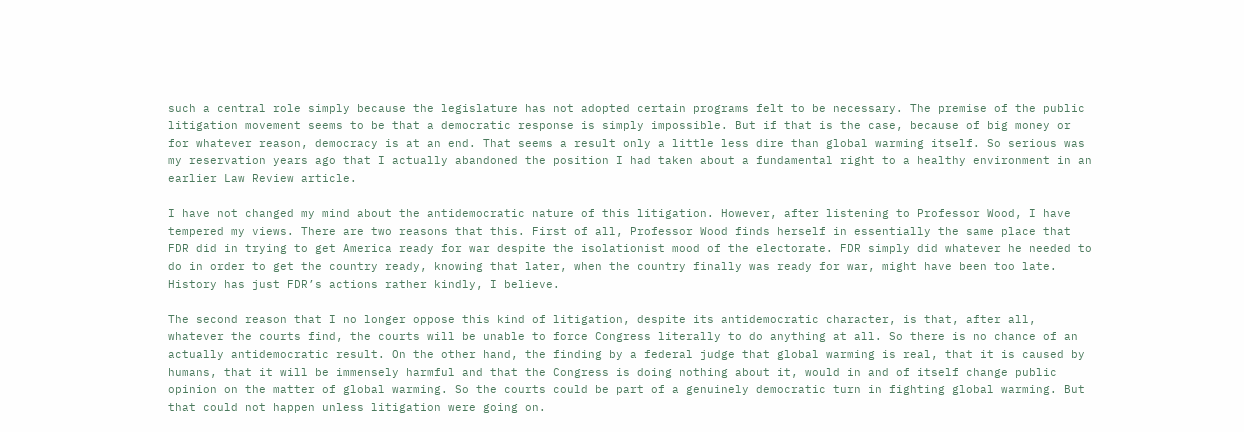such a central role simply because the legislature has not adopted certain programs felt to be necessary. The premise of the public litigation movement seems to be that a democratic response is simply impossible. But if that is the case, because of big money or for whatever reason, democracy is at an end. That seems a result only a little less dire than global warming itself. So serious was my reservation years ago that I actually abandoned the position I had taken about a fundamental right to a healthy environment in an earlier Law Review article.

I have not changed my mind about the antidemocratic nature of this litigation. However, after listening to Professor Wood, I have tempered my views. There are two reasons that this. First of all, Professor Wood finds herself in essentially the same place that FDR did in trying to get America ready for war despite the isolationist mood of the electorate. FDR simply did whatever he needed to do in order to get the country ready, knowing that later, when the country finally was ready for war, might have been too late. History has just FDR’s actions rather kindly, I believe.

The second reason that I no longer oppose this kind of litigation, despite its antidemocratic character, is that, after all, whatever the courts find, the courts will be unable to force Congress literally to do anything at all. So there is no chance of an actually antidemocratic result. On the other hand, the finding by a federal judge that global warming is real, that it is caused by humans, that it will be immensely harmful and that the Congress is doing nothing about it, would in and of itself change public opinion on the matter of global warming. So the courts could be part of a genuinely democratic turn in fighting global warming. But that could not happen unless litigation were going on.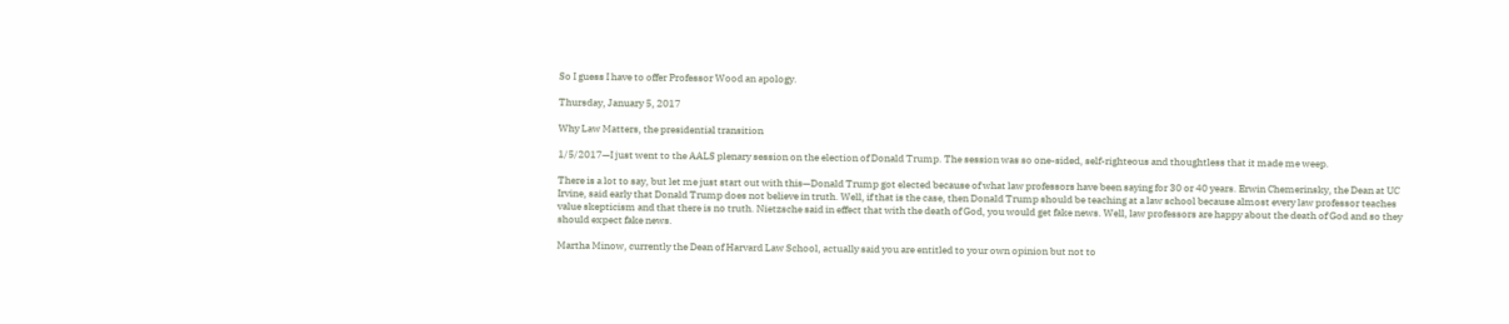So I guess I have to offer Professor Wood an apology.

Thursday, January 5, 2017

Why Law Matters, the presidential transition

1/5/2017—I just went to the AALS plenary session on the election of Donald Trump. The session was so one-sided, self-righteous and thoughtless that it made me weep.

There is a lot to say, but let me just start out with this—Donald Trump got elected because of what law professors have been saying for 30 or 40 years. Erwin Chemerinsky, the Dean at UC Irvine, said early that Donald Trump does not believe in truth. Well, if that is the case, then Donald Trump should be teaching at a law school because almost every law professor teaches value skepticism and that there is no truth. Nietzsche said in effect that with the death of God, you would get fake news. Well, law professors are happy about the death of God and so they should expect fake news.

Martha Minow, currently the Dean of Harvard Law School, actually said you are entitled to your own opinion but not to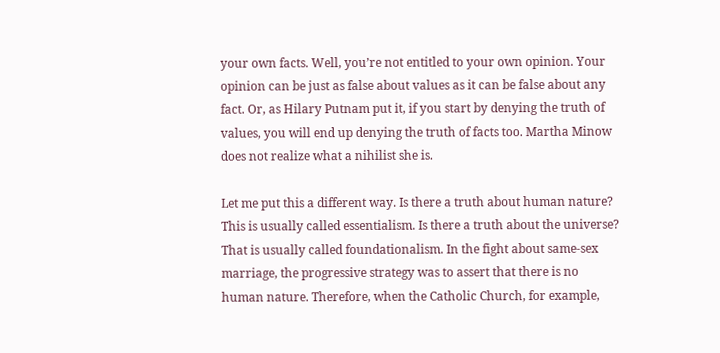your own facts. Well, you’re not entitled to your own opinion. Your opinion can be just as false about values as it can be false about any fact. Or, as Hilary Putnam put it, if you start by denying the truth of values, you will end up denying the truth of facts too. Martha Minow does not realize what a nihilist she is.

Let me put this a different way. Is there a truth about human nature? This is usually called essentialism. Is there a truth about the universe? That is usually called foundationalism. In the fight about same-sex marriage, the progressive strategy was to assert that there is no human nature. Therefore, when the Catholic Church, for example,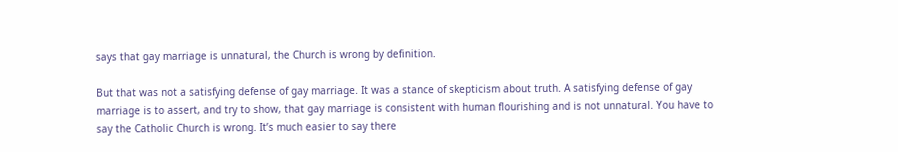says that gay marriage is unnatural, the Church is wrong by definition.

But that was not a satisfying defense of gay marriage. It was a stance of skepticism about truth. A satisfying defense of gay marriage is to assert, and try to show, that gay marriage is consistent with human flourishing and is not unnatural. You have to say the Catholic Church is wrong. It’s much easier to say there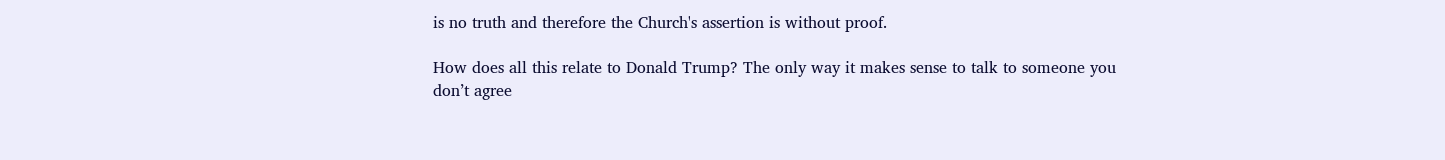is no truth and therefore the Church's assertion is without proof.

How does all this relate to Donald Trump? The only way it makes sense to talk to someone you don’t agree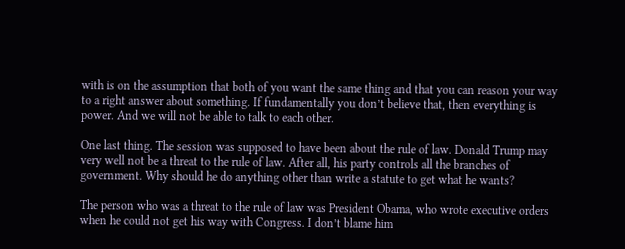with is on the assumption that both of you want the same thing and that you can reason your way to a right answer about something. If fundamentally you don’t believe that, then everything is power. And we will not be able to talk to each other.

One last thing. The session was supposed to have been about the rule of law. Donald Trump may very well not be a threat to the rule of law. After all, his party controls all the branches of government. Why should he do anything other than write a statute to get what he wants?

The person who was a threat to the rule of law was President Obama, who wrote executive orders when he could not get his way with Congress. I don’t blame him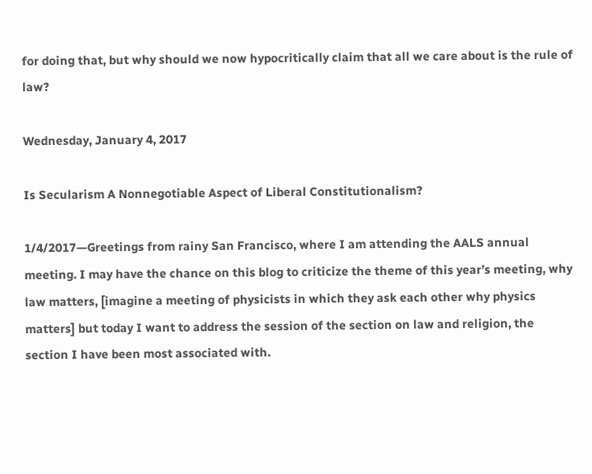for doing that, but why should we now hypocritically claim that all we care about is the rule of law?

Wednesday, January 4, 2017

Is Secularism A Nonnegotiable Aspect of Liberal Constitutionalism?

1/4/2017—Greetings from rainy San Francisco, where I am attending the AALS annual meeting. I may have the chance on this blog to criticize the theme of this year’s meeting, why law matters, [imagine a meeting of physicists in which they ask each other why physics matters] but today I want to address the session of the section on law and religion, the section I have been most associated with.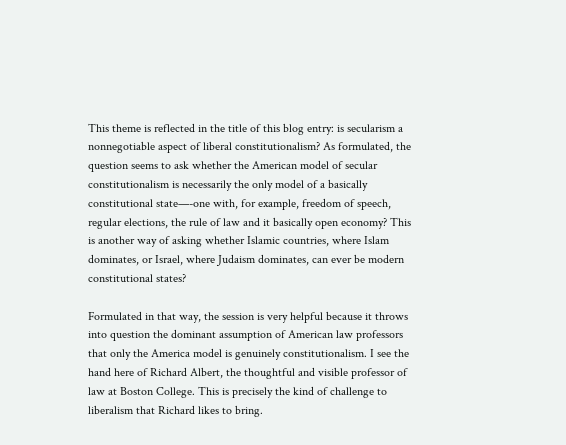This theme is reflected in the title of this blog entry: is secularism a nonnegotiable aspect of liberal constitutionalism? As formulated, the question seems to ask whether the American model of secular constitutionalism is necessarily the only model of a basically constitutional state—-one with, for example, freedom of speech, regular elections, the rule of law and it basically open economy? This is another way of asking whether Islamic countries, where Islam dominates, or Israel, where Judaism dominates, can ever be modern constitutional states?

Formulated in that way, the session is very helpful because it throws into question the dominant assumption of American law professors that only the America model is genuinely constitutionalism. I see the hand here of Richard Albert, the thoughtful and visible professor of law at Boston College. This is precisely the kind of challenge to liberalism that Richard likes to bring.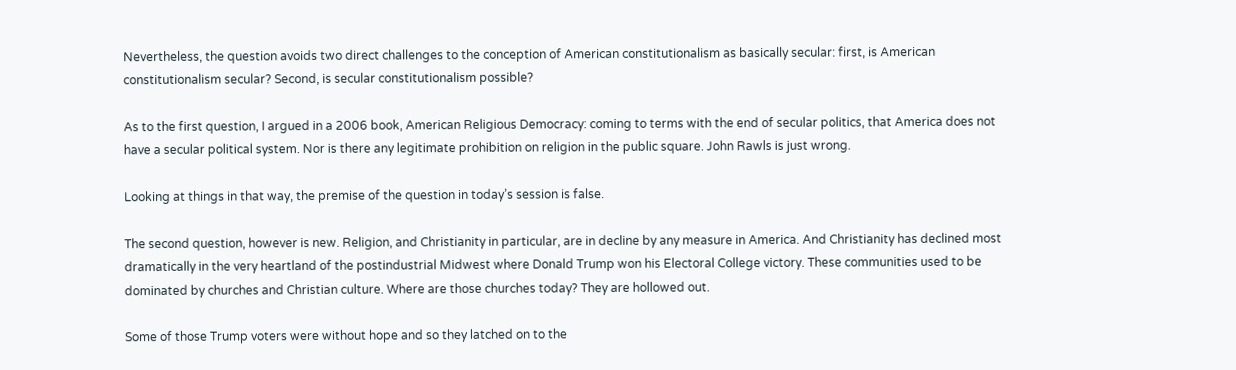Nevertheless, the question avoids two direct challenges to the conception of American constitutionalism as basically secular: first, is American constitutionalism secular? Second, is secular constitutionalism possible?

As to the first question, I argued in a 2006 book, American Religious Democracy: coming to terms with the end of secular politics, that America does not have a secular political system. Nor is there any legitimate prohibition on religion in the public square. John Rawls is just wrong.

Looking at things in that way, the premise of the question in today’s session is false.

The second question, however is new. Religion, and Christianity in particular, are in decline by any measure in America. And Christianity has declined most dramatically in the very heartland of the postindustrial Midwest where Donald Trump won his Electoral College victory. These communities used to be dominated by churches and Christian culture. Where are those churches today? They are hollowed out.

Some of those Trump voters were without hope and so they latched on to the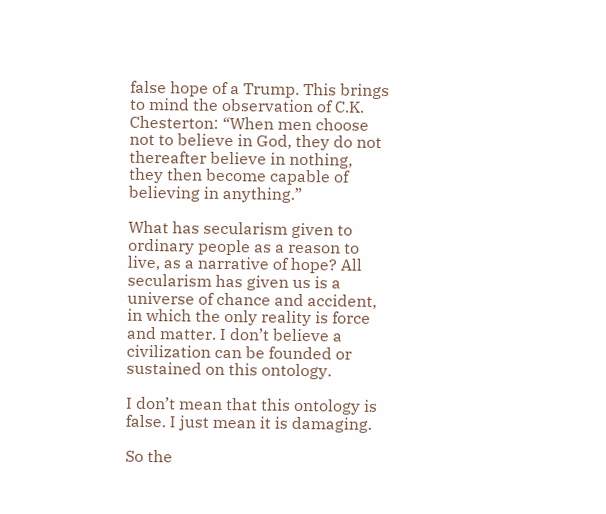false hope of a Trump. This brings to mind the observation of C.K. Chesterton: “When men choose not to believe in God, they do not thereafter believe in nothing, they then become capable of believing in anything.”

What has secularism given to ordinary people as a reason to live, as a narrative of hope? All secularism has given us is a universe of chance and accident, in which the only reality is force and matter. I don’t believe a civilization can be founded or sustained on this ontology.

I don’t mean that this ontology is false. I just mean it is damaging.

So the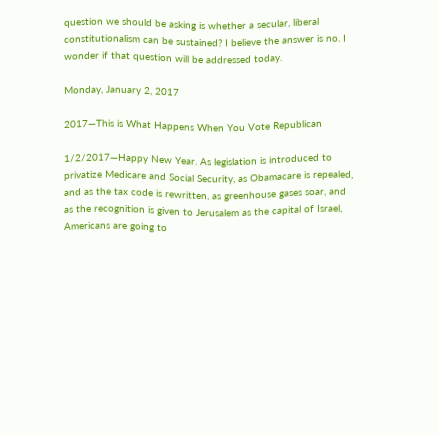question we should be asking is whether a secular, liberal constitutionalism can be sustained? I believe the answer is no. I wonder if that question will be addressed today.

Monday, January 2, 2017

2017—This is What Happens When You Vote Republican

1/2/2017—Happy New Year. As legislation is introduced to privatize Medicare and Social Security, as Obamacare is repealed, and as the tax code is rewritten, as greenhouse gases soar, and as the recognition is given to Jerusalem as the capital of Israel, Americans are going to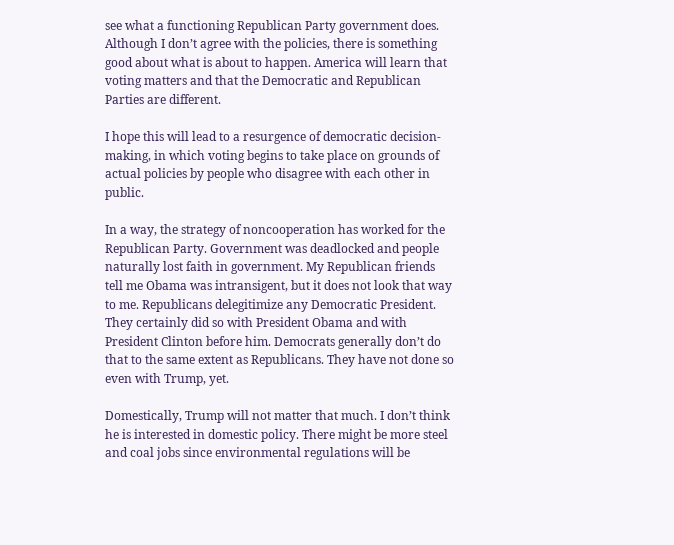see what a functioning Republican Party government does. Although I don’t agree with the policies, there is something good about what is about to happen. America will learn that voting matters and that the Democratic and Republican Parties are different.

I hope this will lead to a resurgence of democratic decision-making, in which voting begins to take place on grounds of actual policies by people who disagree with each other in public.

In a way, the strategy of noncooperation has worked for the Republican Party. Government was deadlocked and people naturally lost faith in government. My Republican friends tell me Obama was intransigent, but it does not look that way to me. Republicans delegitimize any Democratic President. They certainly did so with President Obama and with President Clinton before him. Democrats generally don’t do that to the same extent as Republicans. They have not done so even with Trump, yet.

Domestically, Trump will not matter that much. I don’t think he is interested in domestic policy. There might be more steel and coal jobs since environmental regulations will be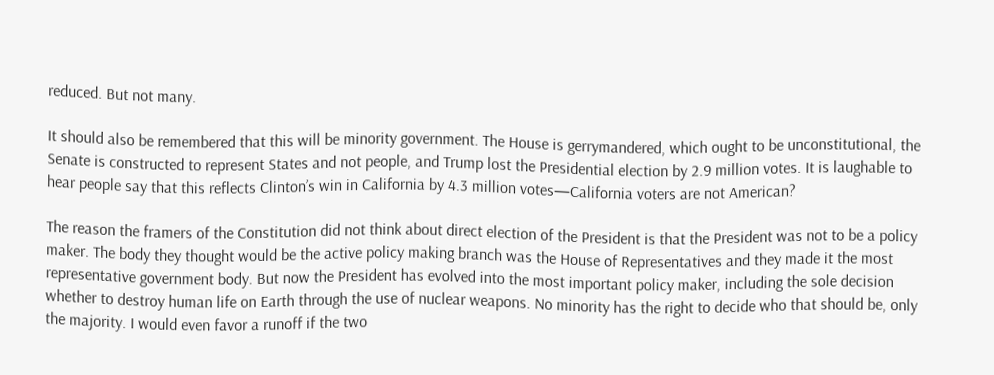reduced. But not many.

It should also be remembered that this will be minority government. The House is gerrymandered, which ought to be unconstitutional, the Senate is constructed to represent States and not people, and Trump lost the Presidential election by 2.9 million votes. It is laughable to hear people say that this reflects Clinton’s win in California by 4.3 million votes—California voters are not American?

The reason the framers of the Constitution did not think about direct election of the President is that the President was not to be a policy maker. The body they thought would be the active policy making branch was the House of Representatives and they made it the most representative government body. But now the President has evolved into the most important policy maker, including the sole decision whether to destroy human life on Earth through the use of nuclear weapons. No minority has the right to decide who that should be, only the majority. I would even favor a runoff if the two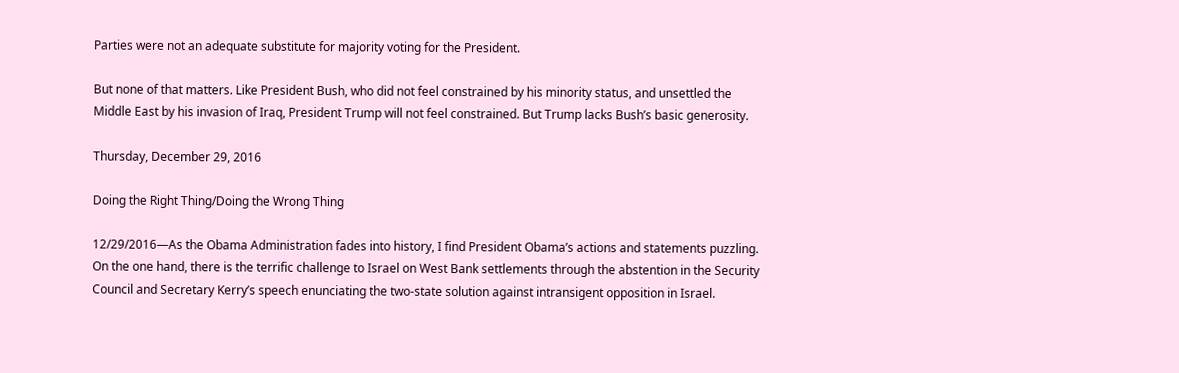Parties were not an adequate substitute for majority voting for the President.

But none of that matters. Like President Bush, who did not feel constrained by his minority status, and unsettled the Middle East by his invasion of Iraq, President Trump will not feel constrained. But Trump lacks Bush’s basic generosity.

Thursday, December 29, 2016

Doing the Right Thing/Doing the Wrong Thing

12/29/2016—As the Obama Administration fades into history, I find President Obama’s actions and statements puzzling. On the one hand, there is the terrific challenge to Israel on West Bank settlements through the abstention in the Security Council and Secretary Kerry’s speech enunciating the two-state solution against intransigent opposition in Israel.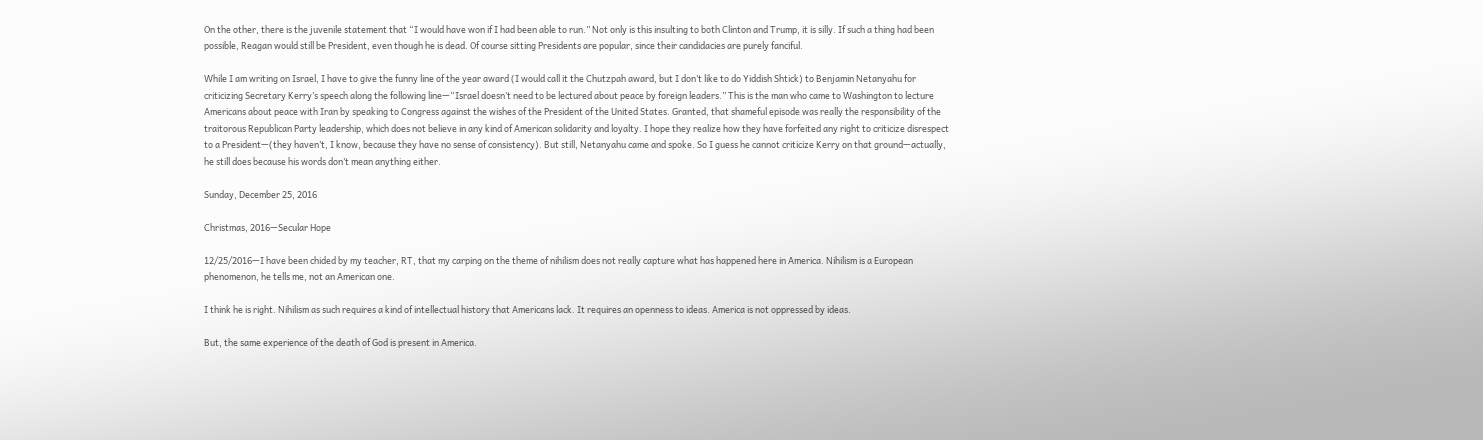On the other, there is the juvenile statement that “I would have won if I had been able to run.” Not only is this insulting to both Clinton and Trump, it is silly. If such a thing had been possible, Reagan would still be President, even though he is dead. Of course sitting Presidents are popular, since their candidacies are purely fanciful.

While I am writing on Israel, I have to give the funny line of the year award (I would call it the Chutzpah award, but I don’t like to do Yiddish Shtick) to Benjamin Netanyahu for criticizing Secretary Kerry’s speech along the following line—“Israel doesn’t need to be lectured about peace by foreign leaders.” This is the man who came to Washington to lecture Americans about peace with Iran by speaking to Congress against the wishes of the President of the United States. Granted, that shameful episode was really the responsibility of the traitorous Republican Party leadership, which does not believe in any kind of American solidarity and loyalty. I hope they realize how they have forfeited any right to criticize disrespect to a President—(they haven’t, I know, because they have no sense of consistency). But still, Netanyahu came and spoke. So I guess he cannot criticize Kerry on that ground—actually, he still does because his words don’t mean anything either.

Sunday, December 25, 2016

Christmas, 2016—Secular Hope

12/25/2016—I have been chided by my teacher, RT, that my carping on the theme of nihilism does not really capture what has happened here in America. Nihilism is a European phenomenon, he tells me, not an American one.

I think he is right. Nihilism as such requires a kind of intellectual history that Americans lack. It requires an openness to ideas. America is not oppressed by ideas.

But, the same experience of the death of God is present in America.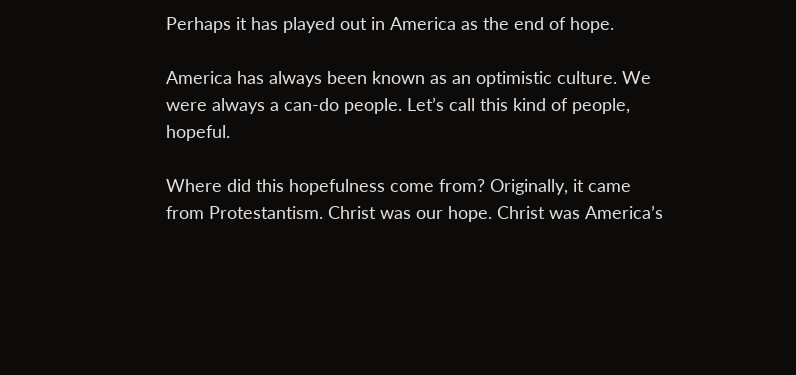Perhaps it has played out in America as the end of hope.

America has always been known as an optimistic culture. We were always a can-do people. Let’s call this kind of people, hopeful.

Where did this hopefulness come from? Originally, it came from Protestantism. Christ was our hope. Christ was America’s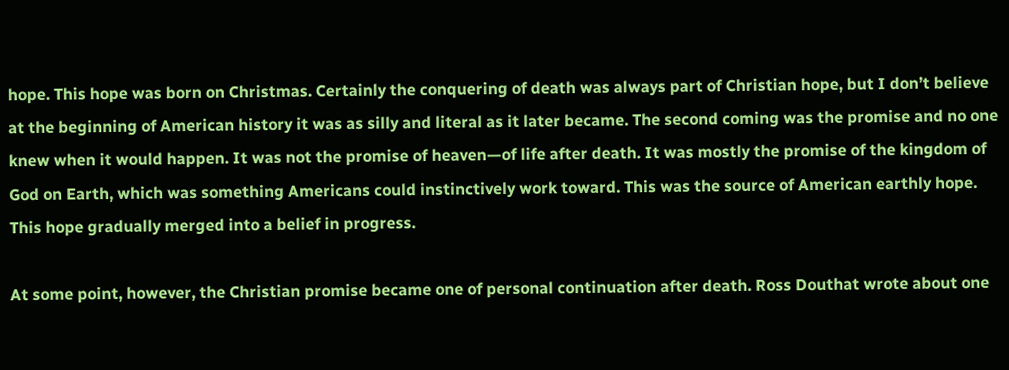hope. This hope was born on Christmas. Certainly the conquering of death was always part of Christian hope, but I don’t believe at the beginning of American history it was as silly and literal as it later became. The second coming was the promise and no one knew when it would happen. It was not the promise of heaven—of life after death. It was mostly the promise of the kingdom of God on Earth, which was something Americans could instinctively work toward. This was the source of American earthly hope. This hope gradually merged into a belief in progress.

At some point, however, the Christian promise became one of personal continuation after death. Ross Douthat wrote about one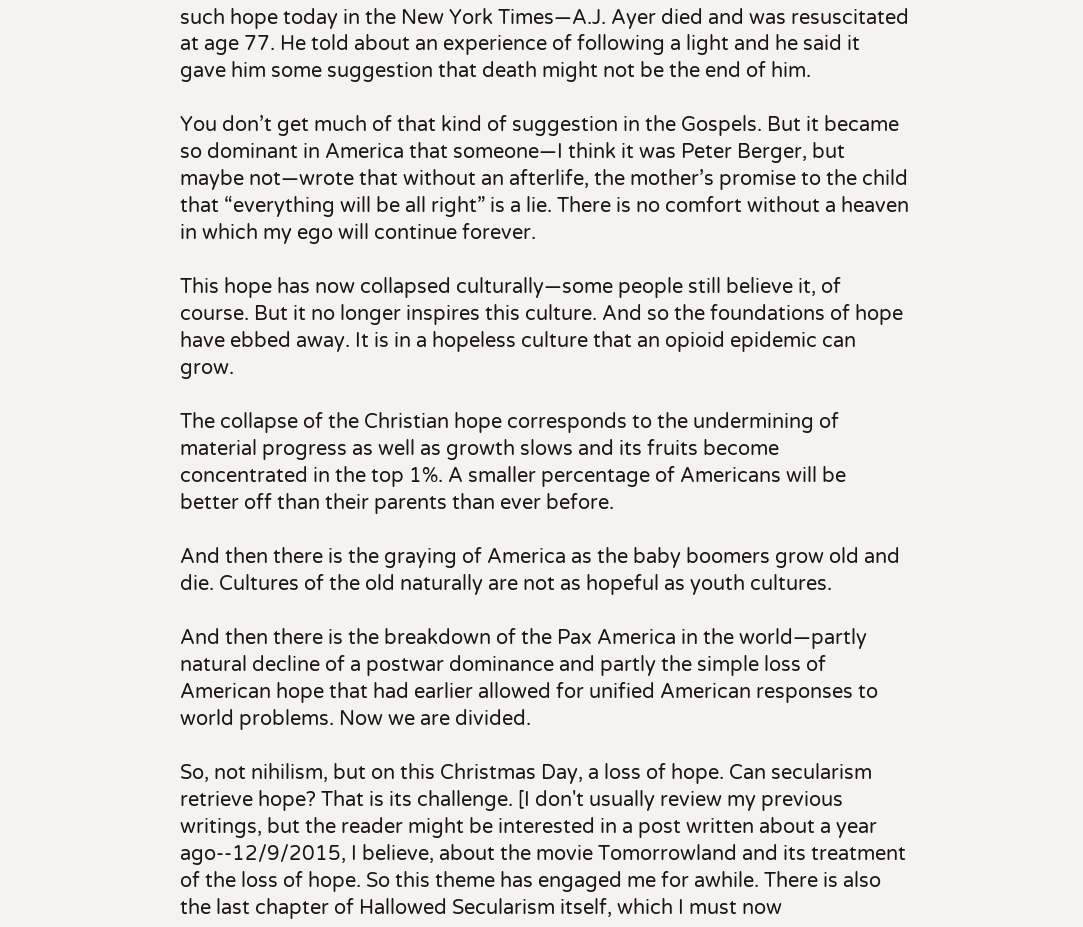such hope today in the New York Times—A.J. Ayer died and was resuscitated at age 77. He told about an experience of following a light and he said it gave him some suggestion that death might not be the end of him.

You don’t get much of that kind of suggestion in the Gospels. But it became so dominant in America that someone—I think it was Peter Berger, but maybe not—wrote that without an afterlife, the mother’s promise to the child that “everything will be all right” is a lie. There is no comfort without a heaven in which my ego will continue forever.

This hope has now collapsed culturally—some people still believe it, of course. But it no longer inspires this culture. And so the foundations of hope have ebbed away. It is in a hopeless culture that an opioid epidemic can grow.

The collapse of the Christian hope corresponds to the undermining of material progress as well as growth slows and its fruits become concentrated in the top 1%. A smaller percentage of Americans will be better off than their parents than ever before.

And then there is the graying of America as the baby boomers grow old and die. Cultures of the old naturally are not as hopeful as youth cultures.

And then there is the breakdown of the Pax America in the world—partly natural decline of a postwar dominance and partly the simple loss of American hope that had earlier allowed for unified American responses to world problems. Now we are divided.

So, not nihilism, but on this Christmas Day, a loss of hope. Can secularism retrieve hope? That is its challenge. [I don't usually review my previous writings, but the reader might be interested in a post written about a year ago--12/9/2015, I believe, about the movie Tomorrowland and its treatment of the loss of hope. So this theme has engaged me for awhile. There is also the last chapter of Hallowed Secularism itself, which I must now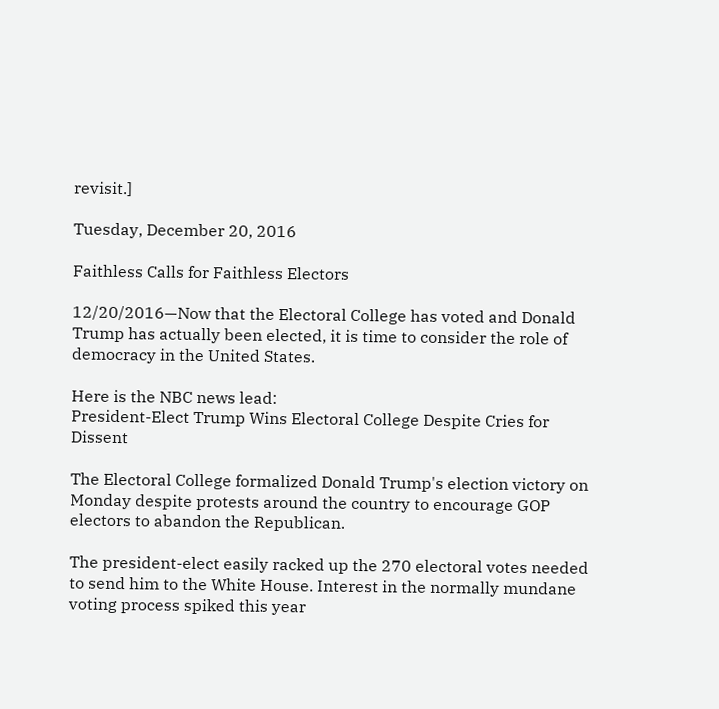revisit.]

Tuesday, December 20, 2016

Faithless Calls for Faithless Electors

12/20/2016—Now that the Electoral College has voted and Donald Trump has actually been elected, it is time to consider the role of democracy in the United States.

Here is the NBC news lead:
President-Elect Trump Wins Electoral College Despite Cries for Dissent

The Electoral College formalized Donald Trump's election victory on Monday despite protests around the country to encourage GOP electors to abandon the Republican.

The president-elect easily racked up the 270 electoral votes needed to send him to the White House. Interest in the normally mundane voting process spiked this year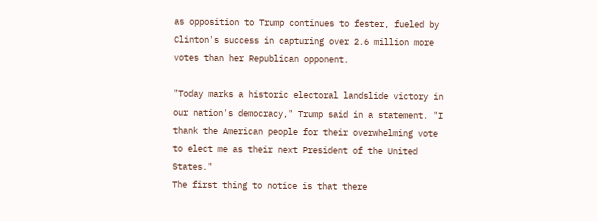as opposition to Trump continues to fester, fueled by Clinton's success in capturing over 2.6 million more votes than her Republican opponent.

"Today marks a historic electoral landslide victory in our nation's democracy," Trump said in a statement. "I thank the American people for their overwhelming vote to elect me as their next President of the United States."
The first thing to notice is that there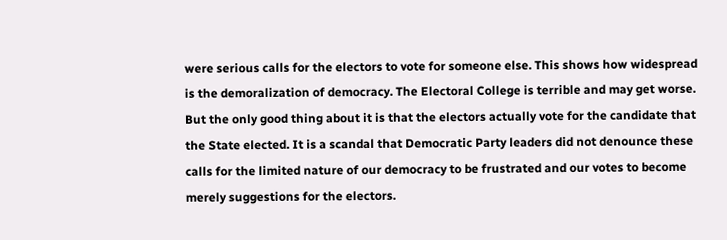were serious calls for the electors to vote for someone else. This shows how widespread is the demoralization of democracy. The Electoral College is terrible and may get worse. But the only good thing about it is that the electors actually vote for the candidate that the State elected. It is a scandal that Democratic Party leaders did not denounce these calls for the limited nature of our democracy to be frustrated and our votes to become merely suggestions for the electors.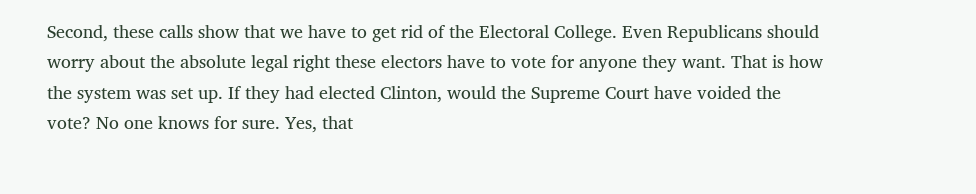Second, these calls show that we have to get rid of the Electoral College. Even Republicans should worry about the absolute legal right these electors have to vote for anyone they want. That is how the system was set up. If they had elected Clinton, would the Supreme Court have voided the vote? No one knows for sure. Yes, that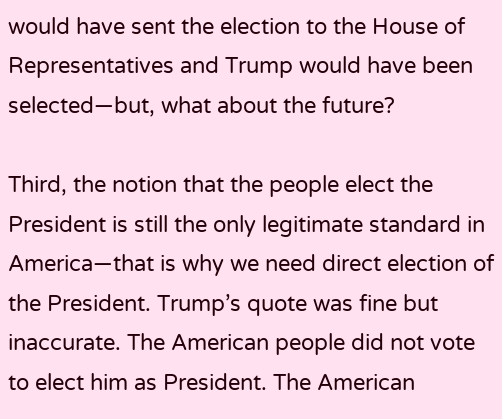would have sent the election to the House of Representatives and Trump would have been selected—but, what about the future?

Third, the notion that the people elect the President is still the only legitimate standard in America—that is why we need direct election of the President. Trump’s quote was fine but inaccurate. The American people did not vote to elect him as President. The American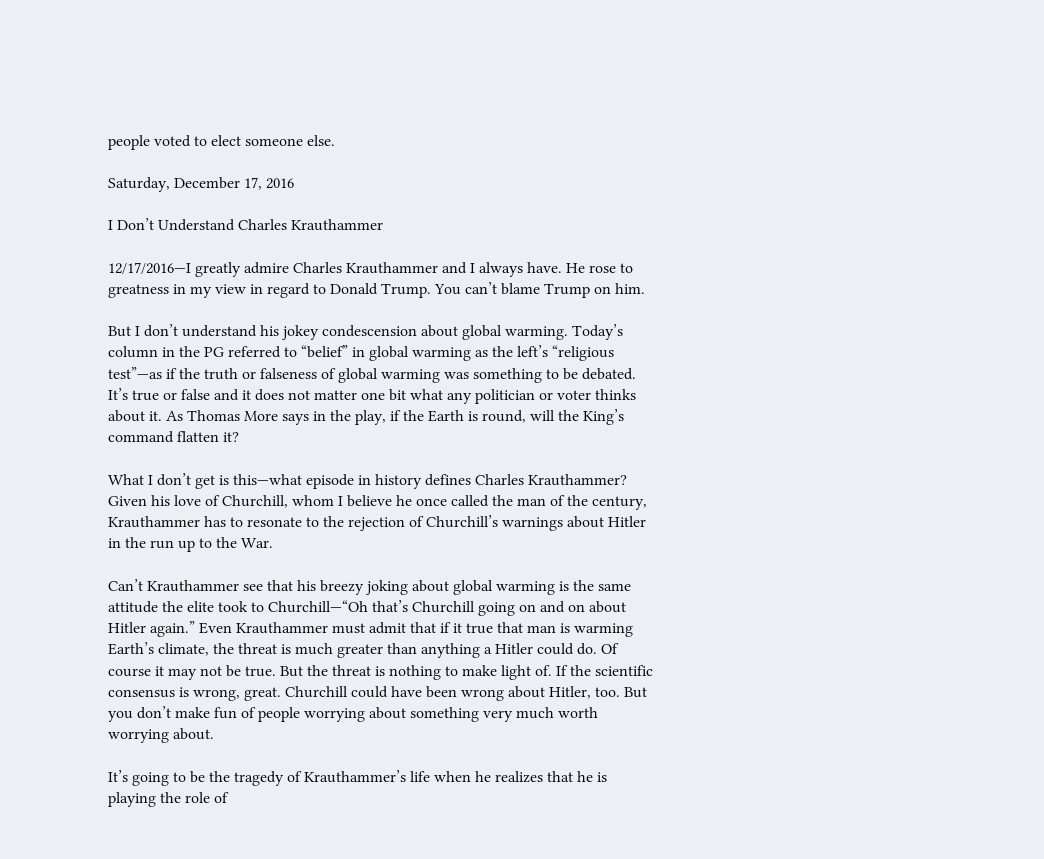people voted to elect someone else.

Saturday, December 17, 2016

I Don’t Understand Charles Krauthammer

12/17/2016—I greatly admire Charles Krauthammer and I always have. He rose to greatness in my view in regard to Donald Trump. You can’t blame Trump on him.

But I don’t understand his jokey condescension about global warming. Today’s column in the PG referred to “belief” in global warming as the left’s “religious test”—as if the truth or falseness of global warming was something to be debated. It’s true or false and it does not matter one bit what any politician or voter thinks about it. As Thomas More says in the play, if the Earth is round, will the King’s command flatten it?

What I don’t get is this—what episode in history defines Charles Krauthammer? Given his love of Churchill, whom I believe he once called the man of the century, Krauthammer has to resonate to the rejection of Churchill’s warnings about Hitler in the run up to the War.

Can’t Krauthammer see that his breezy joking about global warming is the same attitude the elite took to Churchill—“Oh that’s Churchill going on and on about Hitler again.” Even Krauthammer must admit that if it true that man is warming Earth’s climate, the threat is much greater than anything a Hitler could do. Of course it may not be true. But the threat is nothing to make light of. If the scientific consensus is wrong, great. Churchill could have been wrong about Hitler, too. But you don’t make fun of people worrying about something very much worth worrying about.

It’s going to be the tragedy of Krauthammer’s life when he realizes that he is playing the role of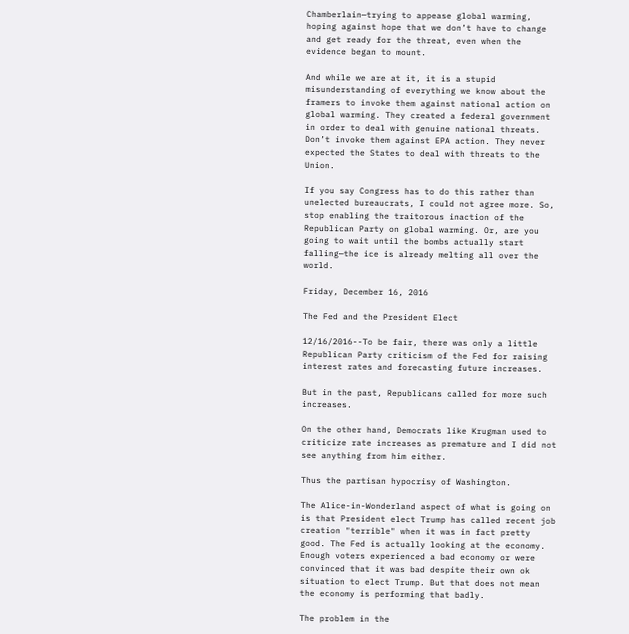Chamberlain—trying to appease global warming, hoping against hope that we don’t have to change and get ready for the threat, even when the evidence began to mount.

And while we are at it, it is a stupid misunderstanding of everything we know about the framers to invoke them against national action on global warming. They created a federal government in order to deal with genuine national threats. Don’t invoke them against EPA action. They never expected the States to deal with threats to the Union.

If you say Congress has to do this rather than unelected bureaucrats, I could not agree more. So, stop enabling the traitorous inaction of the Republican Party on global warming. Or, are you going to wait until the bombs actually start falling—the ice is already melting all over the world.

Friday, December 16, 2016

The Fed and the President Elect

12/16/2016--To be fair, there was only a little Republican Party criticism of the Fed for raising interest rates and forecasting future increases.

But in the past, Republicans called for more such increases.

On the other hand, Democrats like Krugman used to criticize rate increases as premature and I did not see anything from him either.

Thus the partisan hypocrisy of Washington.

The Alice-in-Wonderland aspect of what is going on is that President elect Trump has called recent job creation "terrible" when it was in fact pretty good. The Fed is actually looking at the economy. Enough voters experienced a bad economy or were convinced that it was bad despite their own ok situation to elect Trump. But that does not mean the economy is performing that badly.

The problem in the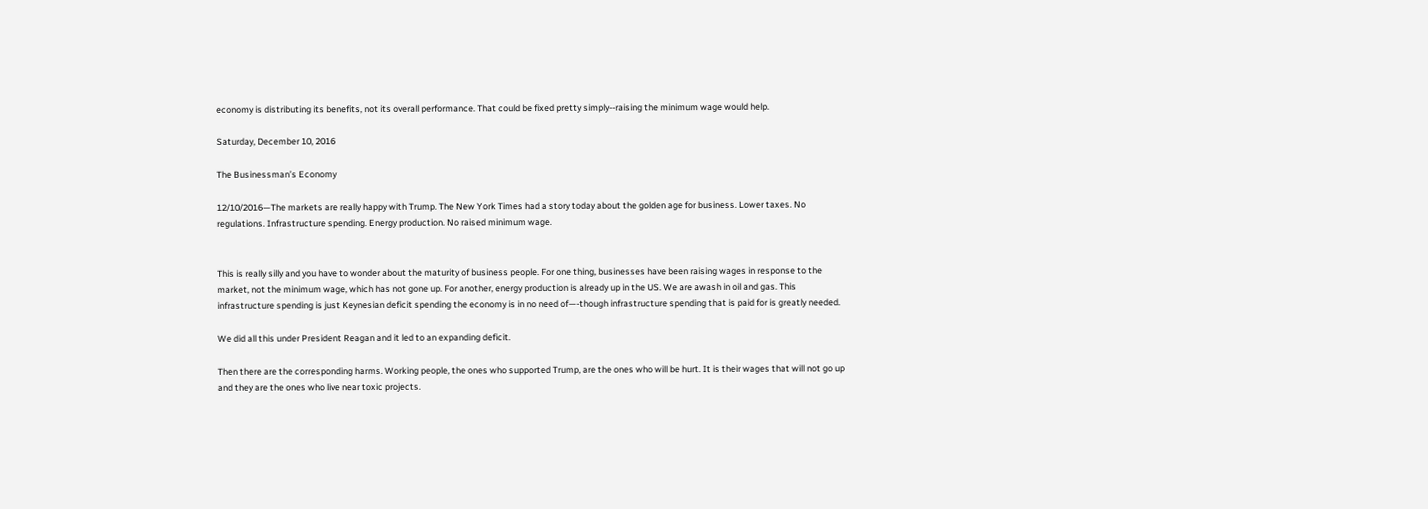economy is distributing its benefits, not its overall performance. That could be fixed pretty simply--raising the minimum wage would help.

Saturday, December 10, 2016

The Businessman’s Economy

12/10/2016—The markets are really happy with Trump. The New York Times had a story today about the golden age for business. Lower taxes. No regulations. Infrastructure spending. Energy production. No raised minimum wage.


This is really silly and you have to wonder about the maturity of business people. For one thing, businesses have been raising wages in response to the market, not the minimum wage, which has not gone up. For another, energy production is already up in the US. We are awash in oil and gas. This infrastructure spending is just Keynesian deficit spending the economy is in no need of—-though infrastructure spending that is paid for is greatly needed.

We did all this under President Reagan and it led to an expanding deficit.

Then there are the corresponding harms. Working people, the ones who supported Trump, are the ones who will be hurt. It is their wages that will not go up and they are the ones who live near toxic projects.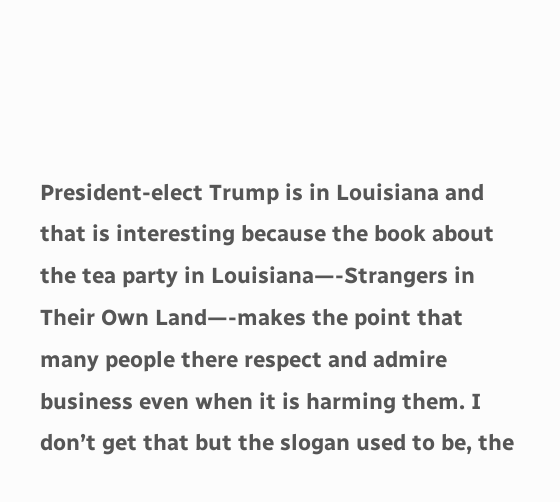President-elect Trump is in Louisiana and that is interesting because the book about the tea party in Louisiana—-Strangers in Their Own Land—-makes the point that many people there respect and admire business even when it is harming them. I don’t get that but the slogan used to be, the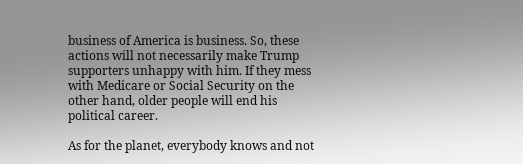business of America is business. So, these actions will not necessarily make Trump supporters unhappy with him. If they mess with Medicare or Social Security on the other hand, older people will end his political career.

As for the planet, everybody knows and not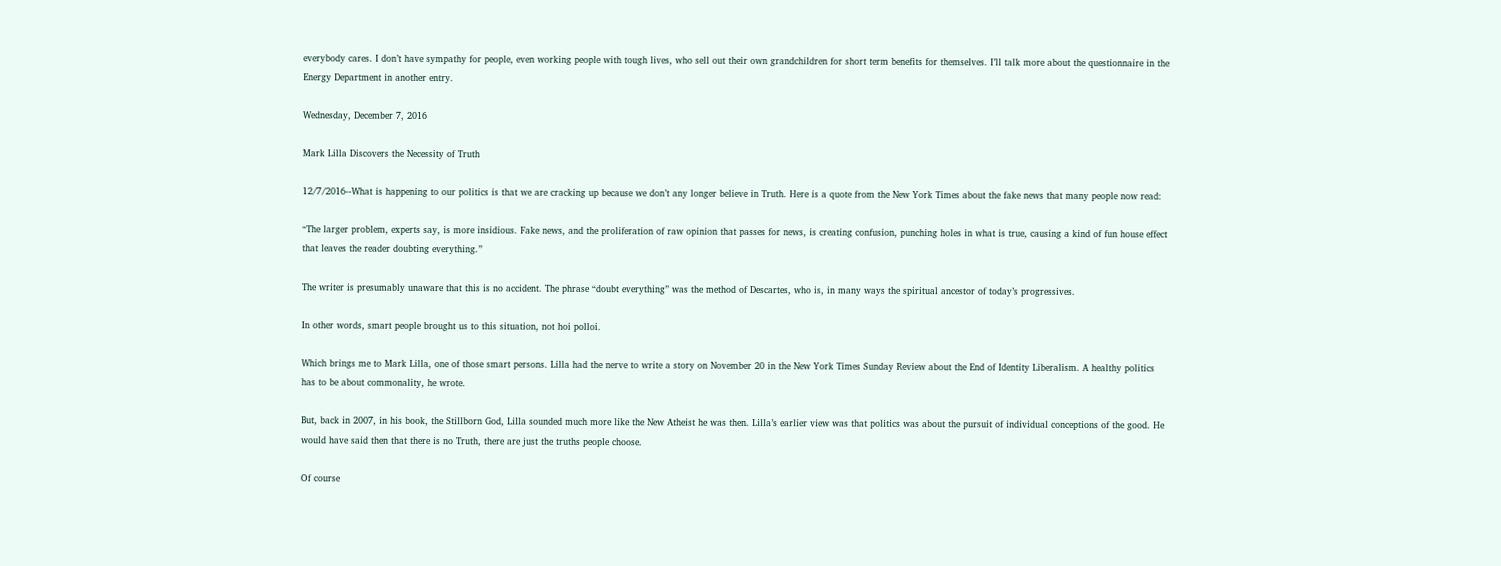everybody cares. I don’t have sympathy for people, even working people with tough lives, who sell out their own grandchildren for short term benefits for themselves. I’ll talk more about the questionnaire in the Energy Department in another entry.

Wednesday, December 7, 2016

Mark Lilla Discovers the Necessity of Truth

12/7/2016--What is happening to our politics is that we are cracking up because we don’t any longer believe in Truth. Here is a quote from the New York Times about the fake news that many people now read:

“The larger problem, experts say, is more insidious. Fake news, and the proliferation of raw opinion that passes for news, is creating confusion, punching holes in what is true, causing a kind of fun house effect that leaves the reader doubting everything.”

The writer is presumably unaware that this is no accident. The phrase “doubt everything” was the method of Descartes, who is, in many ways the spiritual ancestor of today’s progressives.

In other words, smart people brought us to this situation, not hoi polloi.

Which brings me to Mark Lilla, one of those smart persons. Lilla had the nerve to write a story on November 20 in the New York Times Sunday Review about the End of Identity Liberalism. A healthy politics has to be about commonality, he wrote.

But, back in 2007, in his book, the Stillborn God, Lilla sounded much more like the New Atheist he was then. Lilla’s earlier view was that politics was about the pursuit of individual conceptions of the good. He would have said then that there is no Truth, there are just the truths people choose.

Of course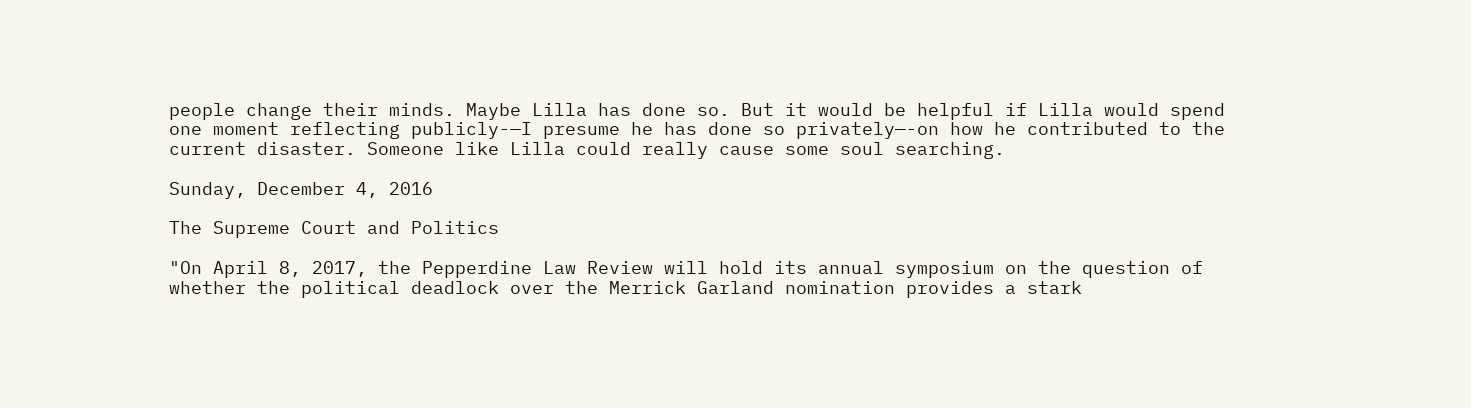people change their minds. Maybe Lilla has done so. But it would be helpful if Lilla would spend one moment reflecting publicly-—I presume he has done so privately—-on how he contributed to the current disaster. Someone like Lilla could really cause some soul searching.

Sunday, December 4, 2016

The Supreme Court and Politics

"On April 8, 2017, the Pepperdine Law Review will hold its annual symposium on the question of whether the political deadlock over the Merrick Garland nomination provides a stark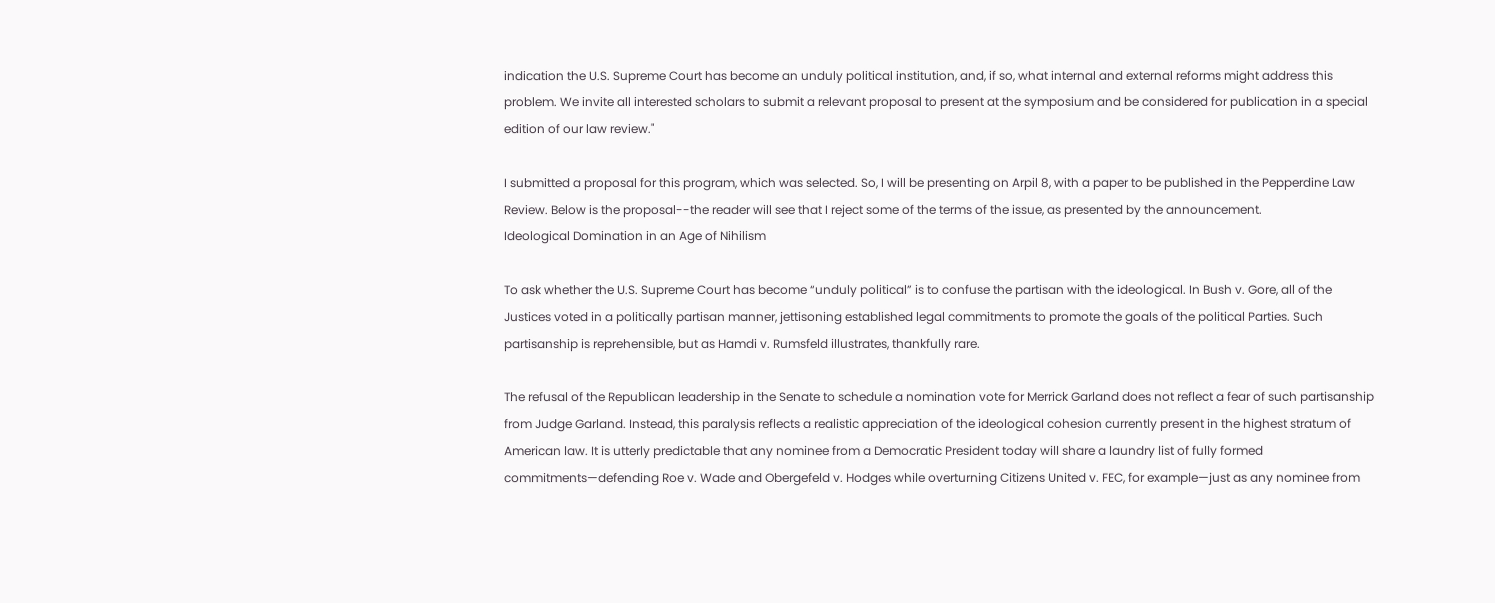indication the U.S. Supreme Court has become an unduly political institution, and, if so, what internal and external reforms might address this problem. We invite all interested scholars to submit a relevant proposal to present at the symposium and be considered for publication in a special edition of our law review."

I submitted a proposal for this program, which was selected. So, I will be presenting on Arpil 8, with a paper to be published in the Pepperdine Law Review. Below is the proposal--the reader will see that I reject some of the terms of the issue, as presented by the announcement.
Ideological Domination in an Age of Nihilism

To ask whether the U.S. Supreme Court has become “unduly political” is to confuse the partisan with the ideological. In Bush v. Gore, all of the Justices voted in a politically partisan manner, jettisoning established legal commitments to promote the goals of the political Parties. Such partisanship is reprehensible, but as Hamdi v. Rumsfeld illustrates, thankfully rare.

The refusal of the Republican leadership in the Senate to schedule a nomination vote for Merrick Garland does not reflect a fear of such partisanship from Judge Garland. Instead, this paralysis reflects a realistic appreciation of the ideological cohesion currently present in the highest stratum of American law. It is utterly predictable that any nominee from a Democratic President today will share a laundry list of fully formed commitments—defending Roe v. Wade and Obergefeld v. Hodges while overturning Citizens United v. FEC, for example—just as any nominee from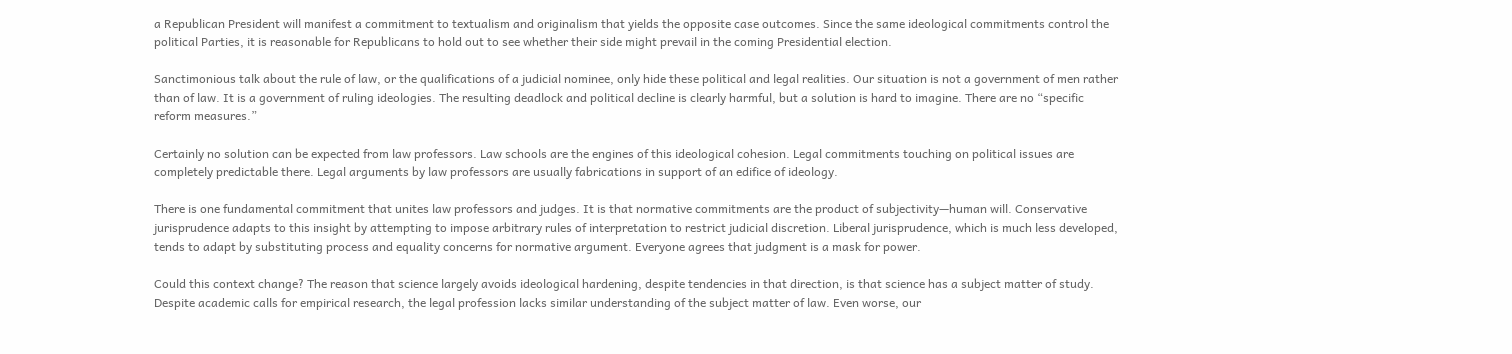a Republican President will manifest a commitment to textualism and originalism that yields the opposite case outcomes. Since the same ideological commitments control the political Parties, it is reasonable for Republicans to hold out to see whether their side might prevail in the coming Presidential election.

Sanctimonious talk about the rule of law, or the qualifications of a judicial nominee, only hide these political and legal realities. Our situation is not a government of men rather than of law. It is a government of ruling ideologies. The resulting deadlock and political decline is clearly harmful, but a solution is hard to imagine. There are no “specific reform measures.”

Certainly no solution can be expected from law professors. Law schools are the engines of this ideological cohesion. Legal commitments touching on political issues are completely predictable there. Legal arguments by law professors are usually fabrications in support of an edifice of ideology.

There is one fundamental commitment that unites law professors and judges. It is that normative commitments are the product of subjectivity—human will. Conservative jurisprudence adapts to this insight by attempting to impose arbitrary rules of interpretation to restrict judicial discretion. Liberal jurisprudence, which is much less developed, tends to adapt by substituting process and equality concerns for normative argument. Everyone agrees that judgment is a mask for power.

Could this context change? The reason that science largely avoids ideological hardening, despite tendencies in that direction, is that science has a subject matter of study. Despite academic calls for empirical research, the legal profession lacks similar understanding of the subject matter of law. Even worse, our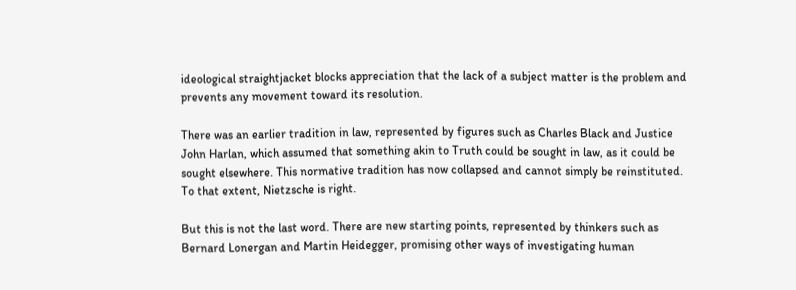ideological straightjacket blocks appreciation that the lack of a subject matter is the problem and prevents any movement toward its resolution.

There was an earlier tradition in law, represented by figures such as Charles Black and Justice John Harlan, which assumed that something akin to Truth could be sought in law, as it could be sought elsewhere. This normative tradition has now collapsed and cannot simply be reinstituted. To that extent, Nietzsche is right.

But this is not the last word. There are new starting points, represented by thinkers such as Bernard Lonergan and Martin Heidegger, promising other ways of investigating human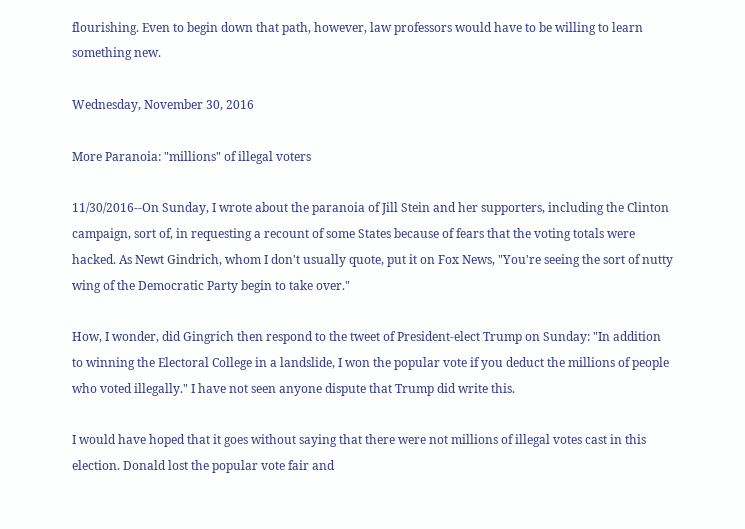flourishing. Even to begin down that path, however, law professors would have to be willing to learn something new.

Wednesday, November 30, 2016

More Paranoia: "millions" of illegal voters

11/30/2016--On Sunday, I wrote about the paranoia of Jill Stein and her supporters, including the Clinton campaign, sort of, in requesting a recount of some States because of fears that the voting totals were hacked. As Newt Gindrich, whom I don't usually quote, put it on Fox News, "You're seeing the sort of nutty wing of the Democratic Party begin to take over."

How, I wonder, did Gingrich then respond to the tweet of President-elect Trump on Sunday: "In addition to winning the Electoral College in a landslide, I won the popular vote if you deduct the millions of people who voted illegally." I have not seen anyone dispute that Trump did write this.

I would have hoped that it goes without saying that there were not millions of illegal votes cast in this election. Donald lost the popular vote fair and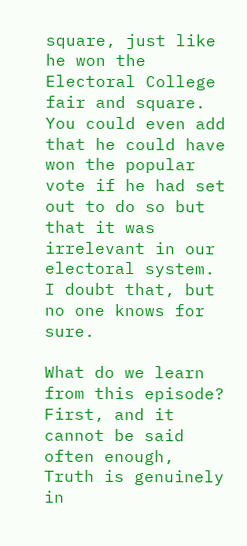square, just like he won the Electoral College fair and square. You could even add that he could have won the popular vote if he had set out to do so but that it was irrelevant in our electoral system. I doubt that, but no one knows for sure.

What do we learn from this episode? First, and it cannot be said often enough, Truth is genuinely in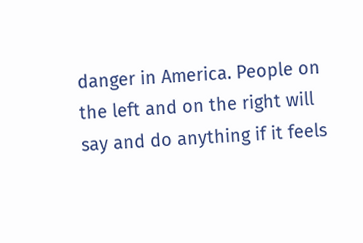danger in America. People on the left and on the right will say and do anything if it feels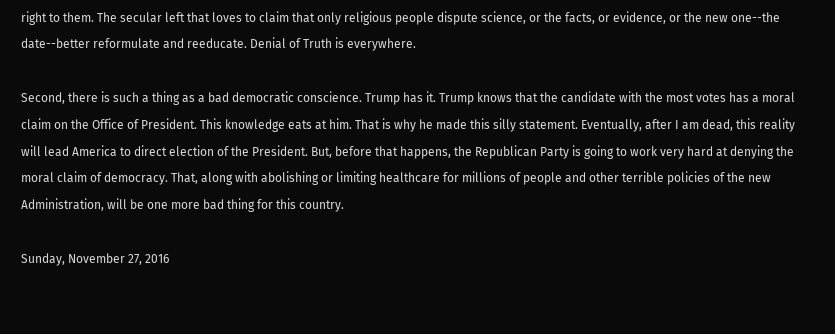right to them. The secular left that loves to claim that only religious people dispute science, or the facts, or evidence, or the new one--the date--better reformulate and reeducate. Denial of Truth is everywhere.

Second, there is such a thing as a bad democratic conscience. Trump has it. Trump knows that the candidate with the most votes has a moral claim on the Office of President. This knowledge eats at him. That is why he made this silly statement. Eventually, after I am dead, this reality will lead America to direct election of the President. But, before that happens, the Republican Party is going to work very hard at denying the moral claim of democracy. That, along with abolishing or limiting healthcare for millions of people and other terrible policies of the new Administration, will be one more bad thing for this country.

Sunday, November 27, 2016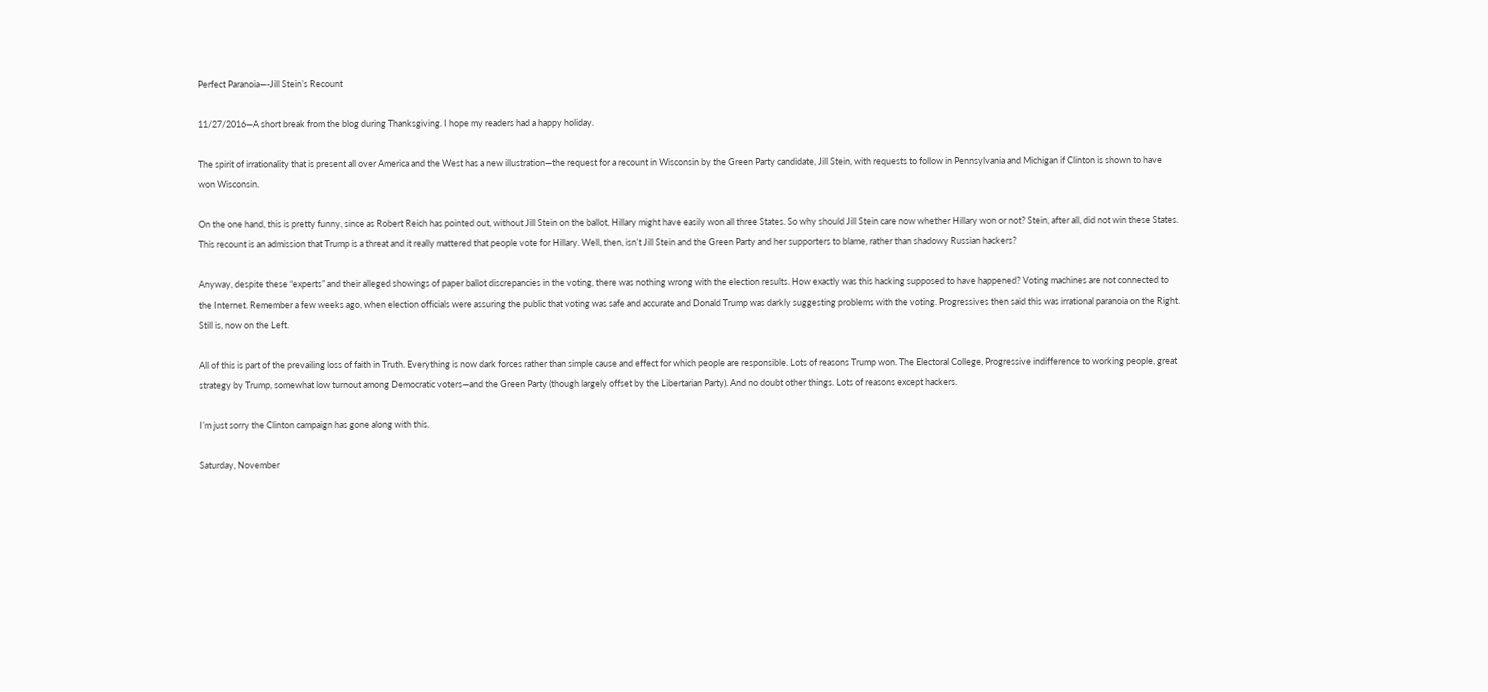Perfect Paranoia—-Jill Stein’s Recount

11/27/2016—A short break from the blog during Thanksgiving. I hope my readers had a happy holiday.

The spirit of irrationality that is present all over America and the West has a new illustration—the request for a recount in Wisconsin by the Green Party candidate, Jill Stein, with requests to follow in Pennsylvania and Michigan if Clinton is shown to have won Wisconsin.

On the one hand, this is pretty funny, since as Robert Reich has pointed out, without Jill Stein on the ballot, Hillary might have easily won all three States. So why should Jill Stein care now whether Hillary won or not? Stein, after all, did not win these States. This recount is an admission that Trump is a threat and it really mattered that people vote for Hillary. Well, then, isn’t Jill Stein and the Green Party and her supporters to blame, rather than shadowy Russian hackers?

Anyway, despite these “experts” and their alleged showings of paper ballot discrepancies in the voting, there was nothing wrong with the election results. How exactly was this hacking supposed to have happened? Voting machines are not connected to the Internet. Remember a few weeks ago, when election officials were assuring the public that voting was safe and accurate and Donald Trump was darkly suggesting problems with the voting. Progressives then said this was irrational paranoia on the Right. Still is, now on the Left.

All of this is part of the prevailing loss of faith in Truth. Everything is now dark forces rather than simple cause and effect for which people are responsible. Lots of reasons Trump won. The Electoral College, Progressive indifference to working people, great strategy by Trump, somewhat low turnout among Democratic voters—and the Green Party (though largely offset by the Libertarian Party). And no doubt other things. Lots of reasons except hackers.

I’m just sorry the Clinton campaign has gone along with this.

Saturday, November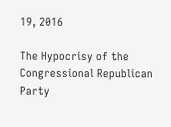19, 2016

The Hypocrisy of the Congressional Republican Party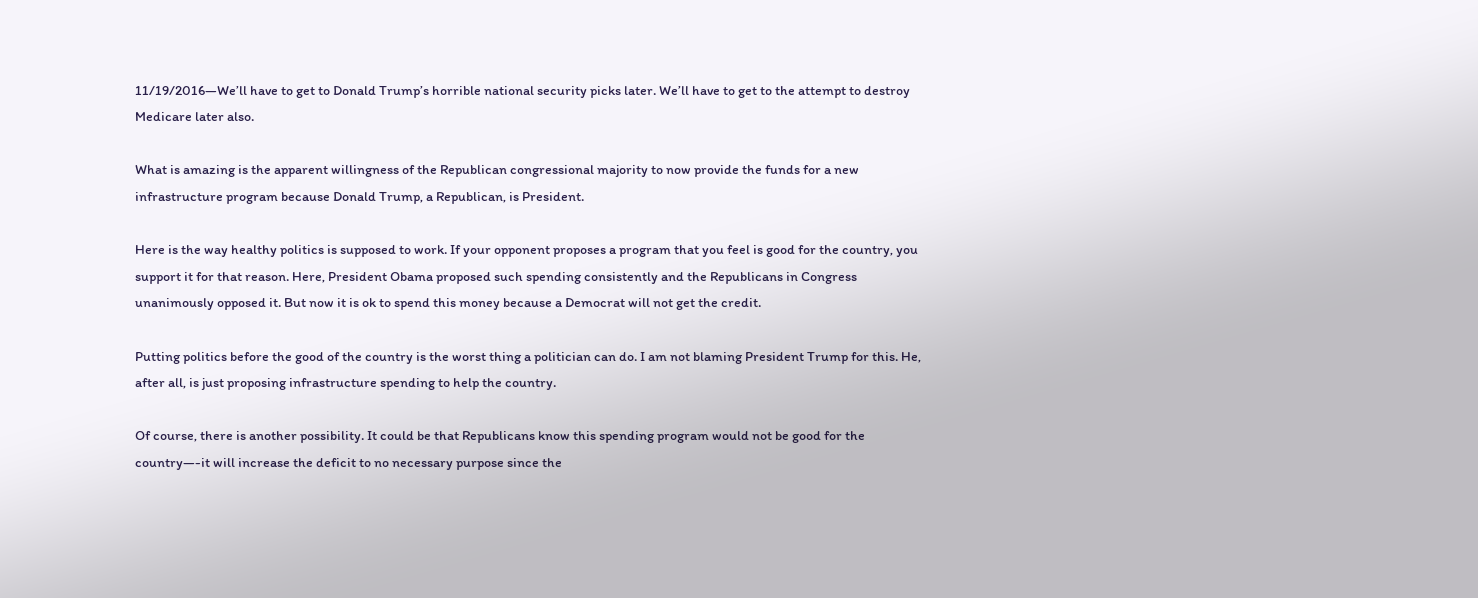11/19/2016—We’ll have to get to Donald Trump’s horrible national security picks later. We’ll have to get to the attempt to destroy Medicare later also.

What is amazing is the apparent willingness of the Republican congressional majority to now provide the funds for a new infrastructure program because Donald Trump, a Republican, is President.

Here is the way healthy politics is supposed to work. If your opponent proposes a program that you feel is good for the country, you support it for that reason. Here, President Obama proposed such spending consistently and the Republicans in Congress unanimously opposed it. But now it is ok to spend this money because a Democrat will not get the credit.

Putting politics before the good of the country is the worst thing a politician can do. I am not blaming President Trump for this. He, after all, is just proposing infrastructure spending to help the country.

Of course, there is another possibility. It could be that Republicans know this spending program would not be good for the country—-it will increase the deficit to no necessary purpose since the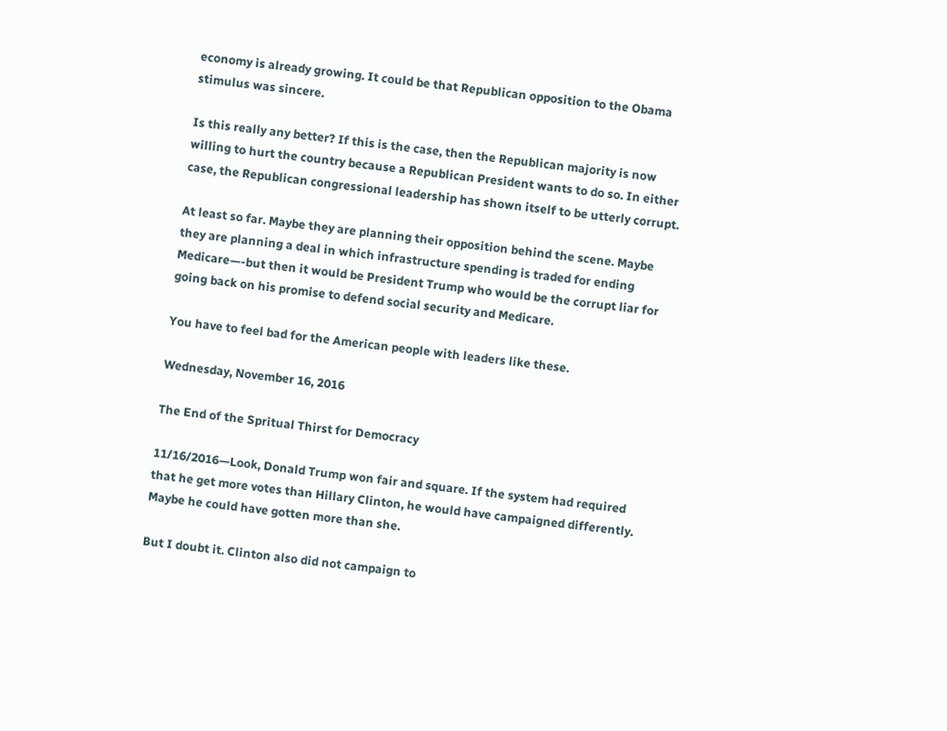economy is already growing. It could be that Republican opposition to the Obama stimulus was sincere.

Is this really any better? If this is the case, then the Republican majority is now willing to hurt the country because a Republican President wants to do so. In either case, the Republican congressional leadership has shown itself to be utterly corrupt.

At least so far. Maybe they are planning their opposition behind the scene. Maybe they are planning a deal in which infrastructure spending is traded for ending Medicare—-but then it would be President Trump who would be the corrupt liar for going back on his promise to defend social security and Medicare.

You have to feel bad for the American people with leaders like these.

Wednesday, November 16, 2016

The End of the Spritual Thirst for Democracy

11/16/2016—Look, Donald Trump won fair and square. If the system had required that he get more votes than Hillary Clinton, he would have campaigned differently. Maybe he could have gotten more than she.

But I doubt it. Clinton also did not campaign to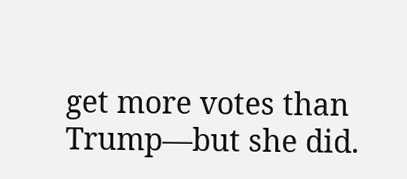get more votes than Trump—but she did.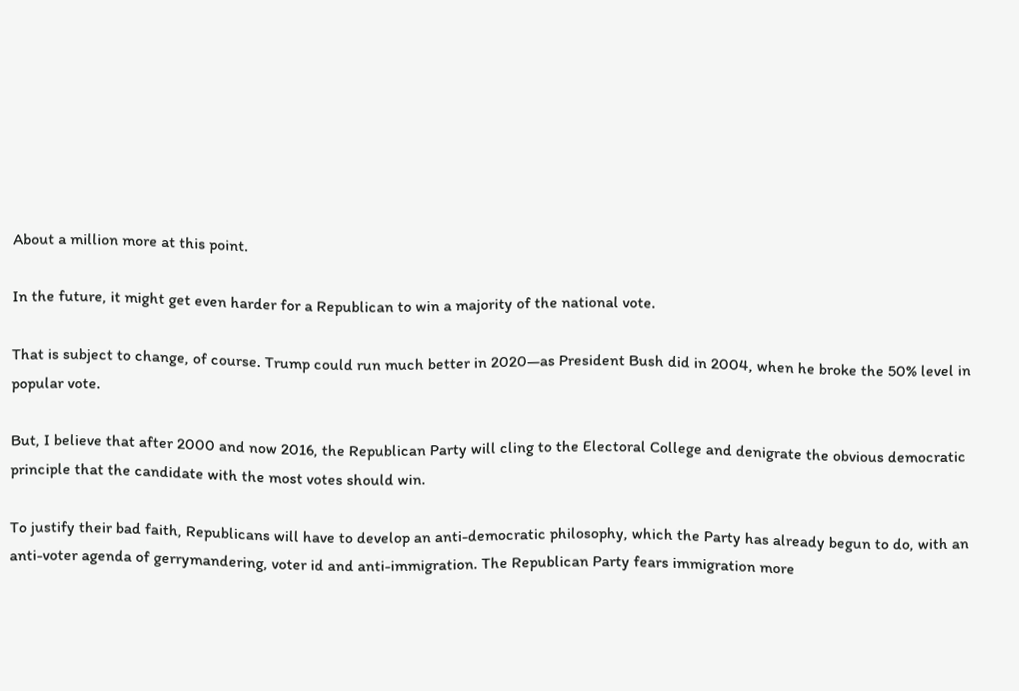About a million more at this point.

In the future, it might get even harder for a Republican to win a majority of the national vote.

That is subject to change, of course. Trump could run much better in 2020—as President Bush did in 2004, when he broke the 50% level in popular vote.

But, I believe that after 2000 and now 2016, the Republican Party will cling to the Electoral College and denigrate the obvious democratic principle that the candidate with the most votes should win.

To justify their bad faith, Republicans will have to develop an anti-democratic philosophy, which the Party has already begun to do, with an anti-voter agenda of gerrymandering, voter id and anti-immigration. The Republican Party fears immigration more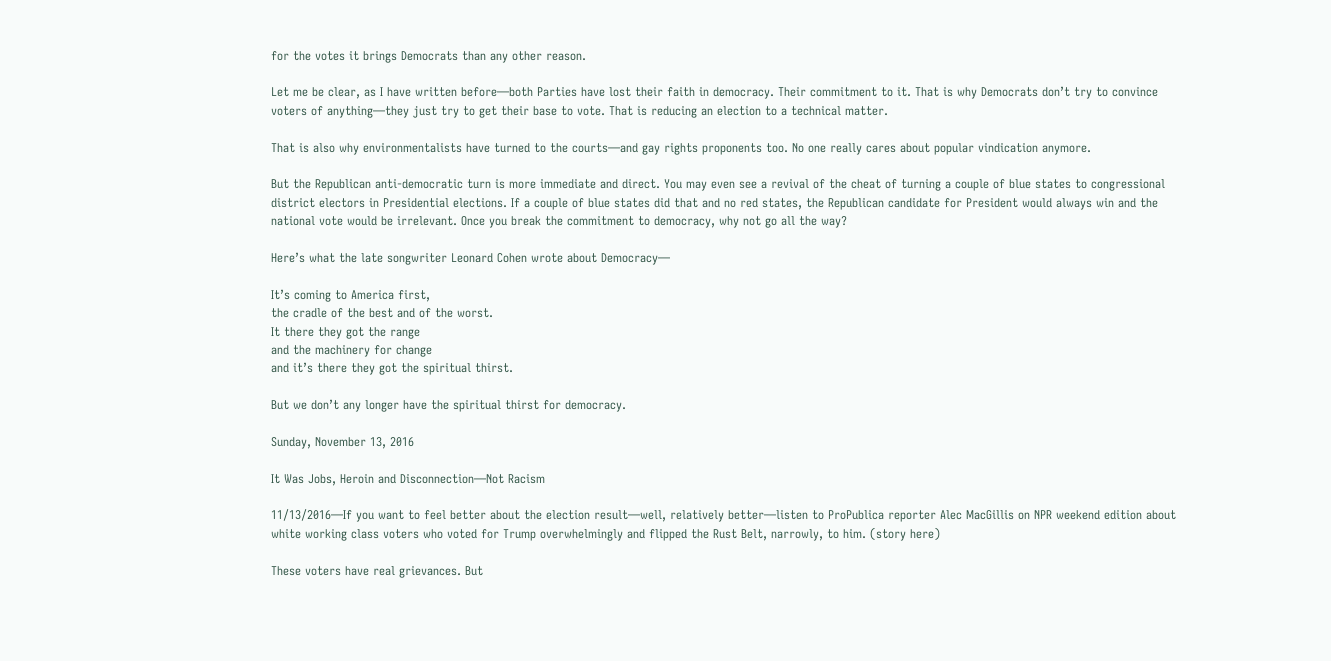for the votes it brings Democrats than any other reason.

Let me be clear, as I have written before—both Parties have lost their faith in democracy. Their commitment to it. That is why Democrats don’t try to convince voters of anything—they just try to get their base to vote. That is reducing an election to a technical matter.

That is also why environmentalists have turned to the courts—and gay rights proponents too. No one really cares about popular vindication anymore.

But the Republican anti-democratic turn is more immediate and direct. You may even see a revival of the cheat of turning a couple of blue states to congressional district electors in Presidential elections. If a couple of blue states did that and no red states, the Republican candidate for President would always win and the national vote would be irrelevant. Once you break the commitment to democracy, why not go all the way?

Here’s what the late songwriter Leonard Cohen wrote about Democracy—

It’s coming to America first,
the cradle of the best and of the worst.
It there they got the range
and the machinery for change
and it’s there they got the spiritual thirst.

But we don’t any longer have the spiritual thirst for democracy.

Sunday, November 13, 2016

It Was Jobs, Heroin and Disconnection—Not Racism

11/13/2016—If you want to feel better about the election result—well, relatively better—listen to ProPublica reporter Alec MacGillis on NPR weekend edition about white working class voters who voted for Trump overwhelmingly and flipped the Rust Belt, narrowly, to him. (story here)

These voters have real grievances. But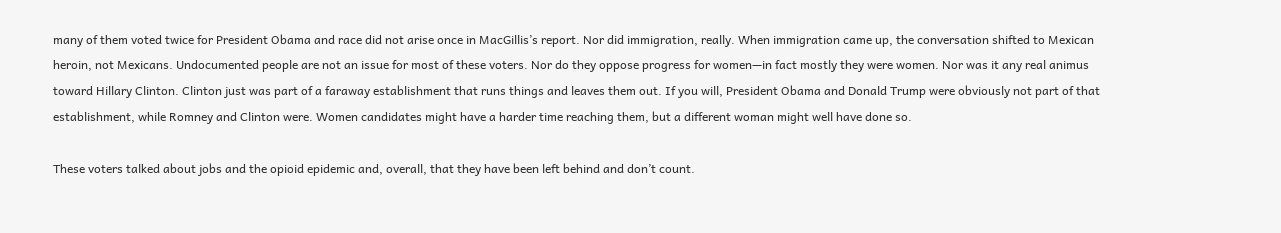many of them voted twice for President Obama and race did not arise once in MacGillis’s report. Nor did immigration, really. When immigration came up, the conversation shifted to Mexican heroin, not Mexicans. Undocumented people are not an issue for most of these voters. Nor do they oppose progress for women—in fact mostly they were women. Nor was it any real animus toward Hillary Clinton. Clinton just was part of a faraway establishment that runs things and leaves them out. If you will, President Obama and Donald Trump were obviously not part of that establishment, while Romney and Clinton were. Women candidates might have a harder time reaching them, but a different woman might well have done so.

These voters talked about jobs and the opioid epidemic and, overall, that they have been left behind and don’t count.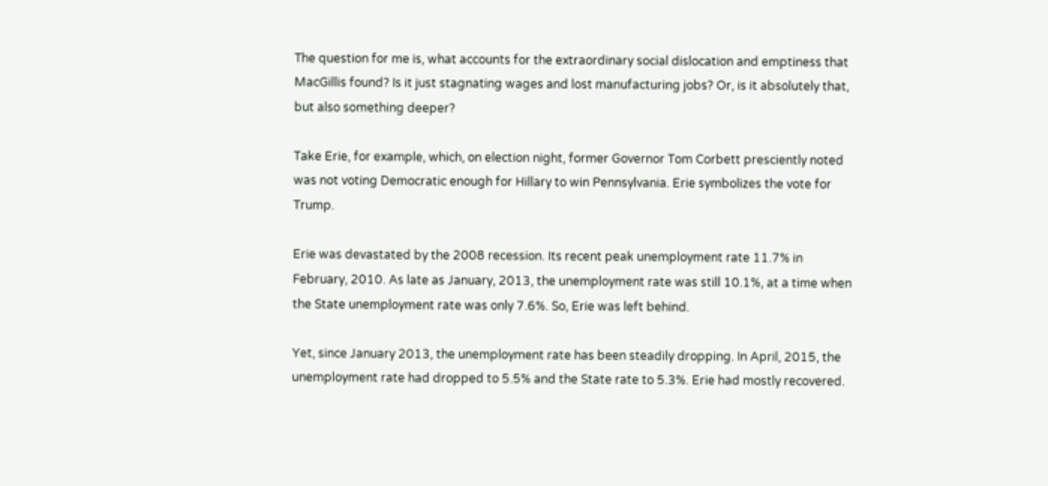The question for me is, what accounts for the extraordinary social dislocation and emptiness that MacGillis found? Is it just stagnating wages and lost manufacturing jobs? Or, is it absolutely that, but also something deeper?

Take Erie, for example, which, on election night, former Governor Tom Corbett presciently noted was not voting Democratic enough for Hillary to win Pennsylvania. Erie symbolizes the vote for Trump.

Erie was devastated by the 2008 recession. Its recent peak unemployment rate 11.7% in February, 2010. As late as January, 2013, the unemployment rate was still 10.1%, at a time when the State unemployment rate was only 7.6%. So, Erie was left behind.

Yet, since January 2013, the unemployment rate has been steadily dropping. In April, 2015, the unemployment rate had dropped to 5.5% and the State rate to 5.3%. Erie had mostly recovered.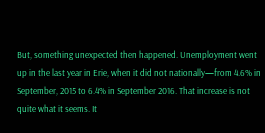But, something unexpected then happened. Unemployment went up in the last year in Erie, when it did not nationally—from 4.6% in September, 2015 to 6.4% in September 2016. That increase is not quite what it seems. It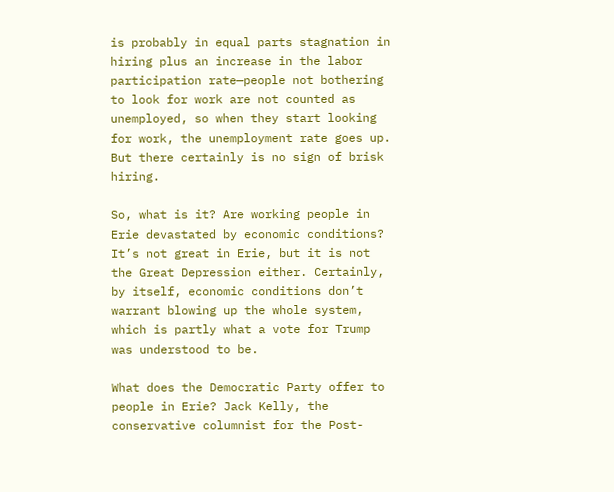is probably in equal parts stagnation in hiring plus an increase in the labor participation rate—people not bothering to look for work are not counted as unemployed, so when they start looking for work, the unemployment rate goes up. But there certainly is no sign of brisk hiring.

So, what is it? Are working people in Erie devastated by economic conditions? It’s not great in Erie, but it is not the Great Depression either. Certainly, by itself, economic conditions don’t warrant blowing up the whole system, which is partly what a vote for Trump was understood to be.

What does the Democratic Party offer to people in Erie? Jack Kelly, the conservative columnist for the Post-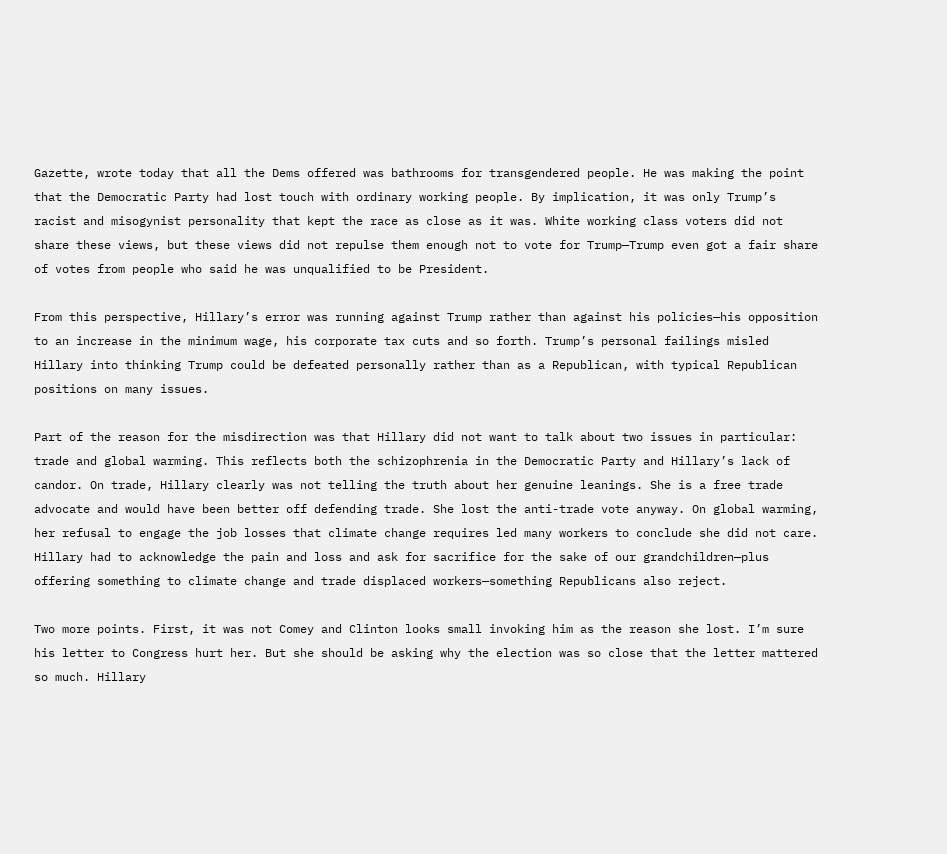Gazette, wrote today that all the Dems offered was bathrooms for transgendered people. He was making the point that the Democratic Party had lost touch with ordinary working people. By implication, it was only Trump’s racist and misogynist personality that kept the race as close as it was. White working class voters did not share these views, but these views did not repulse them enough not to vote for Trump—Trump even got a fair share of votes from people who said he was unqualified to be President.

From this perspective, Hillary’s error was running against Trump rather than against his policies—his opposition to an increase in the minimum wage, his corporate tax cuts and so forth. Trump’s personal failings misled Hillary into thinking Trump could be defeated personally rather than as a Republican, with typical Republican positions on many issues.

Part of the reason for the misdirection was that Hillary did not want to talk about two issues in particular: trade and global warming. This reflects both the schizophrenia in the Democratic Party and Hillary’s lack of candor. On trade, Hillary clearly was not telling the truth about her genuine leanings. She is a free trade advocate and would have been better off defending trade. She lost the anti-trade vote anyway. On global warming, her refusal to engage the job losses that climate change requires led many workers to conclude she did not care. Hillary had to acknowledge the pain and loss and ask for sacrifice for the sake of our grandchildren—plus offering something to climate change and trade displaced workers—something Republicans also reject.

Two more points. First, it was not Comey and Clinton looks small invoking him as the reason she lost. I’m sure his letter to Congress hurt her. But she should be asking why the election was so close that the letter mattered so much. Hillary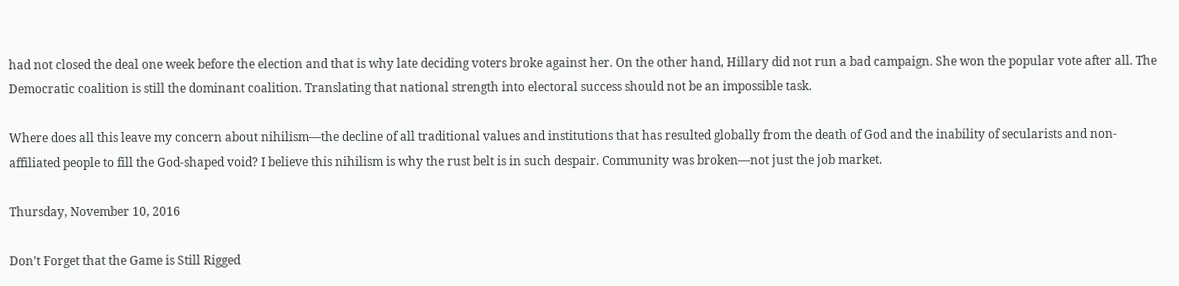had not closed the deal one week before the election and that is why late deciding voters broke against her. On the other hand, Hillary did not run a bad campaign. She won the popular vote after all. The Democratic coalition is still the dominant coalition. Translating that national strength into electoral success should not be an impossible task.

Where does all this leave my concern about nihilism—the decline of all traditional values and institutions that has resulted globally from the death of God and the inability of secularists and non-affiliated people to fill the God-shaped void? I believe this nihilism is why the rust belt is in such despair. Community was broken—not just the job market.

Thursday, November 10, 2016

Don’t Forget that the Game is Still Rigged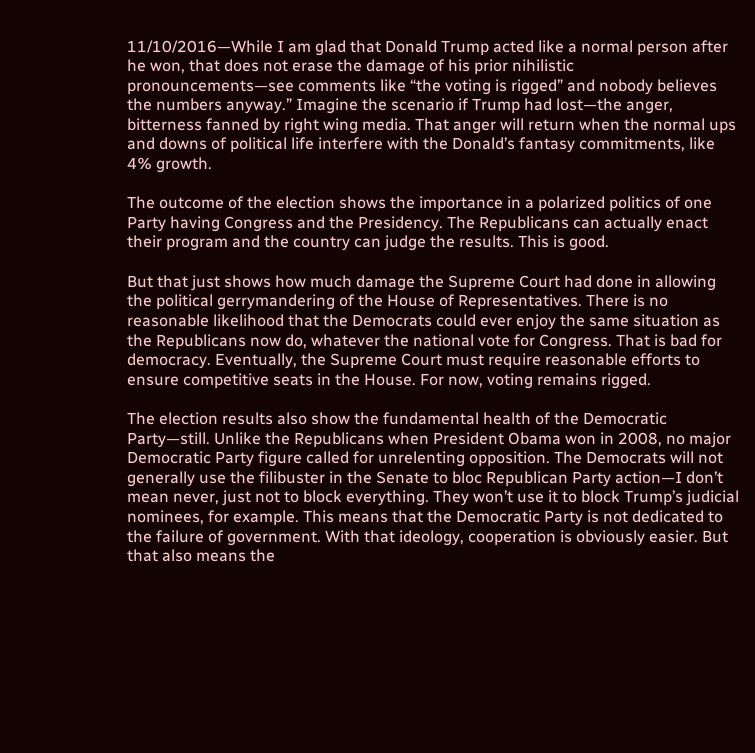11/10/2016—While I am glad that Donald Trump acted like a normal person after he won, that does not erase the damage of his prior nihilistic pronouncements—see comments like “the voting is rigged” and nobody believes the numbers anyway.” Imagine the scenario if Trump had lost—the anger, bitterness fanned by right wing media. That anger will return when the normal ups and downs of political life interfere with the Donald’s fantasy commitments, like 4% growth.

The outcome of the election shows the importance in a polarized politics of one Party having Congress and the Presidency. The Republicans can actually enact their program and the country can judge the results. This is good.

But that just shows how much damage the Supreme Court had done in allowing the political gerrymandering of the House of Representatives. There is no reasonable likelihood that the Democrats could ever enjoy the same situation as the Republicans now do, whatever the national vote for Congress. That is bad for democracy. Eventually, the Supreme Court must require reasonable efforts to ensure competitive seats in the House. For now, voting remains rigged.

The election results also show the fundamental health of the Democratic Party—still. Unlike the Republicans when President Obama won in 2008, no major Democratic Party figure called for unrelenting opposition. The Democrats will not generally use the filibuster in the Senate to bloc Republican Party action—I don’t mean never, just not to block everything. They won’t use it to block Trump’s judicial nominees, for example. This means that the Democratic Party is not dedicated to the failure of government. With that ideology, cooperation is obviously easier. But that also means the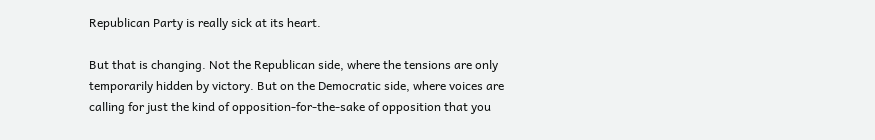Republican Party is really sick at its heart.

But that is changing. Not the Republican side, where the tensions are only temporarily hidden by victory. But on the Democratic side, where voices are calling for just the kind of opposition-for-the-sake of opposition that you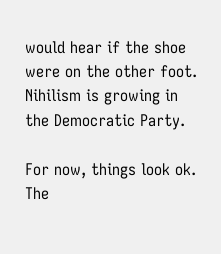would hear if the shoe were on the other foot. Nihilism is growing in the Democratic Party.

For now, things look ok. The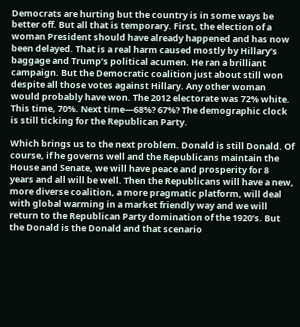Democrats are hurting but the country is in some ways be better off. But all that is temporary. First, the election of a woman President should have already happened and has now been delayed. That is a real harm caused mostly by Hillary’s baggage and Trump’s political acumen. He ran a brilliant campaign. But the Democratic coalition just about still won despite all those votes against Hillary. Any other woman would probably have won. The 2012 electorate was 72% white. This time, 70%. Next time—68%? 67%? The demographic clock is still ticking for the Republican Party.

Which brings us to the next problem. Donald is still Donald. Of course, if he governs well and the Republicans maintain the House and Senate, we will have peace and prosperity for 8 years and all will be well. Then the Republicans will have a new, more diverse coalition, a more pragmatic platform, will deal with global warming in a market friendly way and we will return to the Republican Party domination of the 1920’s. But the Donald is the Donald and that scenario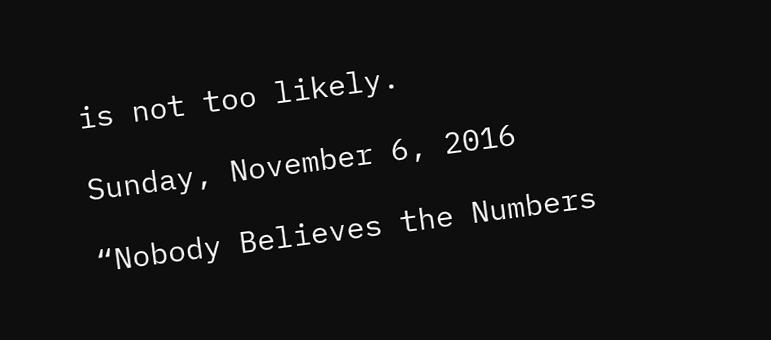is not too likely.

Sunday, November 6, 2016

“Nobody Believes the Numbers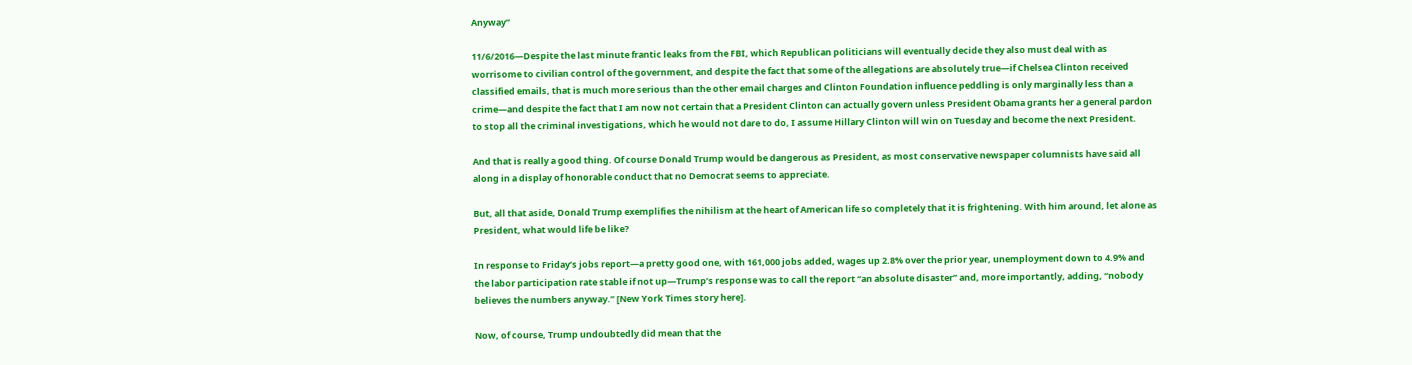Anyway”

11/6/2016—Despite the last minute frantic leaks from the FBI, which Republican politicians will eventually decide they also must deal with as worrisome to civilian control of the government, and despite the fact that some of the allegations are absolutely true—if Chelsea Clinton received classified emails, that is much more serious than the other email charges and Clinton Foundation influence peddling is only marginally less than a crime—and despite the fact that I am now not certain that a President Clinton can actually govern unless President Obama grants her a general pardon to stop all the criminal investigations, which he would not dare to do, I assume Hillary Clinton will win on Tuesday and become the next President.

And that is really a good thing. Of course Donald Trump would be dangerous as President, as most conservative newspaper columnists have said all along in a display of honorable conduct that no Democrat seems to appreciate.

But, all that aside, Donald Trump exemplifies the nihilism at the heart of American life so completely that it is frightening. With him around, let alone as President, what would life be like?

In response to Friday’s jobs report—a pretty good one, with 161,000 jobs added, wages up 2.8% over the prior year, unemployment down to 4.9% and the labor participation rate stable if not up—Trump’s response was to call the report “an absolute disaster” and, more importantly, adding, “nobody believes the numbers anyway.” [New York Times story here].

Now, of course, Trump undoubtedly did mean that the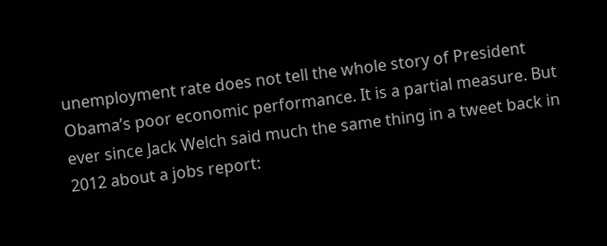unemployment rate does not tell the whole story of President Obama’s poor economic performance. It is a partial measure. But ever since Jack Welch said much the same thing in a tweet back in 2012 about a jobs report: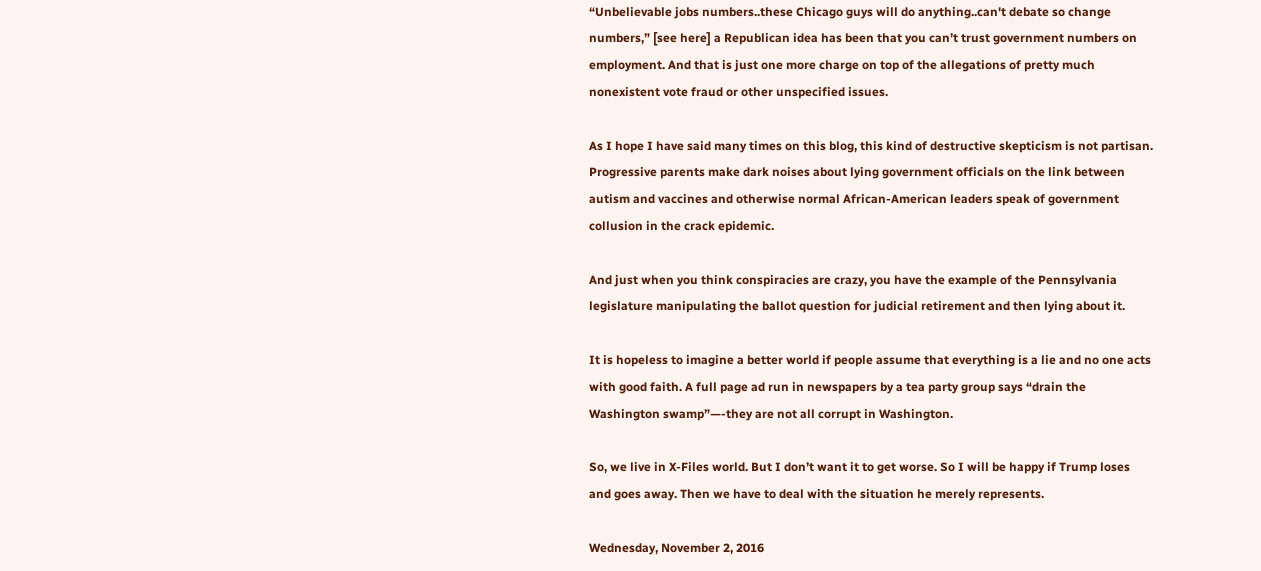“Unbelievable jobs numbers..these Chicago guys will do anything..can't debate so change numbers,” [see here] a Republican idea has been that you can’t trust government numbers on employment. And that is just one more charge on top of the allegations of pretty much nonexistent vote fraud or other unspecified issues.

As I hope I have said many times on this blog, this kind of destructive skepticism is not partisan. Progressive parents make dark noises about lying government officials on the link between autism and vaccines and otherwise normal African-American leaders speak of government collusion in the crack epidemic.

And just when you think conspiracies are crazy, you have the example of the Pennsylvania legislature manipulating the ballot question for judicial retirement and then lying about it.

It is hopeless to imagine a better world if people assume that everything is a lie and no one acts with good faith. A full page ad run in newspapers by a tea party group says “drain the Washington swamp”—-they are not all corrupt in Washington.

So, we live in X-Files world. But I don’t want it to get worse. So I will be happy if Trump loses and goes away. Then we have to deal with the situation he merely represents.

Wednesday, November 2, 2016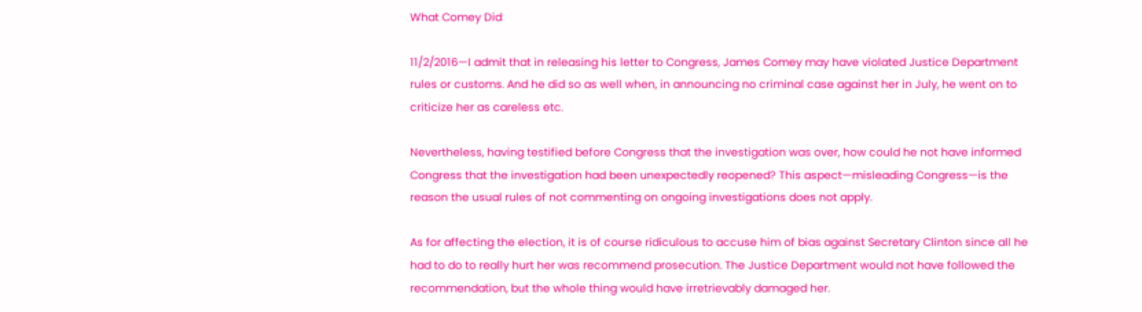What Comey Did

11/2/2016—I admit that in releasing his letter to Congress, James Comey may have violated Justice Department rules or customs. And he did so as well when, in announcing no criminal case against her in July, he went on to criticize her as careless etc.

Nevertheless, having testified before Congress that the investigation was over, how could he not have informed Congress that the investigation had been unexpectedly reopened? This aspect—misleading Congress—is the reason the usual rules of not commenting on ongoing investigations does not apply.

As for affecting the election, it is of course ridiculous to accuse him of bias against Secretary Clinton since all he had to do to really hurt her was recommend prosecution. The Justice Department would not have followed the recommendation, but the whole thing would have irretrievably damaged her.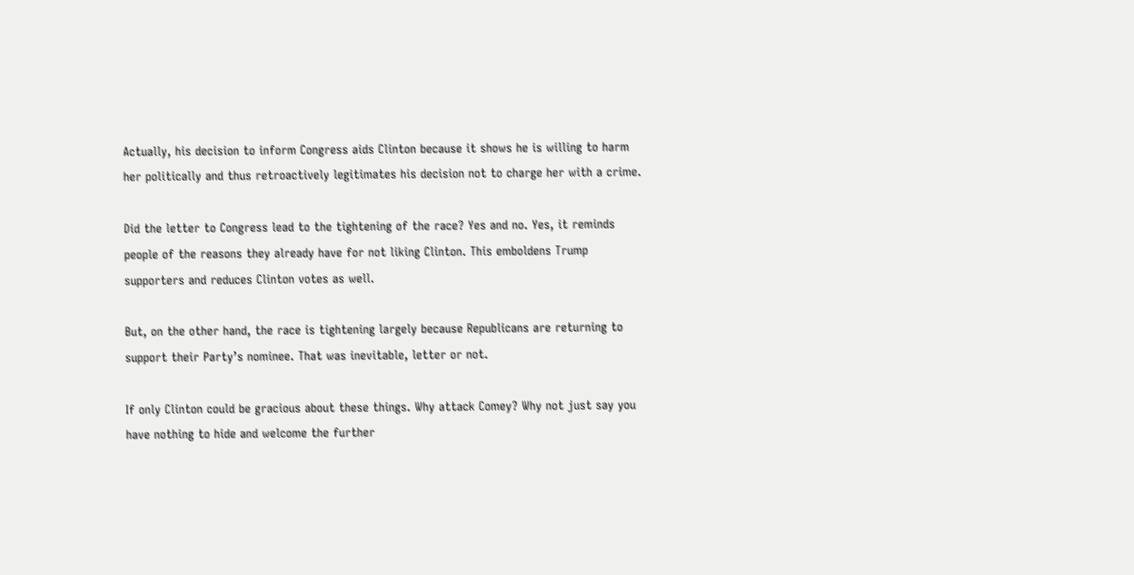Actually, his decision to inform Congress aids Clinton because it shows he is willing to harm her politically and thus retroactively legitimates his decision not to charge her with a crime.

Did the letter to Congress lead to the tightening of the race? Yes and no. Yes, it reminds people of the reasons they already have for not liking Clinton. This emboldens Trump supporters and reduces Clinton votes as well.

But, on the other hand, the race is tightening largely because Republicans are returning to support their Party’s nominee. That was inevitable, letter or not.

If only Clinton could be gracious about these things. Why attack Comey? Why not just say you have nothing to hide and welcome the further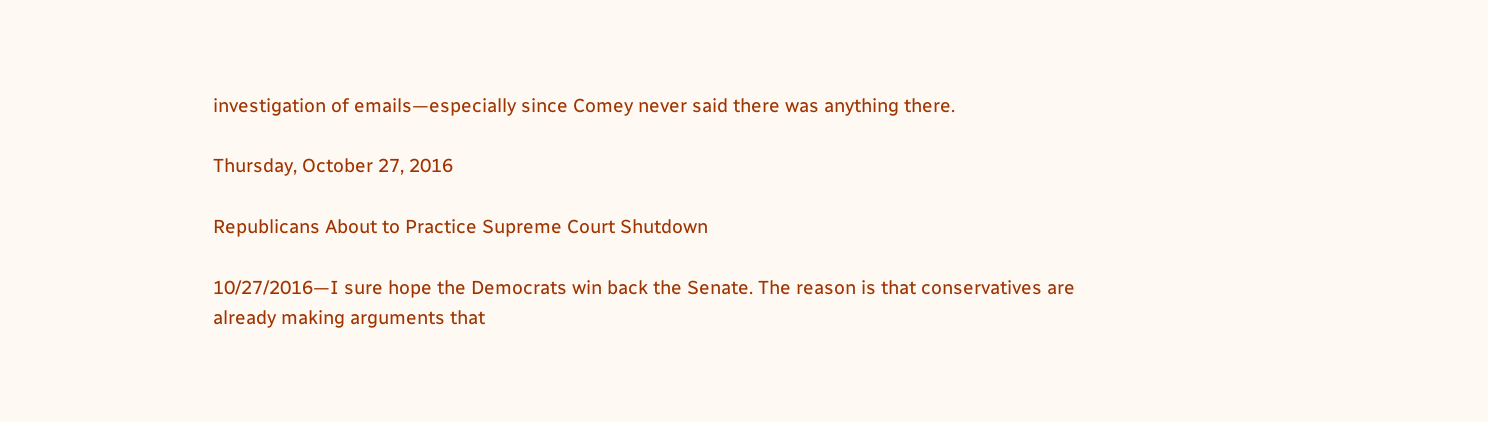investigation of emails—especially since Comey never said there was anything there.

Thursday, October 27, 2016

Republicans About to Practice Supreme Court Shutdown

10/27/2016—I sure hope the Democrats win back the Senate. The reason is that conservatives are already making arguments that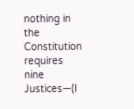nothing in the Constitution requires nine Justices—(I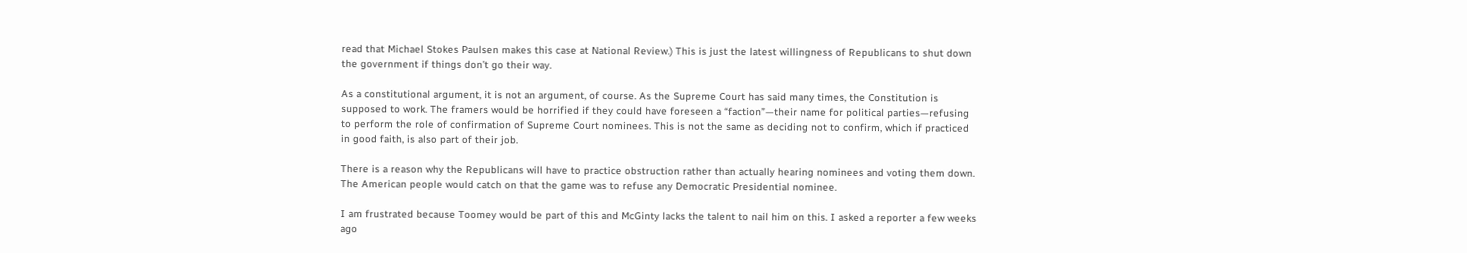read that Michael Stokes Paulsen makes this case at National Review.) This is just the latest willingness of Republicans to shut down the government if things don’t go their way.

As a constitutional argument, it is not an argument, of course. As the Supreme Court has said many times, the Constitution is supposed to work. The framers would be horrified if they could have foreseen a “faction”—their name for political parties—refusing to perform the role of confirmation of Supreme Court nominees. This is not the same as deciding not to confirm, which if practiced in good faith, is also part of their job.

There is a reason why the Republicans will have to practice obstruction rather than actually hearing nominees and voting them down. The American people would catch on that the game was to refuse any Democratic Presidential nominee.

I am frustrated because Toomey would be part of this and McGinty lacks the talent to nail him on this. I asked a reporter a few weeks ago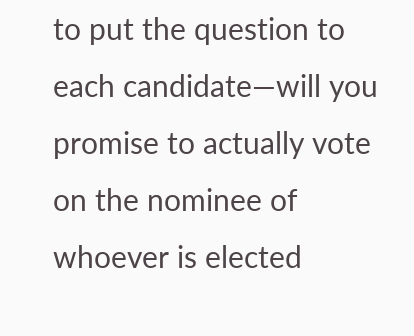to put the question to each candidate—will you promise to actually vote on the nominee of whoever is elected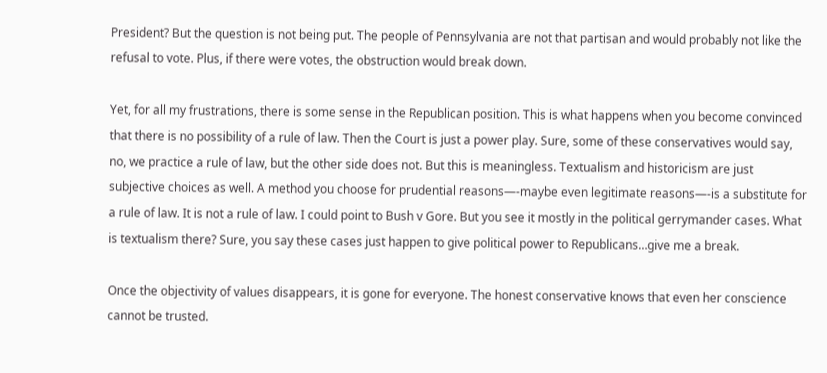President? But the question is not being put. The people of Pennsylvania are not that partisan and would probably not like the refusal to vote. Plus, if there were votes, the obstruction would break down.

Yet, for all my frustrations, there is some sense in the Republican position. This is what happens when you become convinced that there is no possibility of a rule of law. Then the Court is just a power play. Sure, some of these conservatives would say, no, we practice a rule of law, but the other side does not. But this is meaningless. Textualism and historicism are just subjective choices as well. A method you choose for prudential reasons—-maybe even legitimate reasons—-is a substitute for a rule of law. It is not a rule of law. I could point to Bush v Gore. But you see it mostly in the political gerrymander cases. What is textualism there? Sure, you say these cases just happen to give political power to Republicans…give me a break.

Once the objectivity of values disappears, it is gone for everyone. The honest conservative knows that even her conscience cannot be trusted.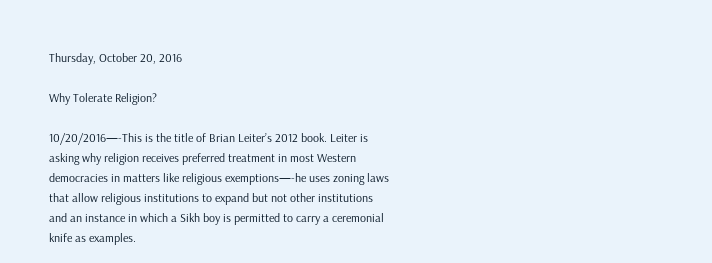Thursday, October 20, 2016

Why Tolerate Religion?

10/20/2016—-This is the title of Brian Leiter’s 2012 book. Leiter is asking why religion receives preferred treatment in most Western democracies in matters like religious exemptions—-he uses zoning laws that allow religious institutions to expand but not other institutions and an instance in which a Sikh boy is permitted to carry a ceremonial knife as examples.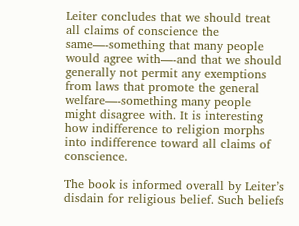Leiter concludes that we should treat all claims of conscience the same—-something that many people would agree with—-and that we should generally not permit any exemptions from laws that promote the general welfare—-something many people might disagree with. It is interesting how indifference to religion morphs into indifference toward all claims of conscience.

The book is informed overall by Leiter’s disdain for religious belief. Such beliefs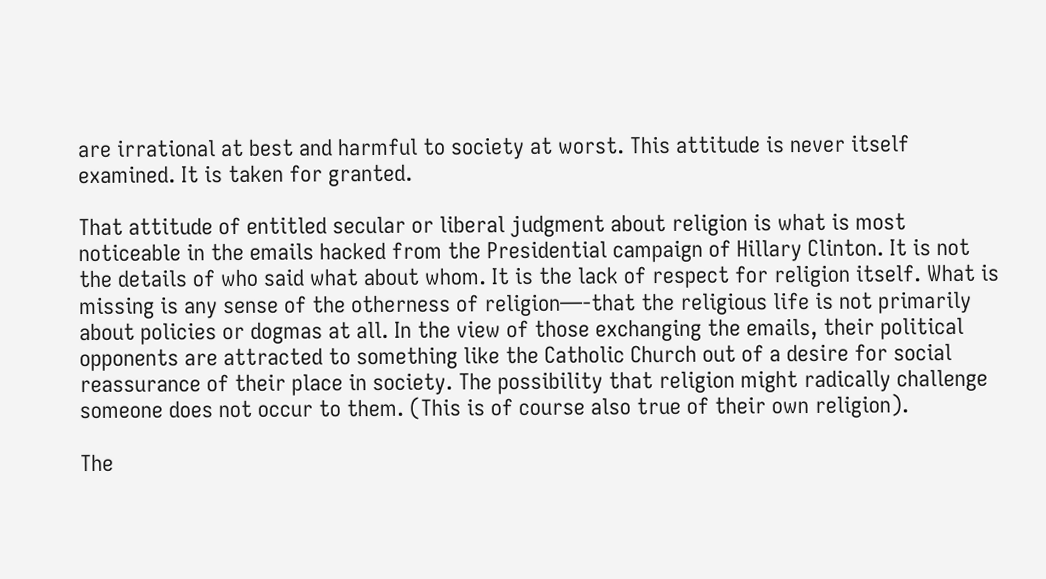are irrational at best and harmful to society at worst. This attitude is never itself examined. It is taken for granted.

That attitude of entitled secular or liberal judgment about religion is what is most noticeable in the emails hacked from the Presidential campaign of Hillary Clinton. It is not the details of who said what about whom. It is the lack of respect for religion itself. What is missing is any sense of the otherness of religion—-that the religious life is not primarily about policies or dogmas at all. In the view of those exchanging the emails, their political opponents are attracted to something like the Catholic Church out of a desire for social reassurance of their place in society. The possibility that religion might radically challenge someone does not occur to them. (This is of course also true of their own religion).

The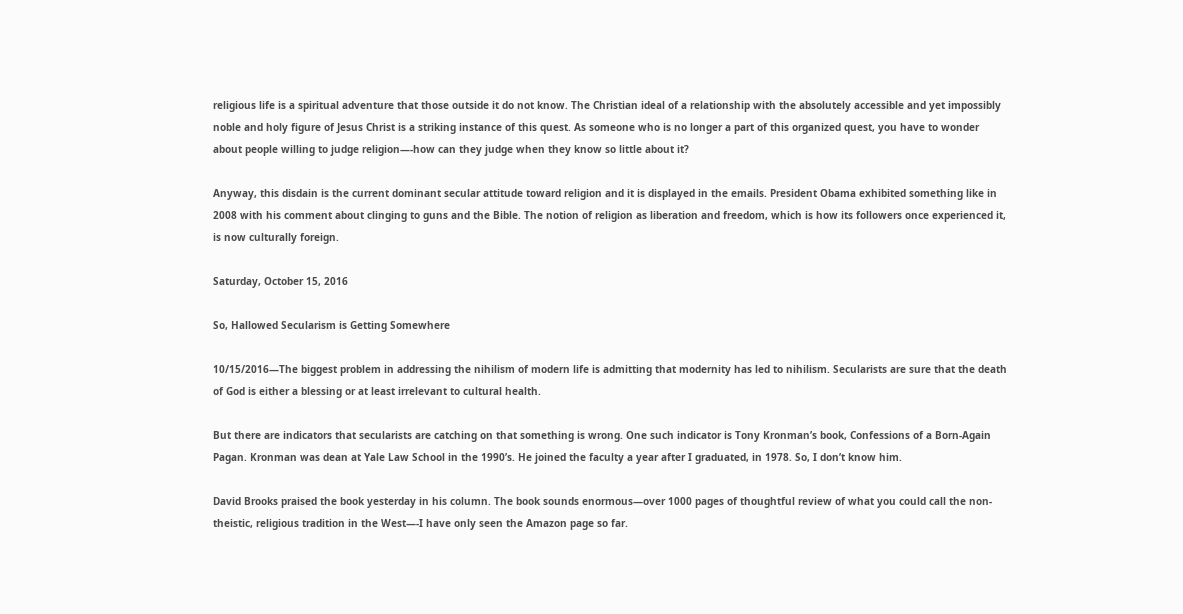religious life is a spiritual adventure that those outside it do not know. The Christian ideal of a relationship with the absolutely accessible and yet impossibly noble and holy figure of Jesus Christ is a striking instance of this quest. As someone who is no longer a part of this organized quest, you have to wonder about people willing to judge religion—-how can they judge when they know so little about it?

Anyway, this disdain is the current dominant secular attitude toward religion and it is displayed in the emails. President Obama exhibited something like in 2008 with his comment about clinging to guns and the Bible. The notion of religion as liberation and freedom, which is how its followers once experienced it, is now culturally foreign.

Saturday, October 15, 2016

So, Hallowed Secularism is Getting Somewhere

10/15/2016—The biggest problem in addressing the nihilism of modern life is admitting that modernity has led to nihilism. Secularists are sure that the death of God is either a blessing or at least irrelevant to cultural health.

But there are indicators that secularists are catching on that something is wrong. One such indicator is Tony Kronman’s book, Confessions of a Born-Again Pagan. Kronman was dean at Yale Law School in the 1990’s. He joined the faculty a year after I graduated, in 1978. So, I don’t know him.

David Brooks praised the book yesterday in his column. The book sounds enormous—over 1000 pages of thoughtful review of what you could call the non-theistic, religious tradition in the West—-I have only seen the Amazon page so far.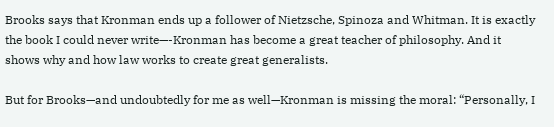Brooks says that Kronman ends up a follower of Nietzsche, Spinoza and Whitman. It is exactly the book I could never write—-Kronman has become a great teacher of philosophy. And it shows why and how law works to create great generalists.

But for Brooks—and undoubtedly for me as well—Kronman is missing the moral: “Personally, I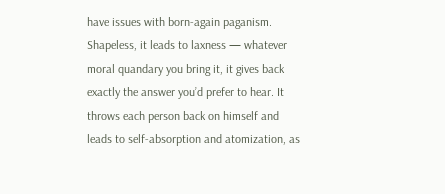have issues with born-again paganism. Shapeless, it leads to laxness — whatever moral quandary you bring it, it gives back exactly the answer you’d prefer to hear. It throws each person back on himself and leads to self-absorption and atomization, as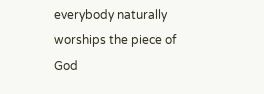everybody naturally worships the piece of God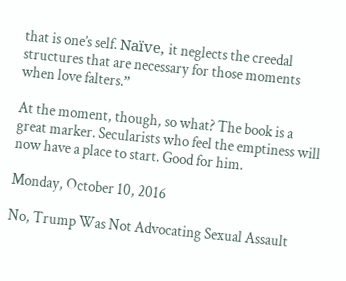that is one’s self. Naïve, it neglects the creedal structures that are necessary for those moments when love falters.”

At the moment, though, so what? The book is a great marker. Secularists who feel the emptiness will now have a place to start. Good for him.

Monday, October 10, 2016

No, Trump Was Not Advocating Sexual Assault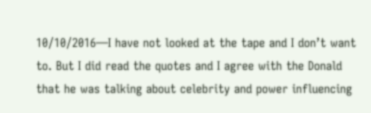10/10/2016—I have not looked at the tape and I don’t want to. But I did read the quotes and I agree with the Donald that he was talking about celebrity and power influencing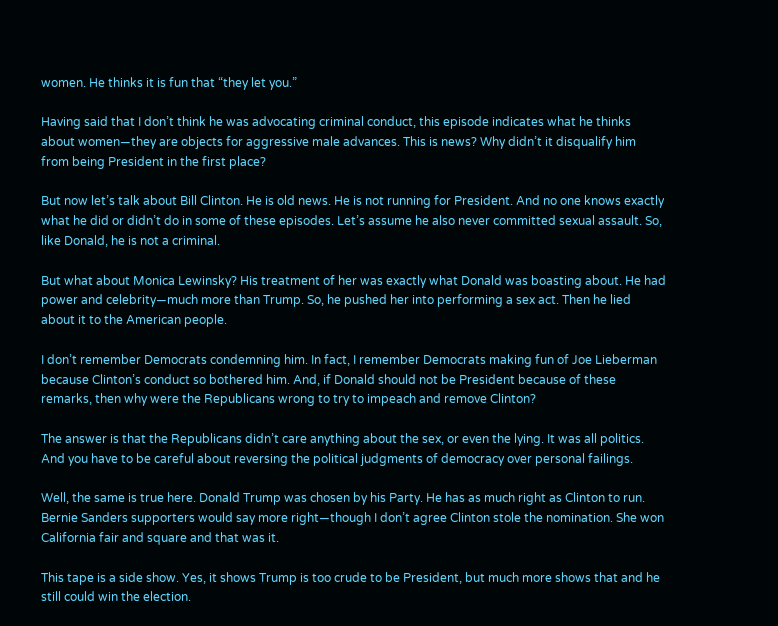women. He thinks it is fun that “they let you.”

Having said that I don’t think he was advocating criminal conduct, this episode indicates what he thinks about women—they are objects for aggressive male advances. This is news? Why didn’t it disqualify him from being President in the first place?

But now let’s talk about Bill Clinton. He is old news. He is not running for President. And no one knows exactly what he did or didn’t do in some of these episodes. Let’s assume he also never committed sexual assault. So, like Donald, he is not a criminal.

But what about Monica Lewinsky? His treatment of her was exactly what Donald was boasting about. He had power and celebrity—much more than Trump. So, he pushed her into performing a sex act. Then he lied about it to the American people.

I don’t remember Democrats condemning him. In fact, I remember Democrats making fun of Joe Lieberman because Clinton’s conduct so bothered him. And, if Donald should not be President because of these remarks, then why were the Republicans wrong to try to impeach and remove Clinton?

The answer is that the Republicans didn’t care anything about the sex, or even the lying. It was all politics. And you have to be careful about reversing the political judgments of democracy over personal failings.

Well, the same is true here. Donald Trump was chosen by his Party. He has as much right as Clinton to run. Bernie Sanders supporters would say more right—though I don’t agree Clinton stole the nomination. She won California fair and square and that was it.

This tape is a side show. Yes, it shows Trump is too crude to be President, but much more shows that and he still could win the election.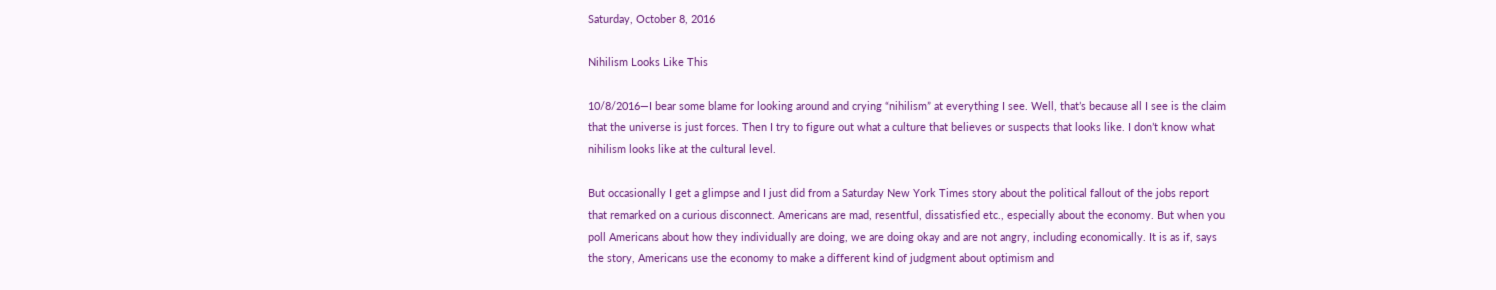Saturday, October 8, 2016

Nihilism Looks Like This

10/8/2016—I bear some blame for looking around and crying “nihilism” at everything I see. Well, that’s because all I see is the claim that the universe is just forces. Then I try to figure out what a culture that believes or suspects that looks like. I don’t know what nihilism looks like at the cultural level.

But occasionally I get a glimpse and I just did from a Saturday New York Times story about the political fallout of the jobs report that remarked on a curious disconnect. Americans are mad, resentful, dissatisfied etc., especially about the economy. But when you poll Americans about how they individually are doing, we are doing okay and are not angry, including economically. It is as if, says the story, Americans use the economy to make a different kind of judgment about optimism and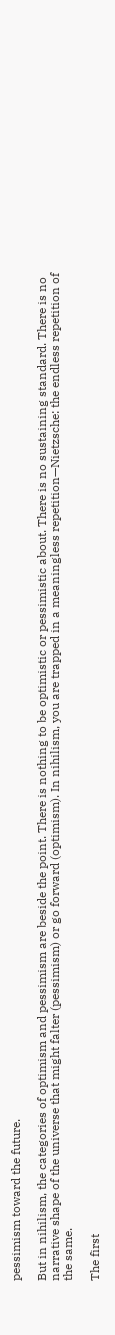pessimism toward the future.

But in nihilism, the categories of optimism and pessimism are beside the point. There is nothing to be optimistic or pessimistic about. There is no sustaining standard. There is no narrative shape of the universe that might falter (pessimism) or go forward (optimism). In nihilism, you are trapped in a meaningless repetition—Nietzsche: the endless repetition of the same.

The first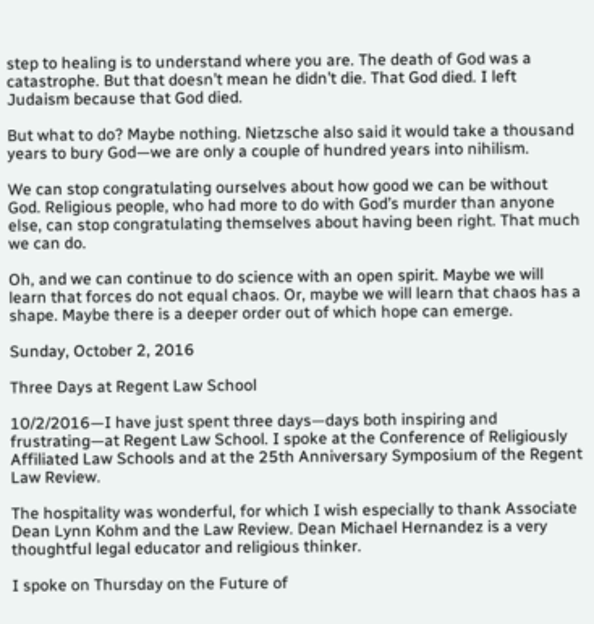step to healing is to understand where you are. The death of God was a catastrophe. But that doesn’t mean he didn’t die. That God died. I left Judaism because that God died.

But what to do? Maybe nothing. Nietzsche also said it would take a thousand years to bury God—we are only a couple of hundred years into nihilism.

We can stop congratulating ourselves about how good we can be without God. Religious people, who had more to do with God’s murder than anyone else, can stop congratulating themselves about having been right. That much we can do.

Oh, and we can continue to do science with an open spirit. Maybe we will learn that forces do not equal chaos. Or, maybe we will learn that chaos has a shape. Maybe there is a deeper order out of which hope can emerge.

Sunday, October 2, 2016

Three Days at Regent Law School

10/2/2016—I have just spent three days—days both inspiring and frustrating—at Regent Law School. I spoke at the Conference of Religiously Affiliated Law Schools and at the 25th Anniversary Symposium of the Regent Law Review.

The hospitality was wonderful, for which I wish especially to thank Associate Dean Lynn Kohm and the Law Review. Dean Michael Hernandez is a very thoughtful legal educator and religious thinker.

I spoke on Thursday on the Future of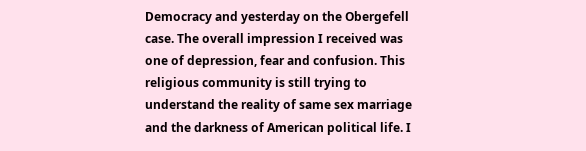Democracy and yesterday on the Obergefell case. The overall impression I received was one of depression, fear and confusion. This religious community is still trying to understand the reality of same sex marriage and the darkness of American political life. I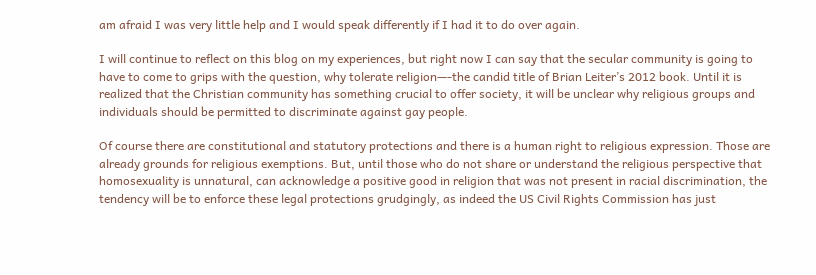am afraid I was very little help and I would speak differently if I had it to do over again.

I will continue to reflect on this blog on my experiences, but right now I can say that the secular community is going to have to come to grips with the question, why tolerate religion—-the candid title of Brian Leiter’s 2012 book. Until it is realized that the Christian community has something crucial to offer society, it will be unclear why religious groups and individuals should be permitted to discriminate against gay people.

Of course there are constitutional and statutory protections and there is a human right to religious expression. Those are already grounds for religious exemptions. But, until those who do not share or understand the religious perspective that homosexuality is unnatural, can acknowledge a positive good in religion that was not present in racial discrimination, the tendency will be to enforce these legal protections grudgingly, as indeed the US Civil Rights Commission has just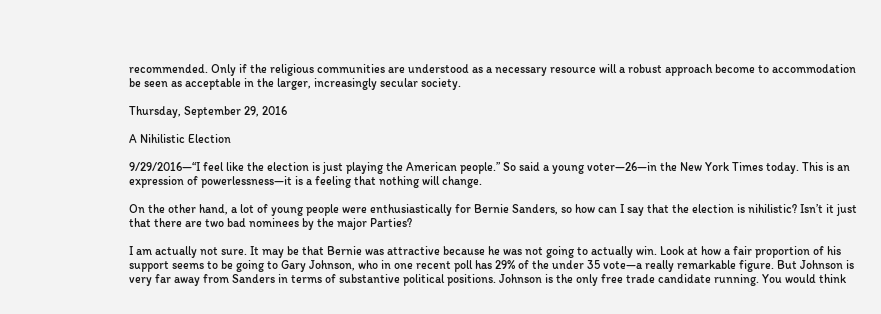recommended. Only if the religious communities are understood as a necessary resource will a robust approach become to accommodation be seen as acceptable in the larger, increasingly secular society.

Thursday, September 29, 2016

A Nihilistic Election

9/29/2016—“I feel like the election is just playing the American people.” So said a young voter—26—in the New York Times today. This is an expression of powerlessness—it is a feeling that nothing will change.

On the other hand, a lot of young people were enthusiastically for Bernie Sanders, so how can I say that the election is nihilistic? Isn’t it just that there are two bad nominees by the major Parties?

I am actually not sure. It may be that Bernie was attractive because he was not going to actually win. Look at how a fair proportion of his support seems to be going to Gary Johnson, who in one recent poll has 29% of the under 35 vote—a really remarkable figure. But Johnson is very far away from Sanders in terms of substantive political positions. Johnson is the only free trade candidate running. You would think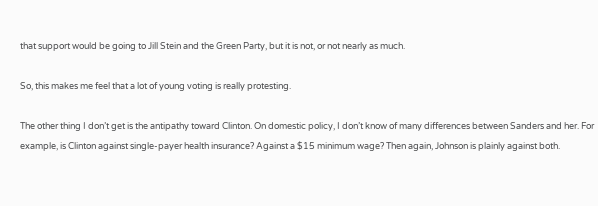that support would be going to Jill Stein and the Green Party, but it is not, or not nearly as much.

So, this makes me feel that a lot of young voting is really protesting.

The other thing I don’t get is the antipathy toward Clinton. On domestic policy, I don’t know of many differences between Sanders and her. For example, is Clinton against single-payer health insurance? Against a $15 minimum wage? Then again, Johnson is plainly against both.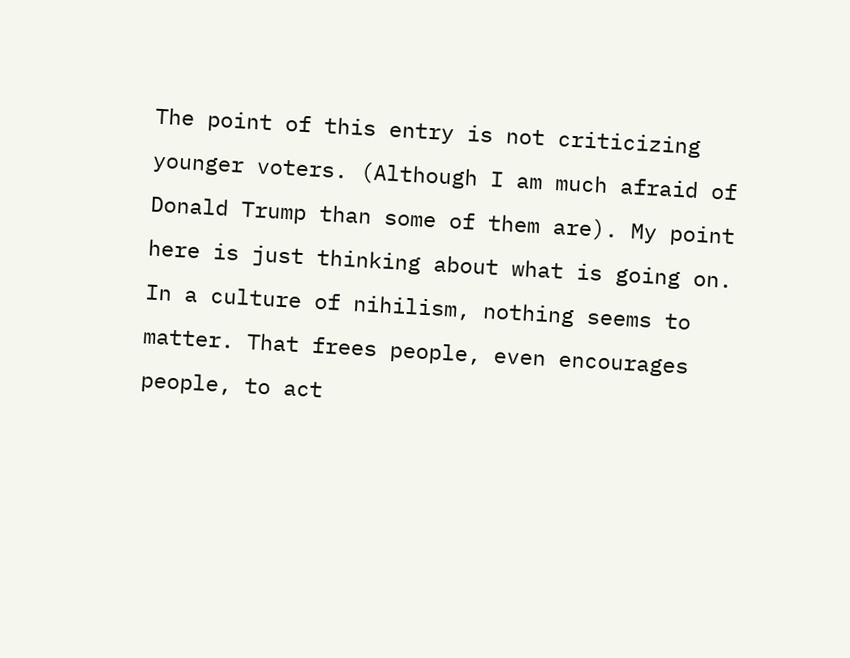The point of this entry is not criticizing younger voters. (Although I am much afraid of Donald Trump than some of them are). My point here is just thinking about what is going on. In a culture of nihilism, nothing seems to matter. That frees people, even encourages people, to act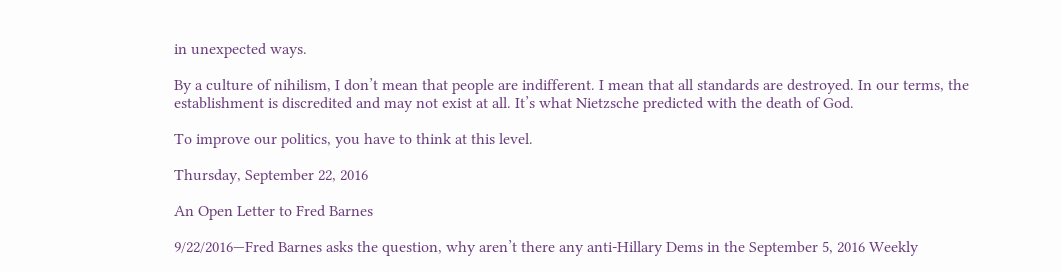in unexpected ways.

By a culture of nihilism, I don’t mean that people are indifferent. I mean that all standards are destroyed. In our terms, the establishment is discredited and may not exist at all. It’s what Nietzsche predicted with the death of God.

To improve our politics, you have to think at this level.

Thursday, September 22, 2016

An Open Letter to Fred Barnes

9/22/2016—Fred Barnes asks the question, why aren’t there any anti-Hillary Dems in the September 5, 2016 Weekly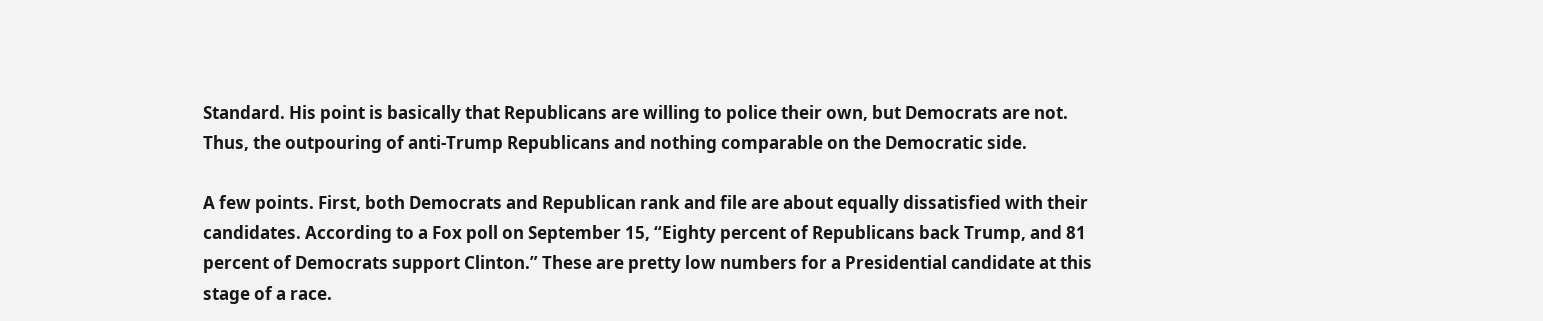Standard. His point is basically that Republicans are willing to police their own, but Democrats are not. Thus, the outpouring of anti-Trump Republicans and nothing comparable on the Democratic side.

A few points. First, both Democrats and Republican rank and file are about equally dissatisfied with their candidates. According to a Fox poll on September 15, “Eighty percent of Republicans back Trump, and 81 percent of Democrats support Clinton.” These are pretty low numbers for a Presidential candidate at this stage of a race.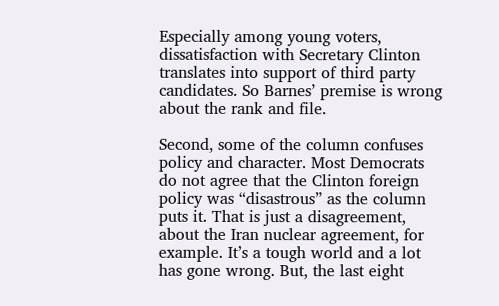Especially among young voters, dissatisfaction with Secretary Clinton translates into support of third party candidates. So Barnes’ premise is wrong about the rank and file.

Second, some of the column confuses policy and character. Most Democrats do not agree that the Clinton foreign policy was “disastrous” as the column puts it. That is just a disagreement, about the Iran nuclear agreement, for example. It’s a tough world and a lot has gone wrong. But, the last eight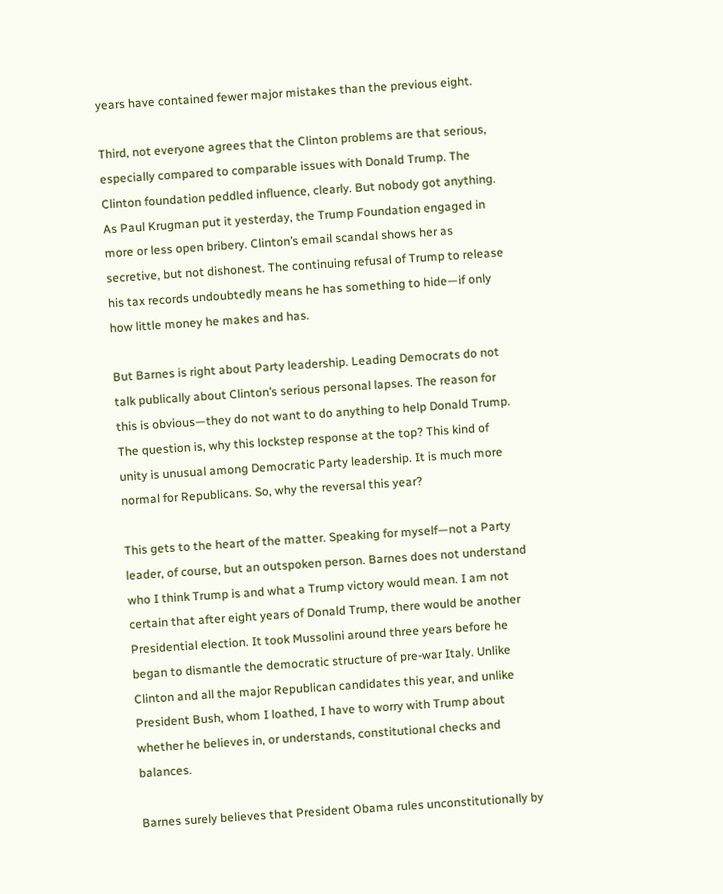years have contained fewer major mistakes than the previous eight.

Third, not everyone agrees that the Clinton problems are that serious, especially compared to comparable issues with Donald Trump. The Clinton foundation peddled influence, clearly. But nobody got anything. As Paul Krugman put it yesterday, the Trump Foundation engaged in more or less open bribery. Clinton’s email scandal shows her as secretive, but not dishonest. The continuing refusal of Trump to release his tax records undoubtedly means he has something to hide—if only how little money he makes and has.

But Barnes is right about Party leadership. Leading Democrats do not talk publically about Clinton’s serious personal lapses. The reason for this is obvious—they do not want to do anything to help Donald Trump. The question is, why this lockstep response at the top? This kind of unity is unusual among Democratic Party leadership. It is much more normal for Republicans. So, why the reversal this year?

This gets to the heart of the matter. Speaking for myself—not a Party leader, of course, but an outspoken person. Barnes does not understand who I think Trump is and what a Trump victory would mean. I am not certain that after eight years of Donald Trump, there would be another Presidential election. It took Mussolini around three years before he began to dismantle the democratic structure of pre-war Italy. Unlike Clinton and all the major Republican candidates this year, and unlike President Bush, whom I loathed, I have to worry with Trump about whether he believes in, or understands, constitutional checks and balances.

Barnes surely believes that President Obama rules unconstitutionally by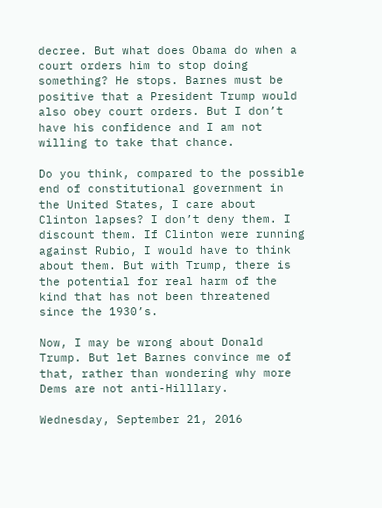decree. But what does Obama do when a court orders him to stop doing something? He stops. Barnes must be positive that a President Trump would also obey court orders. But I don’t have his confidence and I am not willing to take that chance.

Do you think, compared to the possible end of constitutional government in the United States, I care about Clinton lapses? I don’t deny them. I discount them. If Clinton were running against Rubio, I would have to think about them. But with Trump, there is the potential for real harm of the kind that has not been threatened since the 1930’s.

Now, I may be wrong about Donald Trump. But let Barnes convince me of that, rather than wondering why more Dems are not anti-Hilllary.

Wednesday, September 21, 2016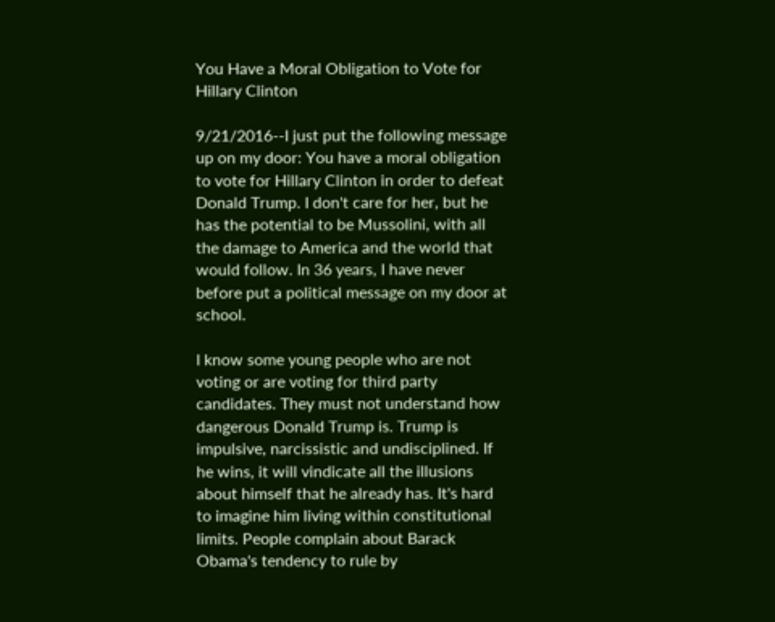You Have a Moral Obligation to Vote for Hillary Clinton

9/21/2016--I just put the following message up on my door: You have a moral obligation to vote for Hillary Clinton in order to defeat Donald Trump. I don't care for her, but he has the potential to be Mussolini, with all the damage to America and the world that would follow. In 36 years, I have never before put a political message on my door at school.

I know some young people who are not voting or are voting for third party candidates. They must not understand how dangerous Donald Trump is. Trump is impulsive, narcissistic and undisciplined. If he wins, it will vindicate all the illusions about himself that he already has. It's hard to imagine him living within constitutional limits. People complain about Barack Obama's tendency to rule by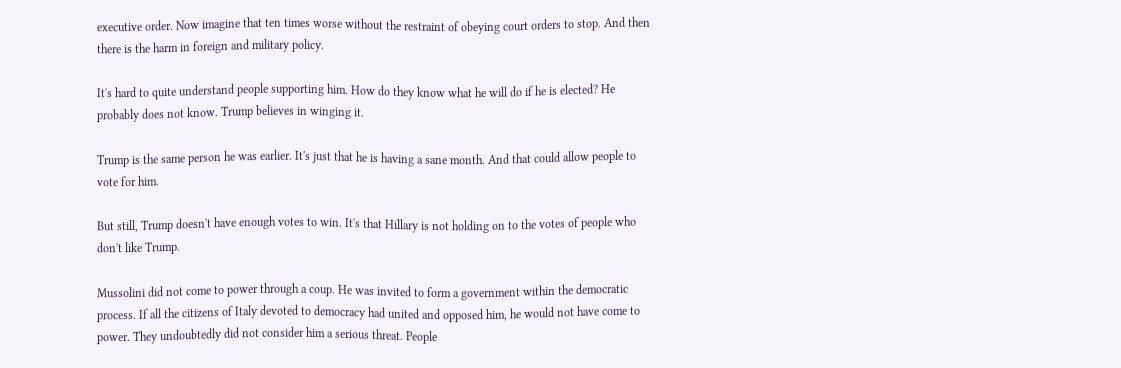executive order. Now imagine that ten times worse without the restraint of obeying court orders to stop. And then there is the harm in foreign and military policy.

It's hard to quite understand people supporting him. How do they know what he will do if he is elected? He probably does not know. Trump believes in winging it.

Trump is the same person he was earlier. It's just that he is having a sane month. And that could allow people to vote for him.

But still, Trump doesn't have enough votes to win. It's that Hillary is not holding on to the votes of people who don't like Trump.

Mussolini did not come to power through a coup. He was invited to form a government within the democratic process. If all the citizens of Italy devoted to democracy had united and opposed him, he would not have come to power. They undoubtedly did not consider him a serious threat. People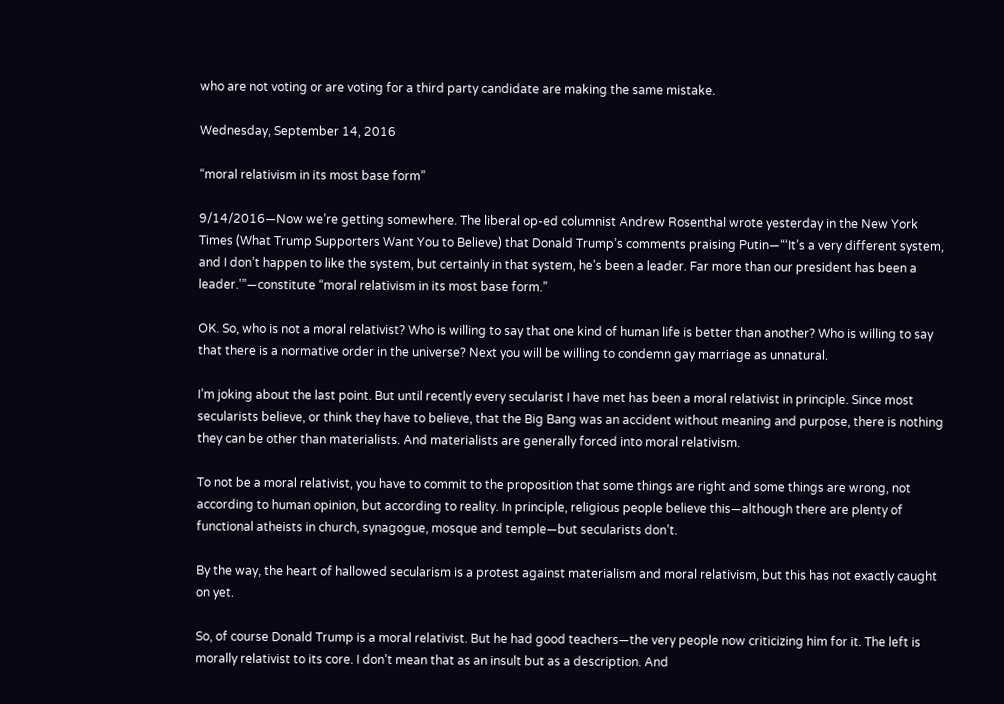who are not voting or are voting for a third party candidate are making the same mistake.

Wednesday, September 14, 2016

“moral relativism in its most base form”

9/14/2016—Now we’re getting somewhere. The liberal op-ed columnist Andrew Rosenthal wrote yesterday in the New York Times (What Trump Supporters Want You to Believe) that Donald Trump’s comments praising Putin—“‘It’s a very different system, and I don’t happen to like the system, but certainly in that system, he’s been a leader. Far more than our president has been a leader.’”—constitute “moral relativism in its most base form.”

OK. So, who is not a moral relativist? Who is willing to say that one kind of human life is better than another? Who is willing to say that there is a normative order in the universe? Next you will be willing to condemn gay marriage as unnatural.

I’m joking about the last point. But until recently every secularist I have met has been a moral relativist in principle. Since most secularists believe, or think they have to believe, that the Big Bang was an accident without meaning and purpose, there is nothing they can be other than materialists. And materialists are generally forced into moral relativism.

To not be a moral relativist, you have to commit to the proposition that some things are right and some things are wrong, not according to human opinion, but according to reality. In principle, religious people believe this—although there are plenty of functional atheists in church, synagogue, mosque and temple—but secularists don’t.

By the way, the heart of hallowed secularism is a protest against materialism and moral relativism, but this has not exactly caught on yet.

So, of course Donald Trump is a moral relativist. But he had good teachers—the very people now criticizing him for it. The left is morally relativist to its core. I don’t mean that as an insult but as a description. And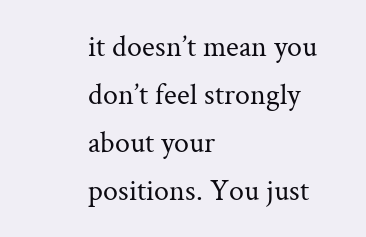it doesn’t mean you don’t feel strongly about your positions. You just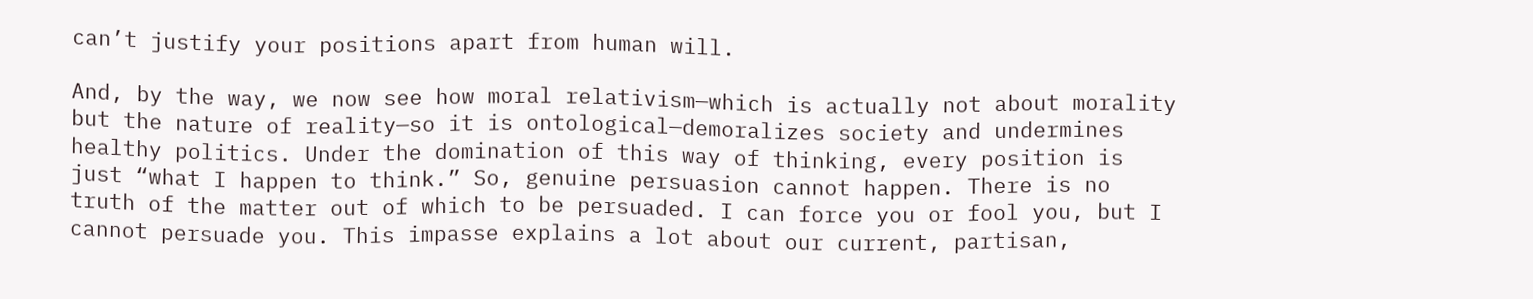can’t justify your positions apart from human will.

And, by the way, we now see how moral relativism—which is actually not about morality but the nature of reality—so it is ontological—demoralizes society and undermines healthy politics. Under the domination of this way of thinking, every position is just “what I happen to think.” So, genuine persuasion cannot happen. There is no truth of the matter out of which to be persuaded. I can force you or fool you, but I cannot persuade you. This impasse explains a lot about our current, partisan,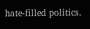hate-filled politics.